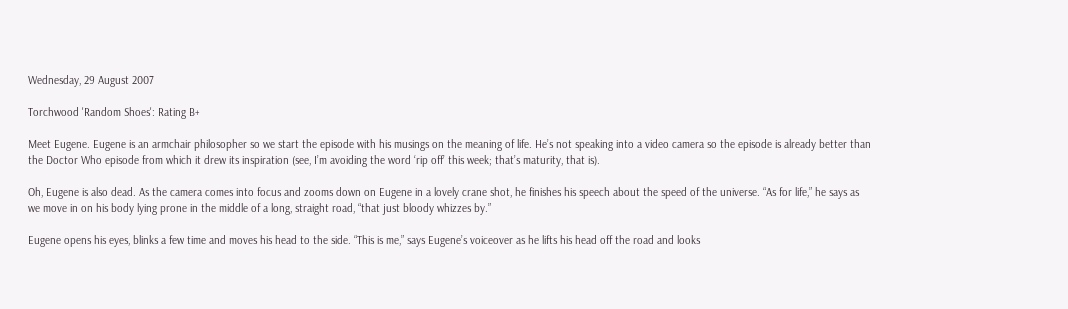Wednesday, 29 August 2007

Torchwood 'Random Shoes': Rating B+

Meet Eugene. Eugene is an armchair philosopher so we start the episode with his musings on the meaning of life. He’s not speaking into a video camera so the episode is already better than the Doctor Who episode from which it drew its inspiration (see, I’m avoiding the word ‘rip off’ this week; that’s maturity, that is).

Oh, Eugene is also dead. As the camera comes into focus and zooms down on Eugene in a lovely crane shot, he finishes his speech about the speed of the universe. “As for life,” he says as we move in on his body lying prone in the middle of a long, straight road, “that just bloody whizzes by.”

Eugene opens his eyes, blinks a few time and moves his head to the side. “This is me,” says Eugene’s voiceover as he lifts his head off the road and looks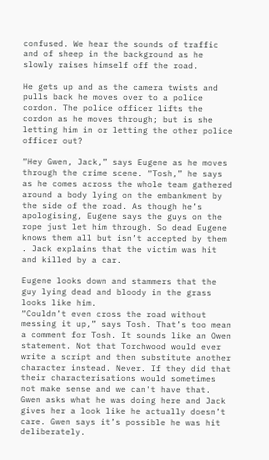confused. We hear the sounds of traffic and of sheep in the background as he slowly raises himself off the road.

He gets up and as the camera twists and pulls back he moves over to a police cordon. The police officer lifts the cordon as he moves through; but is she letting him in or letting the other police officer out?

“Hey Gwen, Jack,” says Eugene as he moves through the crime scene. “Tosh,” he says as he comes across the whole team gathered around a body lying on the embankment by the side of the road. As though he’s apologising, Eugene says the guys on the rope just let him through. So dead Eugene knows them all but isn’t accepted by them . Jack explains that the victim was hit and killed by a car.

Eugene looks down and stammers that the guy lying dead and bloody in the grass looks like him.
“Couldn’t even cross the road without messing it up,” says Tosh. That’s too mean a comment for Tosh. It sounds like an Owen statement. Not that Torchwood would ever write a script and then substitute another character instead. Never. If they did that their characterisations would sometimes not make sense and we can't have that. Gwen asks what he was doing here and Jack gives her a look like he actually doesn’t care. Gwen says it’s possible he was hit deliberately.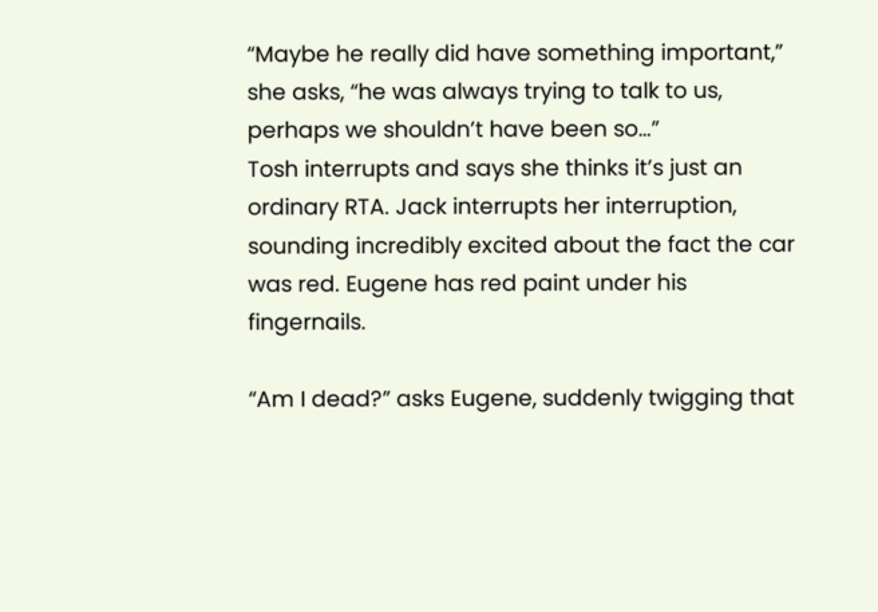“Maybe he really did have something important,” she asks, “he was always trying to talk to us, perhaps we shouldn’t have been so…”
Tosh interrupts and says she thinks it’s just an ordinary RTA. Jack interrupts her interruption, sounding incredibly excited about the fact the car was red. Eugene has red paint under his fingernails.

“Am I dead?” asks Eugene, suddenly twigging that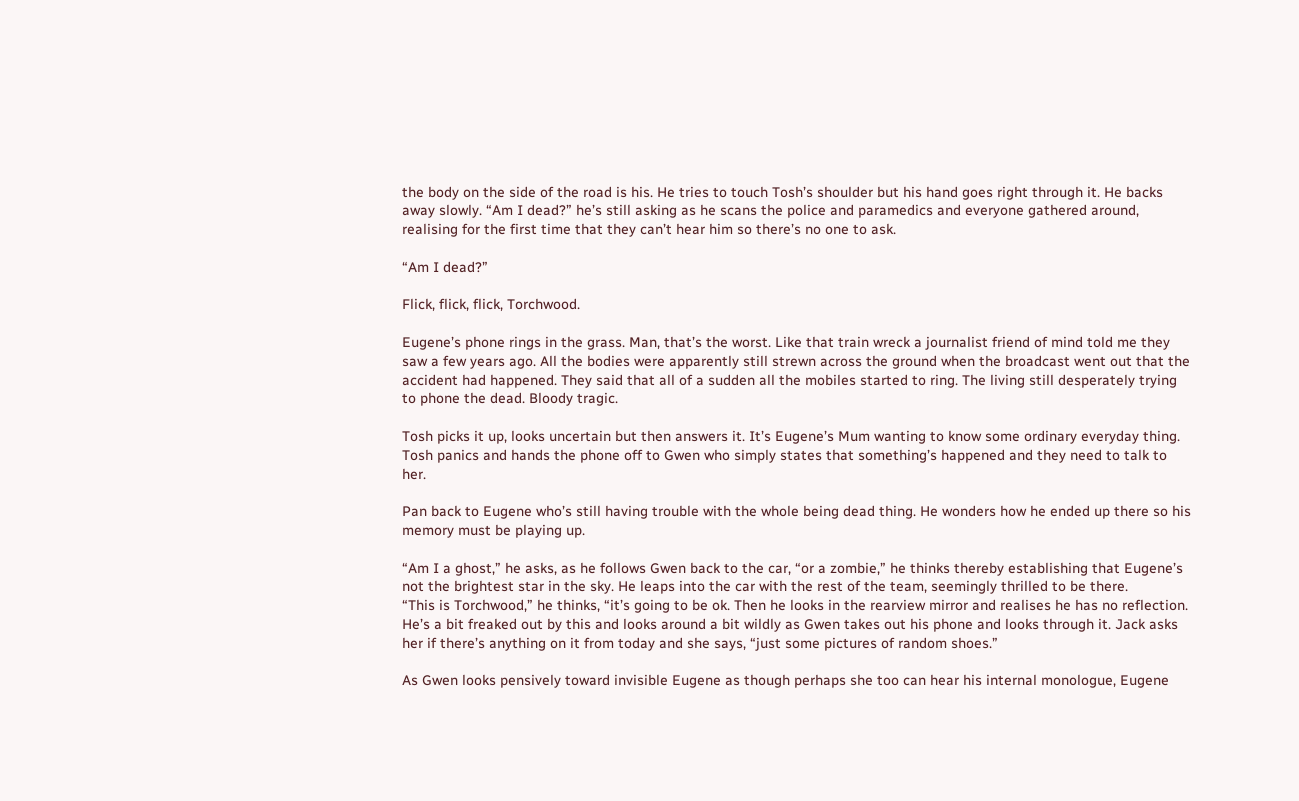the body on the side of the road is his. He tries to touch Tosh’s shoulder but his hand goes right through it. He backs away slowly. “Am I dead?” he’s still asking as he scans the police and paramedics and everyone gathered around, realising for the first time that they can’t hear him so there’s no one to ask.

“Am I dead?”

Flick, flick, flick, Torchwood.

Eugene’s phone rings in the grass. Man, that’s the worst. Like that train wreck a journalist friend of mind told me they saw a few years ago. All the bodies were apparently still strewn across the ground when the broadcast went out that the accident had happened. They said that all of a sudden all the mobiles started to ring. The living still desperately trying to phone the dead. Bloody tragic.

Tosh picks it up, looks uncertain but then answers it. It’s Eugene’s Mum wanting to know some ordinary everyday thing. Tosh panics and hands the phone off to Gwen who simply states that something’s happened and they need to talk to her.

Pan back to Eugene who’s still having trouble with the whole being dead thing. He wonders how he ended up there so his memory must be playing up.

“Am I a ghost,” he asks, as he follows Gwen back to the car, “or a zombie,” he thinks thereby establishing that Eugene’s not the brightest star in the sky. He leaps into the car with the rest of the team, seemingly thrilled to be there.
“This is Torchwood,” he thinks, “it’s going to be ok. Then he looks in the rearview mirror and realises he has no reflection. He’s a bit freaked out by this and looks around a bit wildly as Gwen takes out his phone and looks through it. Jack asks her if there’s anything on it from today and she says, “just some pictures of random shoes.”

As Gwen looks pensively toward invisible Eugene as though perhaps she too can hear his internal monologue, Eugene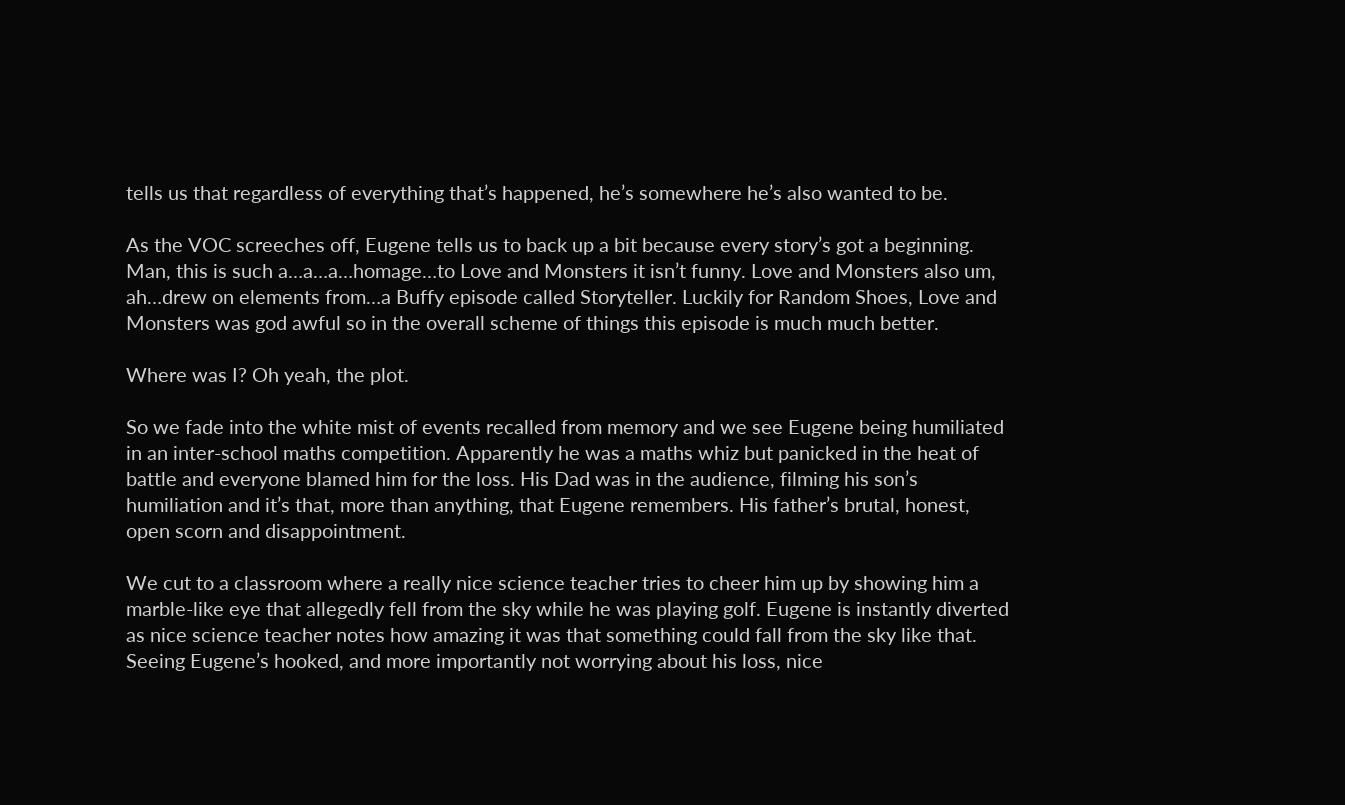tells us that regardless of everything that’s happened, he’s somewhere he’s also wanted to be.

As the VOC screeches off, Eugene tells us to back up a bit because every story’s got a beginning. Man, this is such a…a…a…homage…to Love and Monsters it isn’t funny. Love and Monsters also um, ah…drew on elements from…a Buffy episode called Storyteller. Luckily for Random Shoes, Love and Monsters was god awful so in the overall scheme of things this episode is much much better.

Where was I? Oh yeah, the plot.

So we fade into the white mist of events recalled from memory and we see Eugene being humiliated in an inter-school maths competition. Apparently he was a maths whiz but panicked in the heat of battle and everyone blamed him for the loss. His Dad was in the audience, filming his son’s humiliation and it’s that, more than anything, that Eugene remembers. His father’s brutal, honest, open scorn and disappointment.

We cut to a classroom where a really nice science teacher tries to cheer him up by showing him a marble-like eye that allegedly fell from the sky while he was playing golf. Eugene is instantly diverted as nice science teacher notes how amazing it was that something could fall from the sky like that. Seeing Eugene’s hooked, and more importantly not worrying about his loss, nice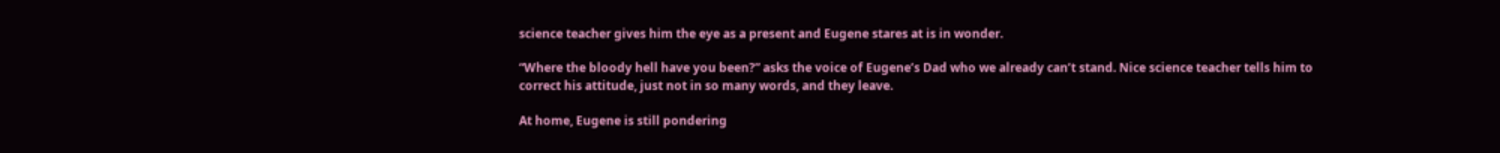science teacher gives him the eye as a present and Eugene stares at is in wonder.

“Where the bloody hell have you been?” asks the voice of Eugene’s Dad who we already can’t stand. Nice science teacher tells him to correct his attitude, just not in so many words, and they leave.

At home, Eugene is still pondering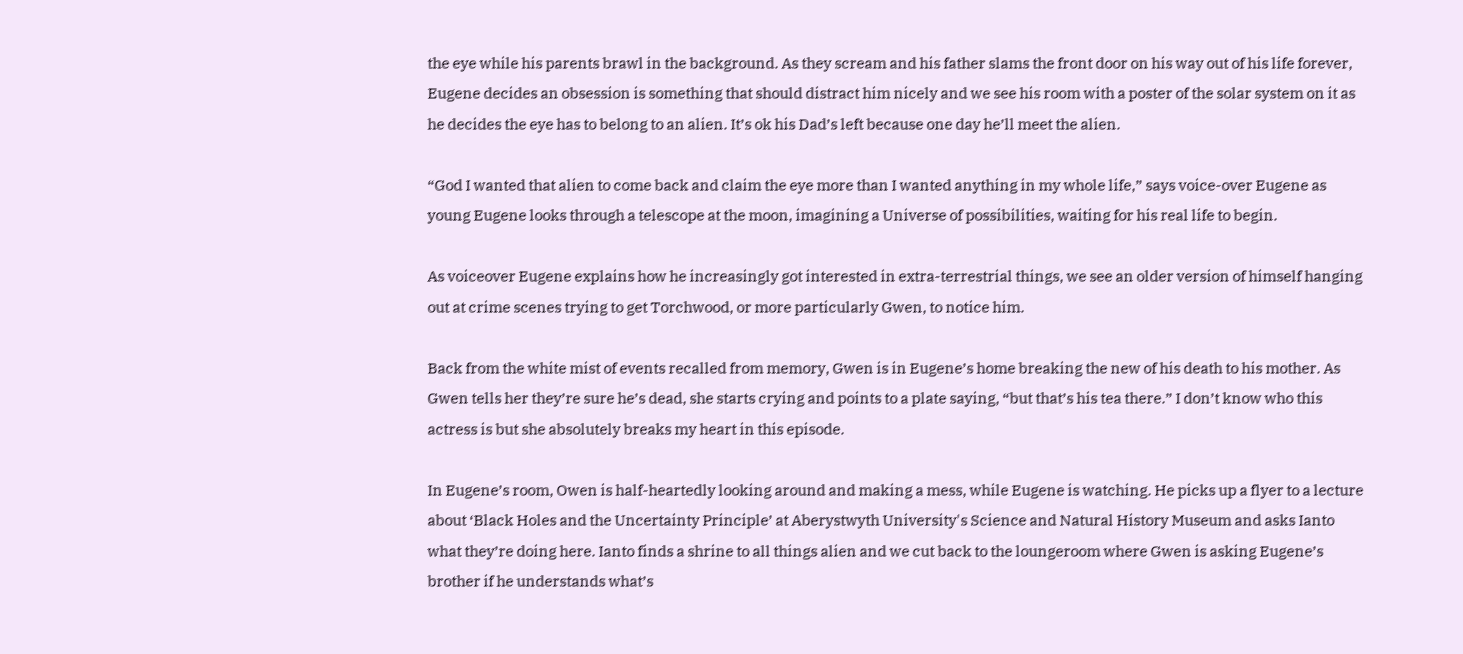the eye while his parents brawl in the background. As they scream and his father slams the front door on his way out of his life forever, Eugene decides an obsession is something that should distract him nicely and we see his room with a poster of the solar system on it as he decides the eye has to belong to an alien. It’s ok his Dad’s left because one day he’ll meet the alien.

“God I wanted that alien to come back and claim the eye more than I wanted anything in my whole life,” says voice-over Eugene as young Eugene looks through a telescope at the moon, imagining a Universe of possibilities, waiting for his real life to begin.

As voiceover Eugene explains how he increasingly got interested in extra-terrestrial things, we see an older version of himself hanging out at crime scenes trying to get Torchwood, or more particularly Gwen, to notice him.

Back from the white mist of events recalled from memory, Gwen is in Eugene’s home breaking the new of his death to his mother. As Gwen tells her they’re sure he’s dead, she starts crying and points to a plate saying, “but that’s his tea there.” I don’t know who this actress is but she absolutely breaks my heart in this episode.

In Eugene’s room, Owen is half-heartedly looking around and making a mess, while Eugene is watching. He picks up a flyer to a lecture about ‘Black Holes and the Uncertainty Principle’ at Aberystwyth University's Science and Natural History Museum and asks Ianto what they’re doing here. Ianto finds a shrine to all things alien and we cut back to the loungeroom where Gwen is asking Eugene’s brother if he understands what’s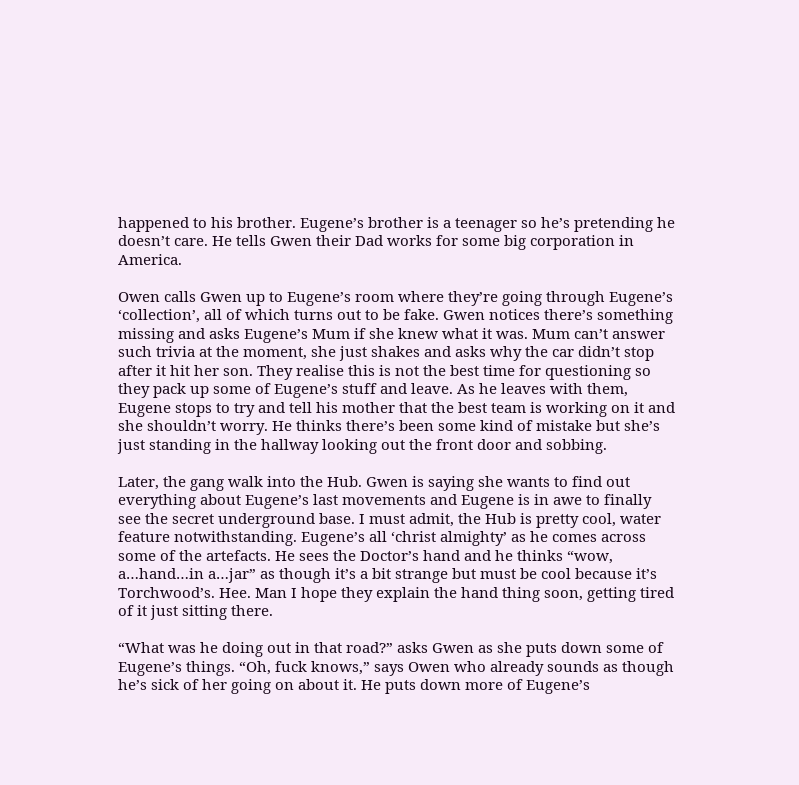happened to his brother. Eugene’s brother is a teenager so he’s pretending he doesn’t care. He tells Gwen their Dad works for some big corporation in America.

Owen calls Gwen up to Eugene’s room where they’re going through Eugene’s ‘collection’, all of which turns out to be fake. Gwen notices there’s something missing and asks Eugene’s Mum if she knew what it was. Mum can’t answer such trivia at the moment, she just shakes and asks why the car didn’t stop after it hit her son. They realise this is not the best time for questioning so they pack up some of Eugene’s stuff and leave. As he leaves with them, Eugene stops to try and tell his mother that the best team is working on it and she shouldn’t worry. He thinks there’s been some kind of mistake but she’s just standing in the hallway looking out the front door and sobbing.

Later, the gang walk into the Hub. Gwen is saying she wants to find out everything about Eugene’s last movements and Eugene is in awe to finally see the secret underground base. I must admit, the Hub is pretty cool, water feature notwithstanding. Eugene’s all ‘christ almighty’ as he comes across some of the artefacts. He sees the Doctor’s hand and he thinks “wow, a…hand…in a…jar” as though it’s a bit strange but must be cool because it’s Torchwood’s. Hee. Man I hope they explain the hand thing soon, getting tired of it just sitting there.

“What was he doing out in that road?” asks Gwen as she puts down some of Eugene’s things. “Oh, fuck knows,” says Owen who already sounds as though he’s sick of her going on about it. He puts down more of Eugene’s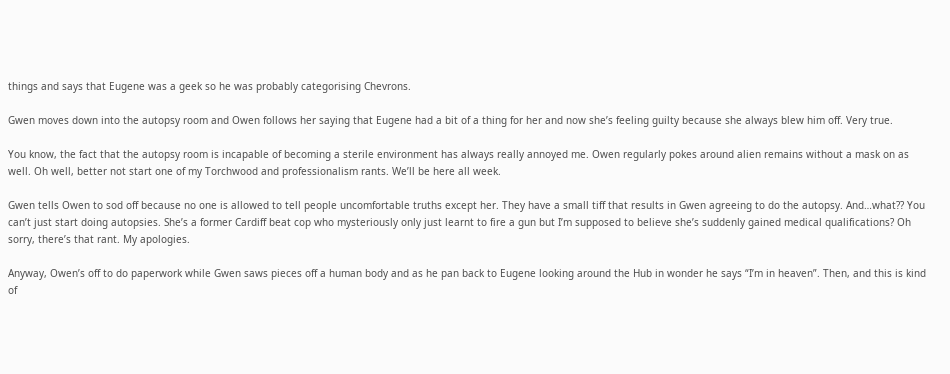things and says that Eugene was a geek so he was probably categorising Chevrons.

Gwen moves down into the autopsy room and Owen follows her saying that Eugene had a bit of a thing for her and now she’s feeling guilty because she always blew him off. Very true.

You know, the fact that the autopsy room is incapable of becoming a sterile environment has always really annoyed me. Owen regularly pokes around alien remains without a mask on as well. Oh well, better not start one of my Torchwood and professionalism rants. We’ll be here all week.

Gwen tells Owen to sod off because no one is allowed to tell people uncomfortable truths except her. They have a small tiff that results in Gwen agreeing to do the autopsy. And…what?? You can’t just start doing autopsies. She’s a former Cardiff beat cop who mysteriously only just learnt to fire a gun but I’m supposed to believe she’s suddenly gained medical qualifications? Oh sorry, there’s that rant. My apologies.

Anyway, Owen’s off to do paperwork while Gwen saws pieces off a human body and as he pan back to Eugene looking around the Hub in wonder he says “I’m in heaven”. Then, and this is kind of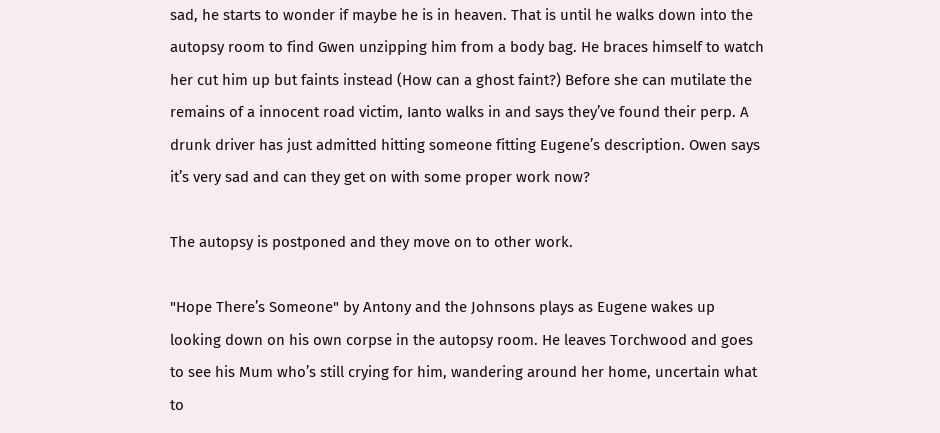sad, he starts to wonder if maybe he is in heaven. That is until he walks down into the autopsy room to find Gwen unzipping him from a body bag. He braces himself to watch her cut him up but faints instead (How can a ghost faint?) Before she can mutilate the remains of a innocent road victim, Ianto walks in and says they’ve found their perp. A drunk driver has just admitted hitting someone fitting Eugene’s description. Owen says it’s very sad and can they get on with some proper work now?

The autopsy is postponed and they move on to other work.

"Hope There’s Someone" by Antony and the Johnsons plays as Eugene wakes up looking down on his own corpse in the autopsy room. He leaves Torchwood and goes to see his Mum who’s still crying for him, wandering around her home, uncertain what to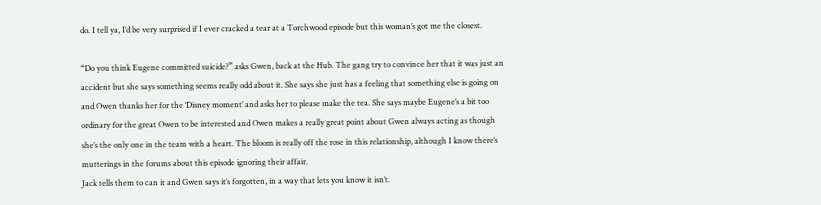do. I tell ya, I’d be very surprised if I ever cracked a tear at a Torchwood episode but this woman’s got me the closest.

“Do you think Eugene committed suicide?” asks Gwen, back at the Hub. The gang try to convince her that it was just an accident but she says something seems really odd about it. She says she just has a feeling that something else is going on and Owen thanks her for the ‘Disney moment’ and asks her to please make the tea. She says maybe Eugene’s a bit too ordinary for the great Owen to be interested and Owen makes a really great point about Gwen always acting as though she’s the only one in the team with a heart. The bloom is really off the rose in this relationship, although I know there’s mutterings in the forums about this episode ignoring their affair.
Jack tells them to can it and Gwen says it’s forgotten, in a way that lets you know it isn’t.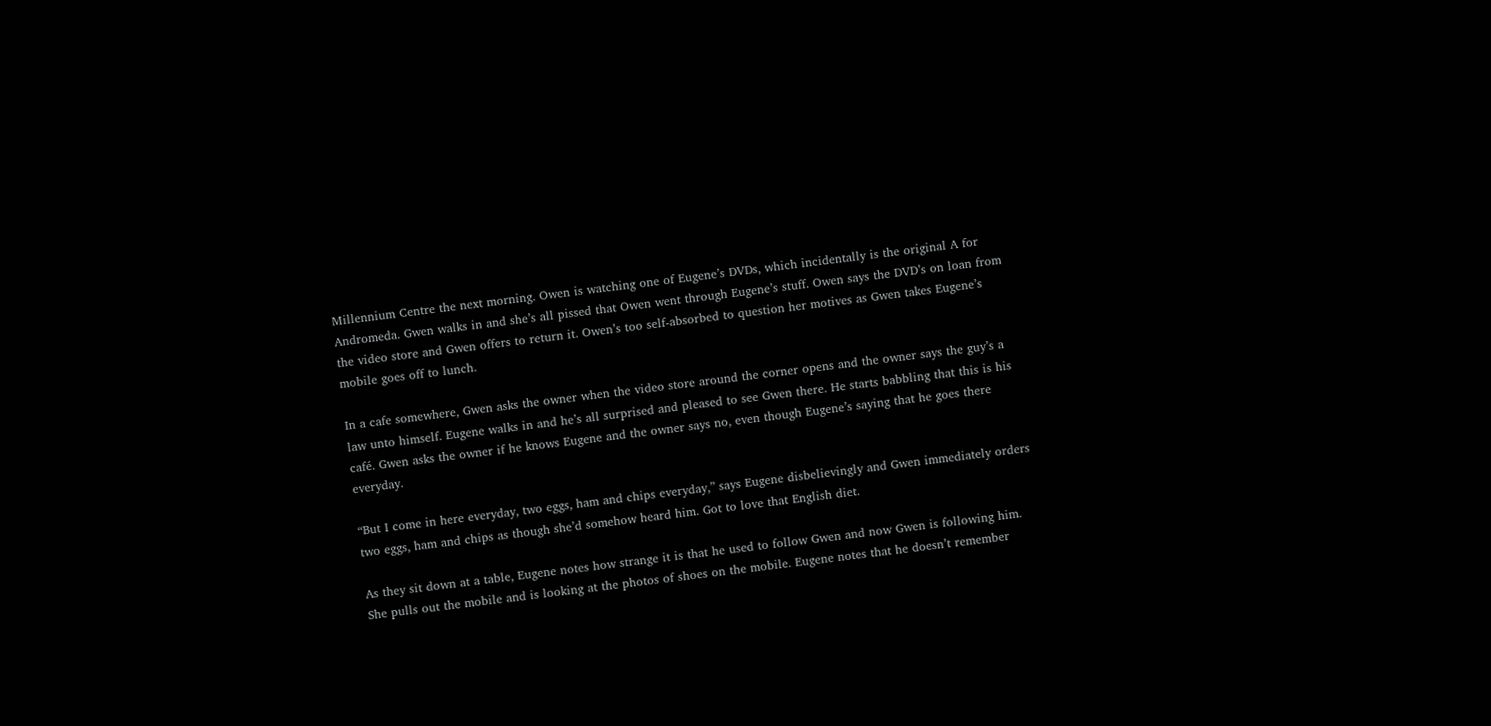Millennium Centre the next morning. Owen is watching one of Eugene’s DVDs, which incidentally is the original A for Andromeda. Gwen walks in and she’s all pissed that Owen went through Eugene’s stuff. Owen says the DVD’s on loan from the video store and Gwen offers to return it. Owen’s too self-absorbed to question her motives as Gwen takes Eugene’s mobile goes off to lunch.

In a cafe somewhere, Gwen asks the owner when the video store around the corner opens and the owner says the guy’s a law unto himself. Eugene walks in and he’s all surprised and pleased to see Gwen there. He starts babbling that this is his café. Gwen asks the owner if he knows Eugene and the owner says no, even though Eugene’s saying that he goes there everyday.

“But I come in here everyday, two eggs, ham and chips everyday,” says Eugene disbelievingly and Gwen immediately orders two eggs, ham and chips as though she’d somehow heard him. Got to love that English diet.

As they sit down at a table, Eugene notes how strange it is that he used to follow Gwen and now Gwen is following him. She pulls out the mobile and is looking at the photos of shoes on the mobile. Eugene notes that he doesn’t remember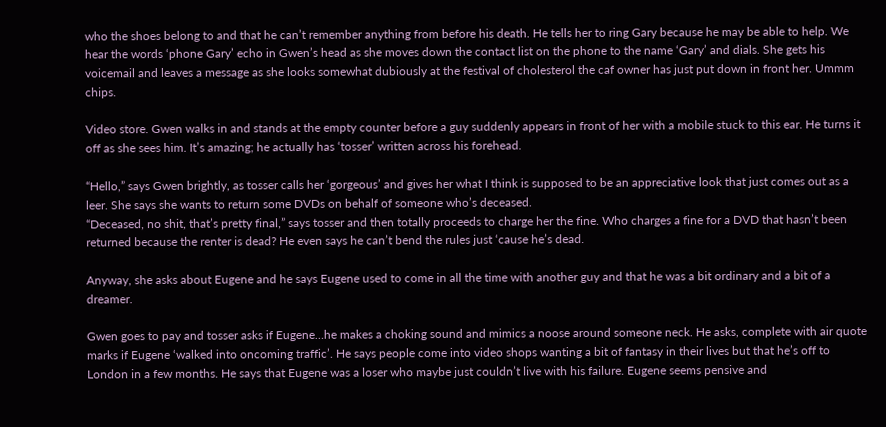who the shoes belong to and that he can’t remember anything from before his death. He tells her to ring Gary because he may be able to help. We hear the words ‘phone Gary’ echo in Gwen’s head as she moves down the contact list on the phone to the name ‘Gary’ and dials. She gets his voicemail and leaves a message as she looks somewhat dubiously at the festival of cholesterol the caf owner has just put down in front her. Ummm chips.

Video store. Gwen walks in and stands at the empty counter before a guy suddenly appears in front of her with a mobile stuck to this ear. He turns it off as she sees him. It’s amazing; he actually has ‘tosser’ written across his forehead.

“Hello,” says Gwen brightly, as tosser calls her ‘gorgeous’ and gives her what I think is supposed to be an appreciative look that just comes out as a leer. She says she wants to return some DVDs on behalf of someone who’s deceased.
“Deceased, no shit, that’s pretty final,” says tosser and then totally proceeds to charge her the fine. Who charges a fine for a DVD that hasn’t been returned because the renter is dead? He even says he can’t bend the rules just ‘cause he’s dead.

Anyway, she asks about Eugene and he says Eugene used to come in all the time with another guy and that he was a bit ordinary and a bit of a dreamer.

Gwen goes to pay and tosser asks if Eugene…he makes a choking sound and mimics a noose around someone neck. He asks, complete with air quote marks if Eugene ‘walked into oncoming traffic’. He says people come into video shops wanting a bit of fantasy in their lives but that he’s off to London in a few months. He says that Eugene was a loser who maybe just couldn’t live with his failure. Eugene seems pensive and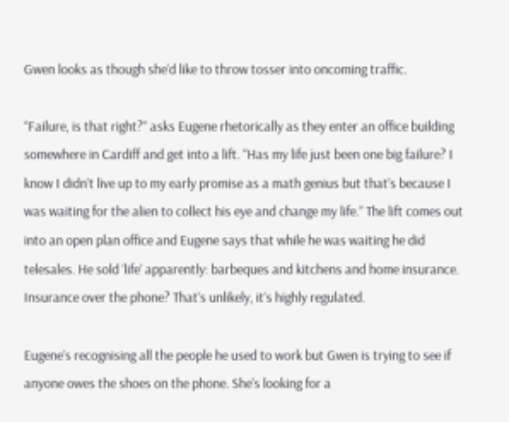Gwen looks as though she’d like to throw tosser into oncoming traffic.

“Failure, is that right?” asks Eugene rhetorically as they enter an office building somewhere in Cardiff and get into a lift. “Has my life just been one big failure? I know I didn’t live up to my early promise as a math genius but that’s because I was waiting for the alien to collect his eye and change my life.” The lift comes out into an open plan office and Eugene says that while he was waiting he did telesales. He sold ‘life’ apparently: barbeques and kitchens and home insurance. Insurance over the phone? That’s unlikely, it’s highly regulated.

Eugene’s recognising all the people he used to work but Gwen is trying to see if anyone owes the shoes on the phone. She’s looking for a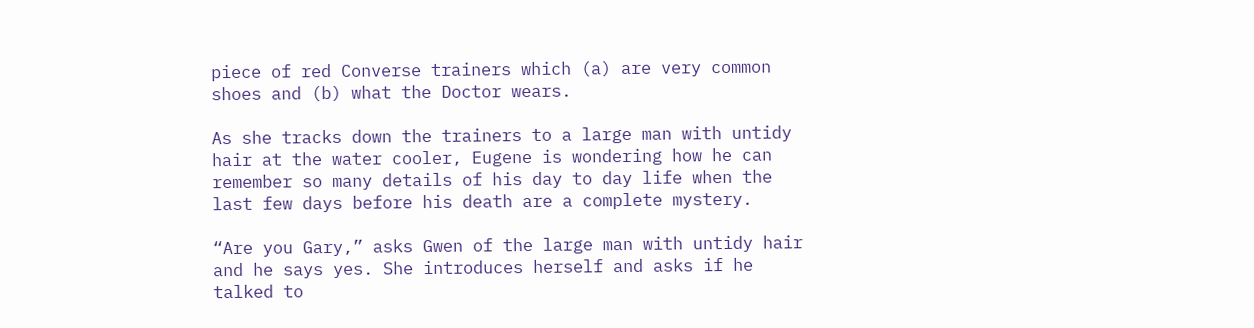piece of red Converse trainers which (a) are very common shoes and (b) what the Doctor wears.

As she tracks down the trainers to a large man with untidy hair at the water cooler, Eugene is wondering how he can remember so many details of his day to day life when the last few days before his death are a complete mystery.

“Are you Gary,” asks Gwen of the large man with untidy hair and he says yes. She introduces herself and asks if he talked to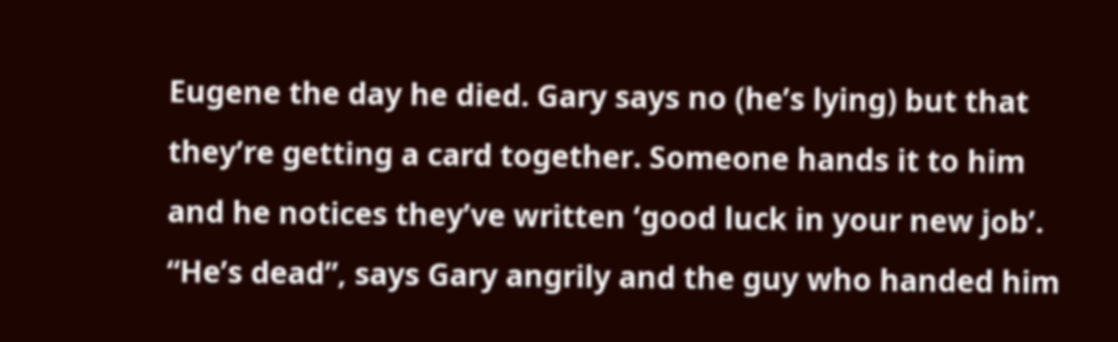Eugene the day he died. Gary says no (he’s lying) but that they’re getting a card together. Someone hands it to him and he notices they’ve written ‘good luck in your new job’.
“He’s dead”, says Gary angrily and the guy who handed him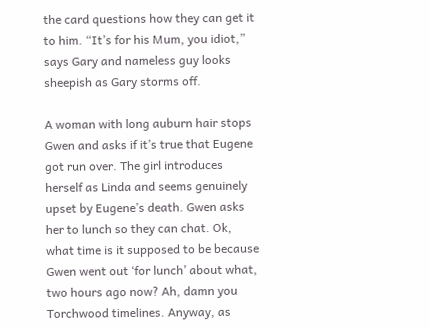the card questions how they can get it to him. “It’s for his Mum, you idiot,” says Gary and nameless guy looks sheepish as Gary storms off.

A woman with long auburn hair stops Gwen and asks if it’s true that Eugene got run over. The girl introduces herself as Linda and seems genuinely upset by Eugene’s death. Gwen asks her to lunch so they can chat. Ok, what time is it supposed to be because Gwen went out ‘for lunch’ about what, two hours ago now? Ah, damn you Torchwood timelines. Anyway, as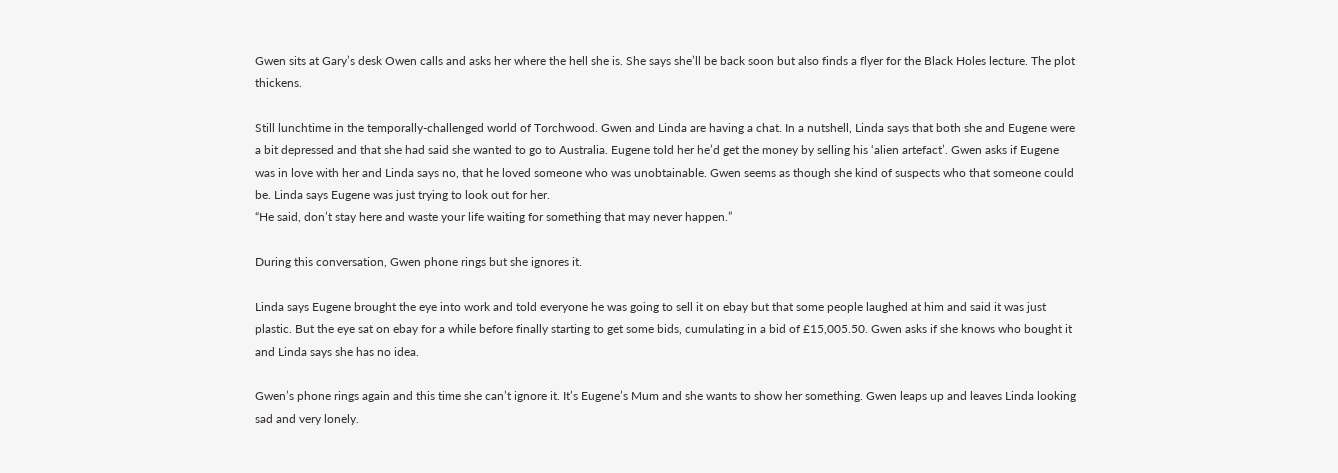Gwen sits at Gary’s desk Owen calls and asks her where the hell she is. She says she’ll be back soon but also finds a flyer for the Black Holes lecture. The plot thickens.

Still lunchtime in the temporally-challenged world of Torchwood. Gwen and Linda are having a chat. In a nutshell, Linda says that both she and Eugene were a bit depressed and that she had said she wanted to go to Australia. Eugene told her he’d get the money by selling his ‘alien artefact’. Gwen asks if Eugene was in love with her and Linda says no, that he loved someone who was unobtainable. Gwen seems as though she kind of suspects who that someone could be. Linda says Eugene was just trying to look out for her.
“He said, don’t stay here and waste your life waiting for something that may never happen.”

During this conversation, Gwen phone rings but she ignores it.

Linda says Eugene brought the eye into work and told everyone he was going to sell it on ebay but that some people laughed at him and said it was just plastic. But the eye sat on ebay for a while before finally starting to get some bids, cumulating in a bid of £15,005.50. Gwen asks if she knows who bought it and Linda says she has no idea.

Gwen’s phone rings again and this time she can’t ignore it. It’s Eugene’s Mum and she wants to show her something. Gwen leaps up and leaves Linda looking sad and very lonely.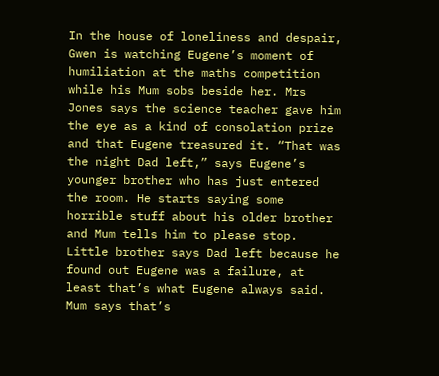In the house of loneliness and despair, Gwen is watching Eugene’s moment of humiliation at the maths competition while his Mum sobs beside her. Mrs Jones says the science teacher gave him the eye as a kind of consolation prize and that Eugene treasured it. “That was the night Dad left,” says Eugene’s younger brother who has just entered the room. He starts saying some horrible stuff about his older brother and Mum tells him to please stop. Little brother says Dad left because he found out Eugene was a failure, at least that’s what Eugene always said. Mum says that’s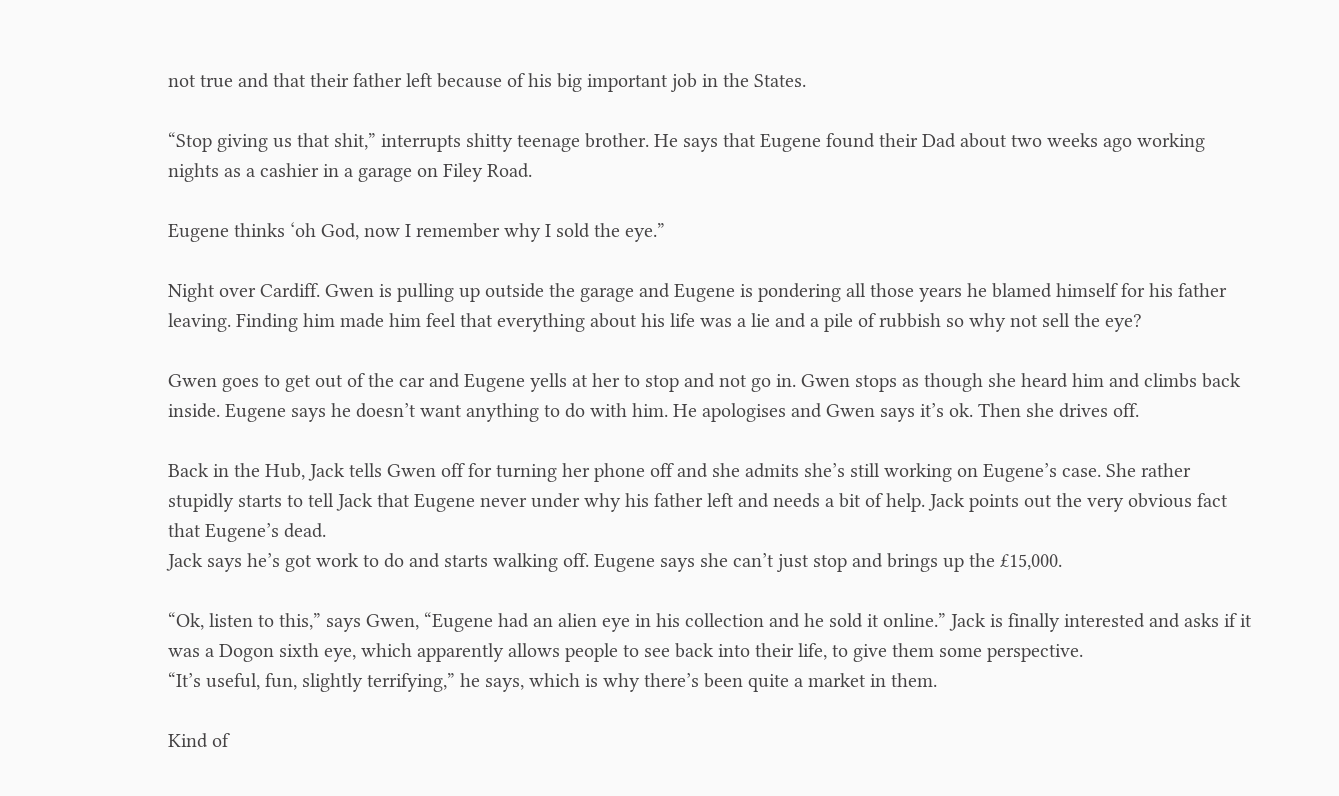not true and that their father left because of his big important job in the States.

“Stop giving us that shit,” interrupts shitty teenage brother. He says that Eugene found their Dad about two weeks ago working nights as a cashier in a garage on Filey Road.

Eugene thinks ‘oh God, now I remember why I sold the eye.”

Night over Cardiff. Gwen is pulling up outside the garage and Eugene is pondering all those years he blamed himself for his father leaving. Finding him made him feel that everything about his life was a lie and a pile of rubbish so why not sell the eye?

Gwen goes to get out of the car and Eugene yells at her to stop and not go in. Gwen stops as though she heard him and climbs back inside. Eugene says he doesn’t want anything to do with him. He apologises and Gwen says it’s ok. Then she drives off.

Back in the Hub, Jack tells Gwen off for turning her phone off and she admits she’s still working on Eugene’s case. She rather stupidly starts to tell Jack that Eugene never under why his father left and needs a bit of help. Jack points out the very obvious fact that Eugene’s dead.
Jack says he’s got work to do and starts walking off. Eugene says she can’t just stop and brings up the £15,000.

“Ok, listen to this,” says Gwen, “Eugene had an alien eye in his collection and he sold it online.” Jack is finally interested and asks if it was a Dogon sixth eye, which apparently allows people to see back into their life, to give them some perspective.
“It’s useful, fun, slightly terrifying,” he says, which is why there’s been quite a market in them.

Kind of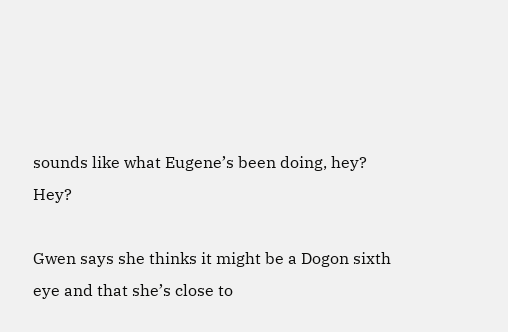sounds like what Eugene’s been doing, hey? Hey?

Gwen says she thinks it might be a Dogon sixth eye and that she’s close to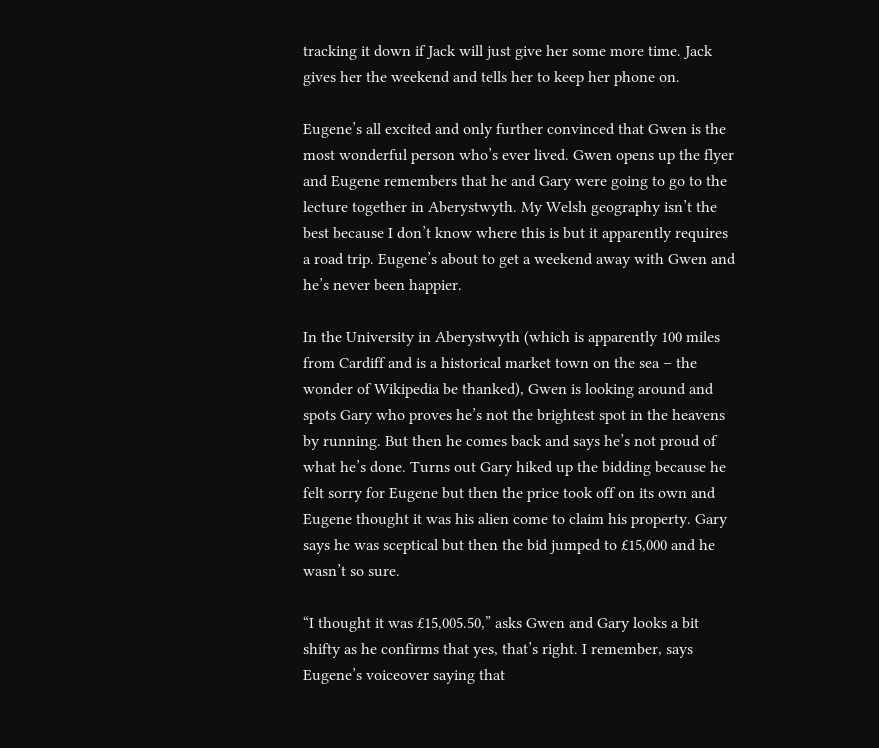tracking it down if Jack will just give her some more time. Jack gives her the weekend and tells her to keep her phone on.

Eugene’s all excited and only further convinced that Gwen is the most wonderful person who’s ever lived. Gwen opens up the flyer and Eugene remembers that he and Gary were going to go to the lecture together in Aberystwyth. My Welsh geography isn’t the best because I don’t know where this is but it apparently requires a road trip. Eugene’s about to get a weekend away with Gwen and he’s never been happier.

In the University in Aberystwyth (which is apparently 100 miles from Cardiff and is a historical market town on the sea – the wonder of Wikipedia be thanked), Gwen is looking around and spots Gary who proves he’s not the brightest spot in the heavens by running. But then he comes back and says he’s not proud of what he’s done. Turns out Gary hiked up the bidding because he felt sorry for Eugene but then the price took off on its own and Eugene thought it was his alien come to claim his property. Gary says he was sceptical but then the bid jumped to £15,000 and he wasn’t so sure.

“I thought it was £15,005.50,” asks Gwen and Gary looks a bit shifty as he confirms that yes, that’s right. I remember, says Eugene’s voiceover saying that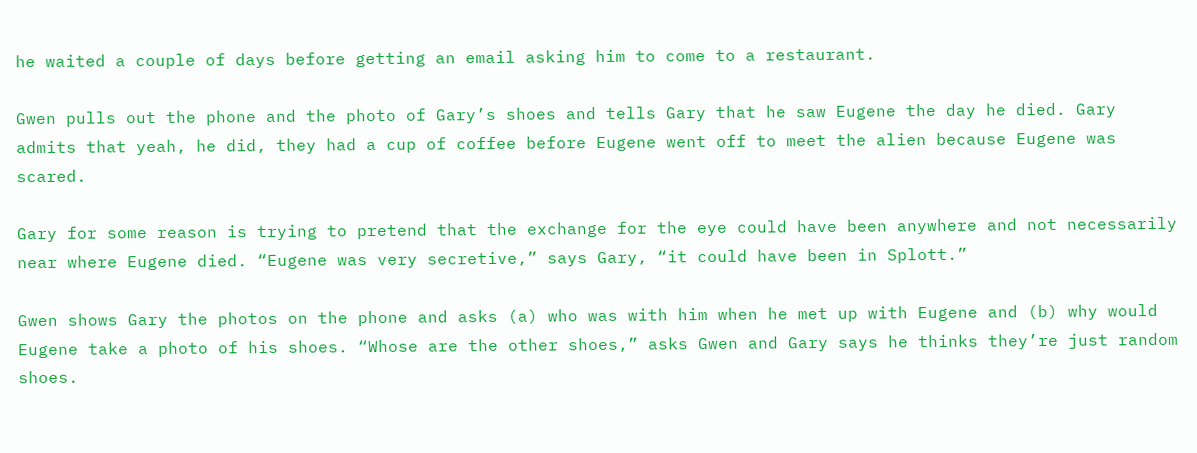he waited a couple of days before getting an email asking him to come to a restaurant.

Gwen pulls out the phone and the photo of Gary’s shoes and tells Gary that he saw Eugene the day he died. Gary admits that yeah, he did, they had a cup of coffee before Eugene went off to meet the alien because Eugene was scared.

Gary for some reason is trying to pretend that the exchange for the eye could have been anywhere and not necessarily near where Eugene died. “Eugene was very secretive,” says Gary, “it could have been in Splott.”

Gwen shows Gary the photos on the phone and asks (a) who was with him when he met up with Eugene and (b) why would Eugene take a photo of his shoes. “Whose are the other shoes,” asks Gwen and Gary says he thinks they’re just random shoes.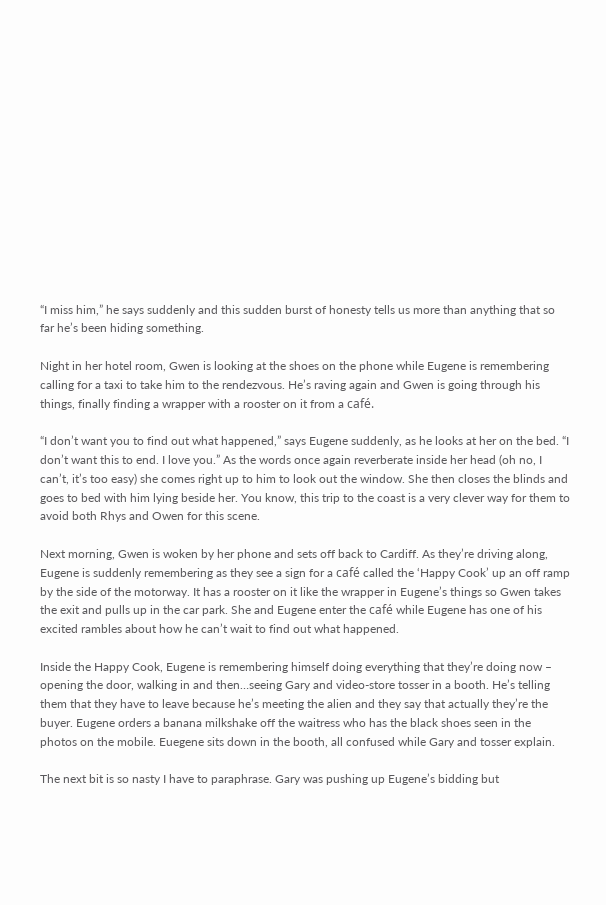“I miss him,” he says suddenly and this sudden burst of honesty tells us more than anything that so far he’s been hiding something.

Night in her hotel room, Gwen is looking at the shoes on the phone while Eugene is remembering calling for a taxi to take him to the rendezvous. He’s raving again and Gwen is going through his things, finally finding a wrapper with a rooster on it from a café.

“I don’t want you to find out what happened,” says Eugene suddenly, as he looks at her on the bed. “I don’t want this to end. I love you.” As the words once again reverberate inside her head (oh no, I can’t, it’s too easy) she comes right up to him to look out the window. She then closes the blinds and goes to bed with him lying beside her. You know, this trip to the coast is a very clever way for them to avoid both Rhys and Owen for this scene.

Next morning, Gwen is woken by her phone and sets off back to Cardiff. As they’re driving along, Eugene is suddenly remembering as they see a sign for a café called the ‘Happy Cook’ up an off ramp by the side of the motorway. It has a rooster on it like the wrapper in Eugene’s things so Gwen takes the exit and pulls up in the car park. She and Eugene enter the café while Eugene has one of his excited rambles about how he can’t wait to find out what happened.

Inside the Happy Cook, Eugene is remembering himself doing everything that they’re doing now – opening the door, walking in and then…seeing Gary and video-store tosser in a booth. He’s telling them that they have to leave because he’s meeting the alien and they say that actually they’re the buyer. Eugene orders a banana milkshake off the waitress who has the black shoes seen in the photos on the mobile. Euegene sits down in the booth, all confused while Gary and tosser explain.

The next bit is so nasty I have to paraphrase. Gary was pushing up Eugene’s bidding but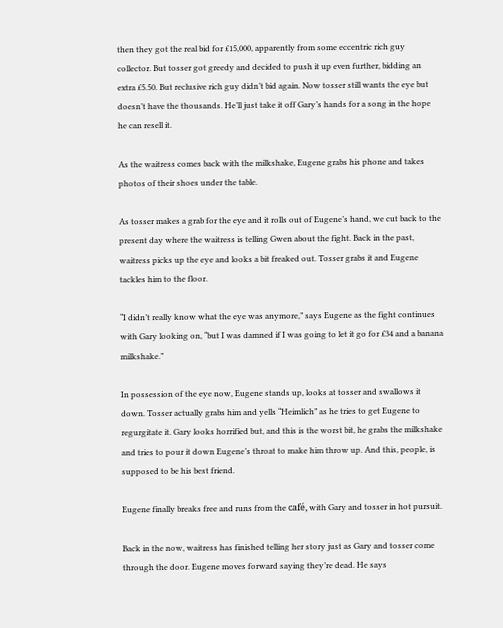then they got the real bid for £15,000, apparently from some eccentric rich guy collector. But tosser got greedy and decided to push it up even further, bidding an extra £5.50. But reclusive rich guy didn’t bid again. Now tosser still wants the eye but doesn’t have the thousands. He’ll just take it off Gary’s hands for a song in the hope he can resell it.

As the waitress comes back with the milkshake, Eugene grabs his phone and takes photos of their shoes under the table.

As tosser makes a grab for the eye and it rolls out of Eugene’s hand, we cut back to the present day where the waitress is telling Gwen about the fight. Back in the past, waitress picks up the eye and looks a bit freaked out. Tosser grabs it and Eugene tackles him to the floor.

“I didn’t really know what the eye was anymore,” says Eugene as the fight continues with Gary looking on, “but I was damned if I was going to let it go for £34 and a banana milkshake.”

In possession of the eye now, Eugene stands up, looks at tosser and swallows it down. Tosser actually grabs him and yells “Heimlich” as he tries to get Eugene to regurgitate it. Gary looks horrified but, and this is the worst bit, he grabs the milkshake and tries to pour it down Eugene’s throat to make him throw up. And this, people, is supposed to be his best friend.

Eugene finally breaks free and runs from the café, with Gary and tosser in hot pursuit.

Back in the now, waitress has finished telling her story just as Gary and tosser come through the door. Eugene moves forward saying they’re dead. He says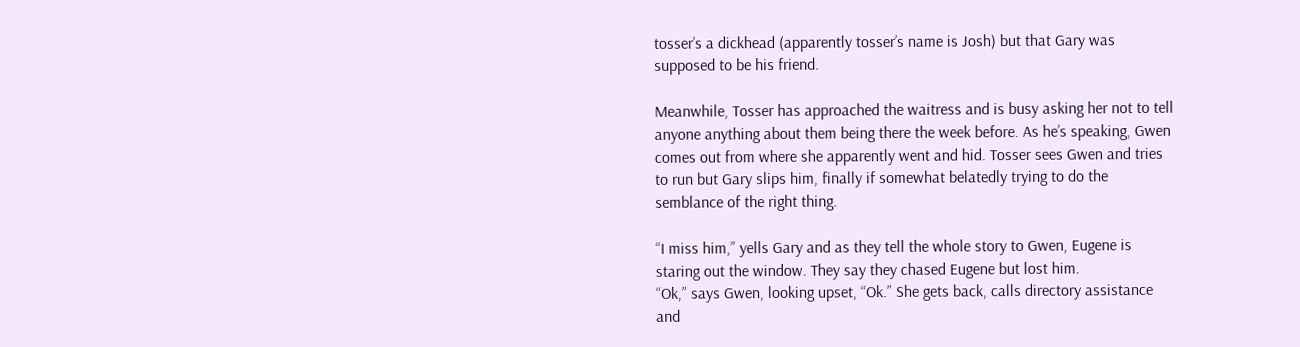tosser’s a dickhead (apparently tosser’s name is Josh) but that Gary was supposed to be his friend.

Meanwhile, Tosser has approached the waitress and is busy asking her not to tell anyone anything about them being there the week before. As he’s speaking, Gwen comes out from where she apparently went and hid. Tosser sees Gwen and tries to run but Gary slips him, finally if somewhat belatedly trying to do the semblance of the right thing.

“I miss him,” yells Gary and as they tell the whole story to Gwen, Eugene is staring out the window. They say they chased Eugene but lost him.
“Ok,” says Gwen, looking upset, “Ok.” She gets back, calls directory assistance and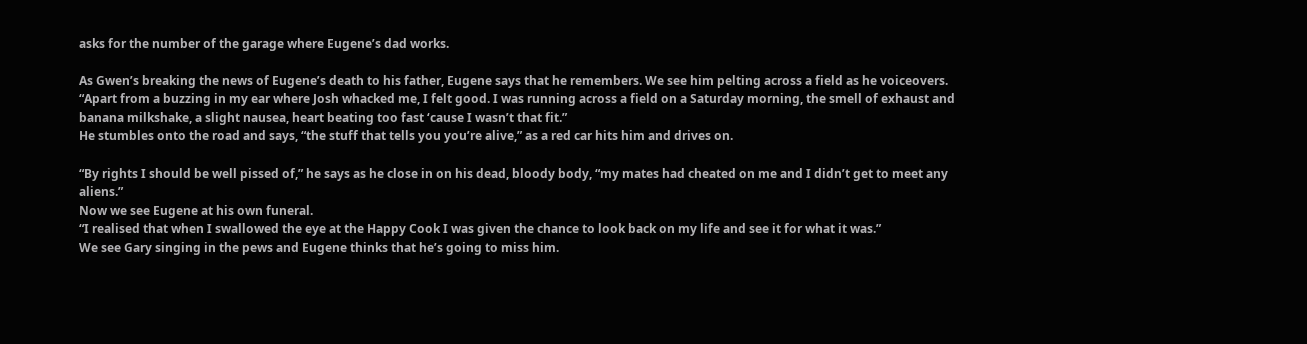asks for the number of the garage where Eugene’s dad works.

As Gwen’s breaking the news of Eugene’s death to his father, Eugene says that he remembers. We see him pelting across a field as he voiceovers.
“Apart from a buzzing in my ear where Josh whacked me, I felt good. I was running across a field on a Saturday morning, the smell of exhaust and banana milkshake, a slight nausea, heart beating too fast ‘cause I wasn’t that fit.”
He stumbles onto the road and says, “the stuff that tells you you’re alive,” as a red car hits him and drives on.

“By rights I should be well pissed of,” he says as he close in on his dead, bloody body, “my mates had cheated on me and I didn’t get to meet any aliens.”
Now we see Eugene at his own funeral.
“I realised that when I swallowed the eye at the Happy Cook I was given the chance to look back on my life and see it for what it was.”
We see Gary singing in the pews and Eugene thinks that he’s going to miss him.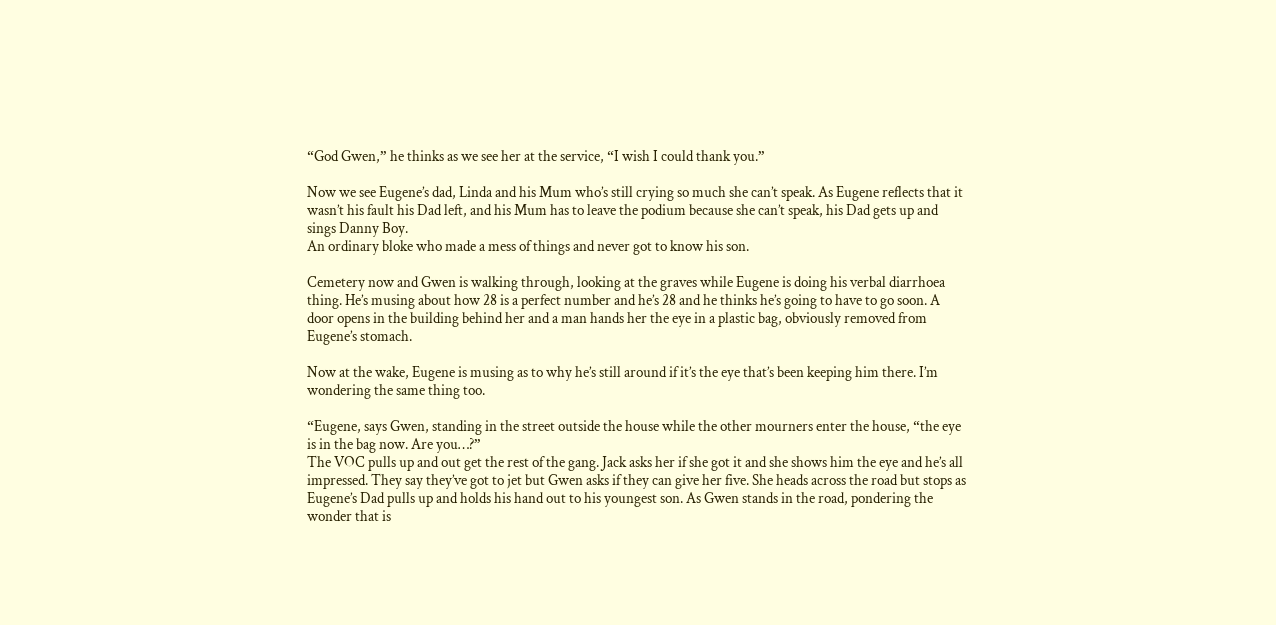“God Gwen,” he thinks as we see her at the service, “I wish I could thank you.”

Now we see Eugene’s dad, Linda and his Mum who’s still crying so much she can’t speak. As Eugene reflects that it wasn’t his fault his Dad left, and his Mum has to leave the podium because she can’t speak, his Dad gets up and sings Danny Boy.
An ordinary bloke who made a mess of things and never got to know his son.

Cemetery now and Gwen is walking through, looking at the graves while Eugene is doing his verbal diarrhoea thing. He’s musing about how 28 is a perfect number and he’s 28 and he thinks he’s going to have to go soon. A door opens in the building behind her and a man hands her the eye in a plastic bag, obviously removed from Eugene’s stomach.

Now at the wake, Eugene is musing as to why he’s still around if it’s the eye that’s been keeping him there. I’m wondering the same thing too.

“Eugene, says Gwen, standing in the street outside the house while the other mourners enter the house, “the eye is in the bag now. Are you…?”
The VOC pulls up and out get the rest of the gang. Jack asks her if she got it and she shows him the eye and he’s all impressed. They say they’ve got to jet but Gwen asks if they can give her five. She heads across the road but stops as Eugene’s Dad pulls up and holds his hand out to his youngest son. As Gwen stands in the road, pondering the wonder that is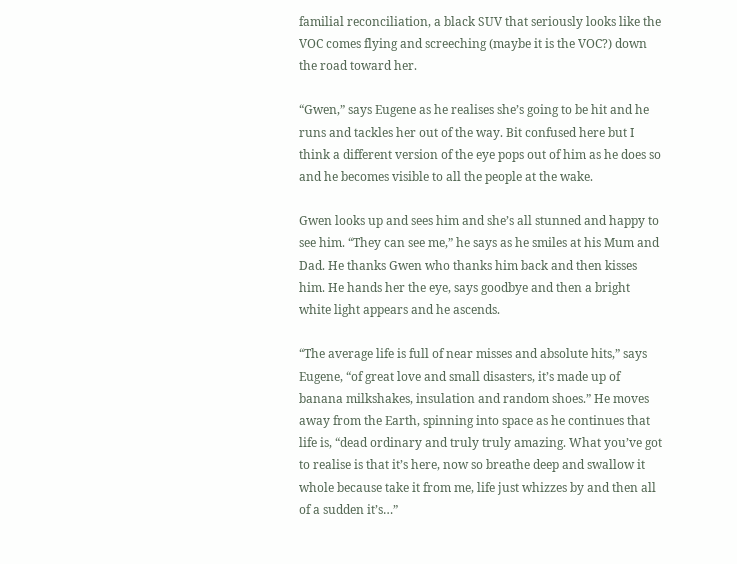familial reconciliation, a black SUV that seriously looks like the VOC comes flying and screeching (maybe it is the VOC?) down the road toward her.

“Gwen,” says Eugene as he realises she’s going to be hit and he runs and tackles her out of the way. Bit confused here but I think a different version of the eye pops out of him as he does so and he becomes visible to all the people at the wake.

Gwen looks up and sees him and she’s all stunned and happy to see him. “They can see me,” he says as he smiles at his Mum and Dad. He thanks Gwen who thanks him back and then kisses him. He hands her the eye, says goodbye and then a bright white light appears and he ascends.

“The average life is full of near misses and absolute hits,” says Eugene, “of great love and small disasters, it’s made up of banana milkshakes, insulation and random shoes.” He moves away from the Earth, spinning into space as he continues that life is, “dead ordinary and truly truly amazing. What you’ve got to realise is that it’s here, now so breathe deep and swallow it whole because take it from me, life just whizzes by and then all of a sudden it’s…”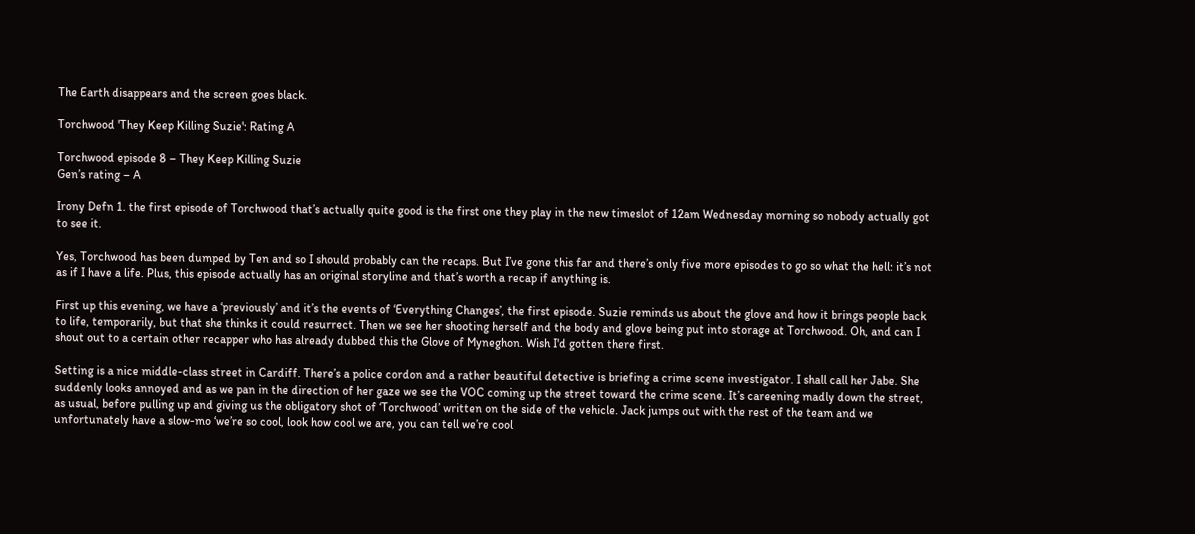The Earth disappears and the screen goes black.

Torchwood 'They Keep Killing Suzie': Rating A

Torchwood episode 8 – They Keep Killing Suzie
Gen’s rating – A

Irony Defn 1. the first episode of Torchwood that’s actually quite good is the first one they play in the new timeslot of 12am Wednesday morning so nobody actually got to see it.

Yes, Torchwood has been dumped by Ten and so I should probably can the recaps. But I’ve gone this far and there’s only five more episodes to go so what the hell: it’s not as if I have a life. Plus, this episode actually has an original storyline and that’s worth a recap if anything is.

First up this evening, we have a ‘previously’ and it’s the events of ‘Everything Changes’, the first episode. Suzie reminds us about the glove and how it brings people back to life, temporarily, but that she thinks it could resurrect. Then we see her shooting herself and the body and glove being put into storage at Torchwood. Oh, and can I shout out to a certain other recapper who has already dubbed this the Glove of Myneghon. Wish I'd gotten there first.

Setting is a nice middle-class street in Cardiff. There’s a police cordon and a rather beautiful detective is briefing a crime scene investigator. I shall call her Jabe. She suddenly looks annoyed and as we pan in the direction of her gaze we see the VOC coming up the street toward the crime scene. It’s careening madly down the street, as usual, before pulling up and giving us the obligatory shot of ‘Torchwood’ written on the side of the vehicle. Jack jumps out with the rest of the team and we unfortunately have a slow-mo ‘we’re so cool, look how cool we are, you can tell we’re cool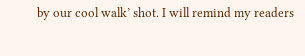by our cool walk’ shot. I will remind my readers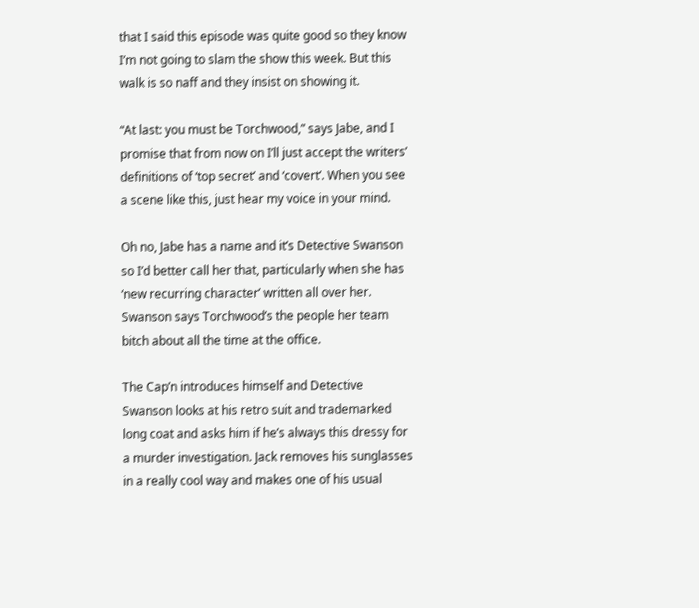that I said this episode was quite good so they know I’m not going to slam the show this week. But this walk is so naff and they insist on showing it.

“At last: you must be Torchwood,” says Jabe, and I promise that from now on I’ll just accept the writers’ definitions of ‘top secret’ and ‘covert’. When you see a scene like this, just hear my voice in your mind.

Oh no, Jabe has a name and it’s Detective Swanson so I’d better call her that, particularly when she has ‘new recurring character’ written all over her. Swanson says Torchwood’s the people her team bitch about all the time at the office.

The Cap’n introduces himself and Detective Swanson looks at his retro suit and trademarked long coat and asks him if he’s always this dressy for a murder investigation. Jack removes his sunglasses in a really cool way and makes one of his usual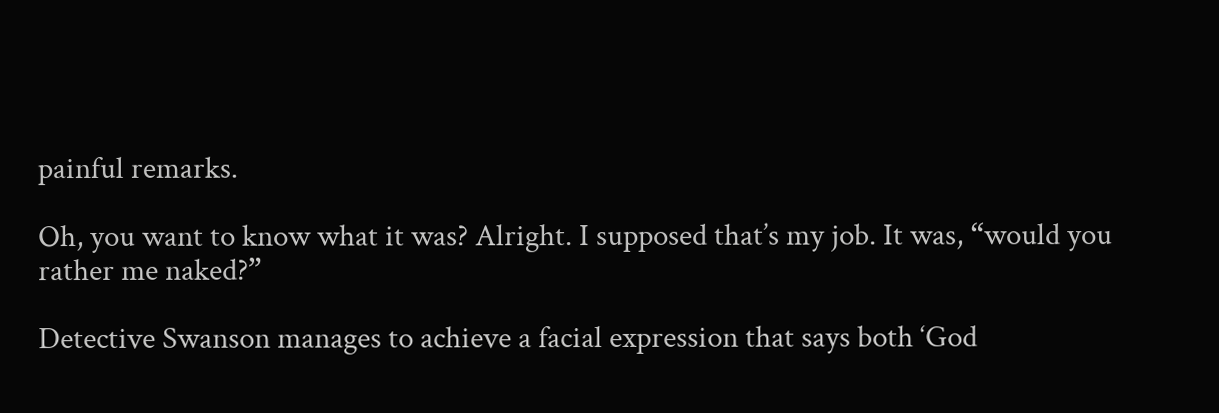painful remarks.

Oh, you want to know what it was? Alright. I supposed that’s my job. It was, “would you rather me naked?”

Detective Swanson manages to achieve a facial expression that says both ‘God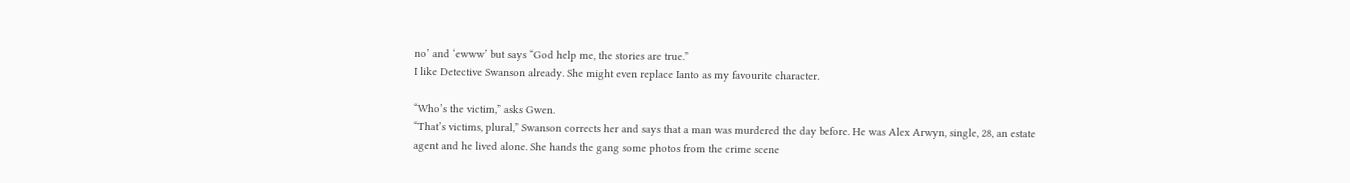no’ and ‘ewww’ but says “God help me, the stories are true.”
I like Detective Swanson already. She might even replace Ianto as my favourite character.

“Who’s the victim,” asks Gwen.
“That’s victims, plural,” Swanson corrects her and says that a man was murdered the day before. He was Alex Arwyn, single, 28, an estate agent and he lived alone. She hands the gang some photos from the crime scene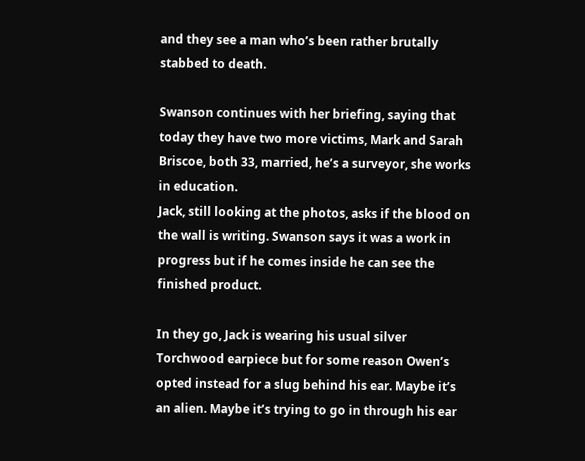and they see a man who’s been rather brutally stabbed to death.

Swanson continues with her briefing, saying that today they have two more victims, Mark and Sarah Briscoe, both 33, married, he’s a surveyor, she works in education.
Jack, still looking at the photos, asks if the blood on the wall is writing. Swanson says it was a work in progress but if he comes inside he can see the finished product.

In they go, Jack is wearing his usual silver Torchwood earpiece but for some reason Owen’s opted instead for a slug behind his ear. Maybe it’s an alien. Maybe it’s trying to go in through his ear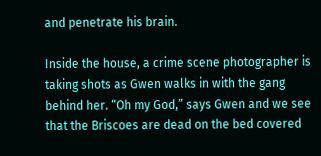and penetrate his brain.

Inside the house, a crime scene photographer is taking shots as Gwen walks in with the gang behind her. “Oh my God,” says Gwen and we see that the Briscoes are dead on the bed covered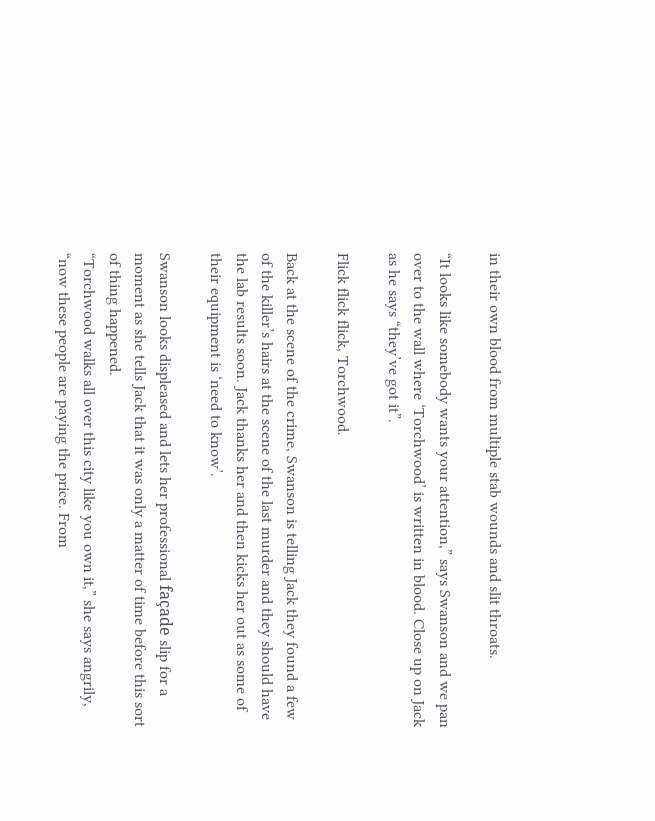in their own blood from multiple stab wounds and slit throats.

“It looks like somebody wants your attention,” says Swanson and we pan over to the wall where ‘Torchwood’ is written in blood. Close up on Jack as he says “they’ve got it”.

Flick flick flick, Torchwood.

Back at the scene of the crime, Swanson is telling Jack they found a few of the killer’s hairs at the scene of the last murder and they should have the lab results soon. Jack thanks her and then kicks her out as some of their equipment is ‘need to know’.

Swanson looks displeased and lets her professional façade slip for a moment as she tells Jack that it was only a matter of time before this sort of thing happened.
“Torchwood walks all over this city like you own it,” she says angrily, “now these people are paying the price. From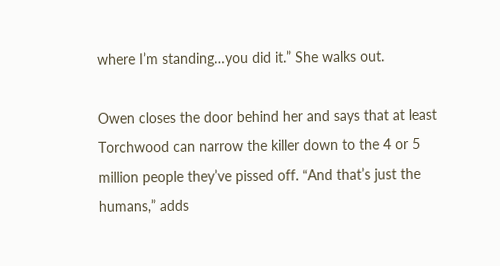where I’m standing…you did it.” She walks out.

Owen closes the door behind her and says that at least Torchwood can narrow the killer down to the 4 or 5 million people they’ve pissed off. “And that’s just the humans,” adds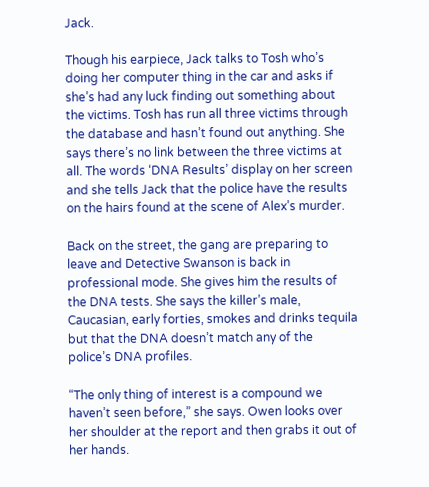Jack.

Though his earpiece, Jack talks to Tosh who’s doing her computer thing in the car and asks if she’s had any luck finding out something about the victims. Tosh has run all three victims through the database and hasn’t found out anything. She says there’s no link between the three victims at all. The words ‘DNA Results’ display on her screen and she tells Jack that the police have the results on the hairs found at the scene of Alex’s murder.

Back on the street, the gang are preparing to leave and Detective Swanson is back in professional mode. She gives him the results of the DNA tests. She says the killer’s male, Caucasian, early forties, smokes and drinks tequila but that the DNA doesn’t match any of the police’s DNA profiles.

“The only thing of interest is a compound we haven’t seen before,” she says. Owen looks over her shoulder at the report and then grabs it out of her hands.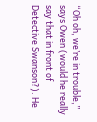“Oh oh, we’re in trouble,” says Owen (would he really say that in front of Detective Swanson?). He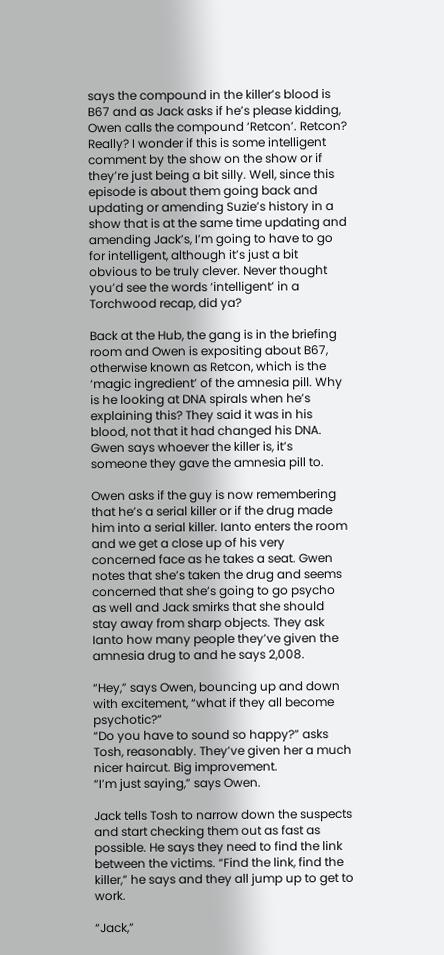says the compound in the killer’s blood is B67 and as Jack asks if he’s please kidding, Owen calls the compound ‘Retcon’. Retcon? Really? I wonder if this is some intelligent comment by the show on the show or if they’re just being a bit silly. Well, since this episode is about them going back and updating or amending Suzie’s history in a show that is at the same time updating and amending Jack’s, I’m going to have to go for intelligent, although it’s just a bit obvious to be truly clever. Never thought you’d see the words ‘intelligent’ in a Torchwood recap, did ya?

Back at the Hub, the gang is in the briefing room and Owen is expositing about B67, otherwise known as Retcon, which is the ‘magic ingredient’ of the amnesia pill. Why is he looking at DNA spirals when he’s explaining this? They said it was in his blood, not that it had changed his DNA. Gwen says whoever the killer is, it’s someone they gave the amnesia pill to.

Owen asks if the guy is now remembering that he’s a serial killer or if the drug made him into a serial killer. Ianto enters the room and we get a close up of his very concerned face as he takes a seat. Gwen notes that she’s taken the drug and seems concerned that she’s going to go psycho as well and Jack smirks that she should stay away from sharp objects. They ask Ianto how many people they’ve given the amnesia drug to and he says 2,008.

“Hey,” says Owen, bouncing up and down with excitement, “what if they all become psychotic?”
“Do you have to sound so happy?” asks Tosh, reasonably. They’ve given her a much nicer haircut. Big improvement.
“I’m just saying,” says Owen.

Jack tells Tosh to narrow down the suspects and start checking them out as fast as possible. He says they need to find the link between the victims. “Find the link, find the killer,” he says and they all jump up to get to work.

“Jack,”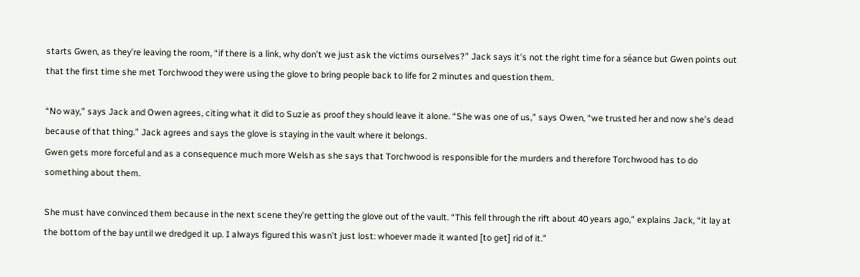starts Gwen, as they’re leaving the room, “if there is a link, why don’t we just ask the victims ourselves?” Jack says it’s not the right time for a séance but Gwen points out that the first time she met Torchwood they were using the glove to bring people back to life for 2 minutes and question them.

“No way,” says Jack and Owen agrees, citing what it did to Suzie as proof they should leave it alone. “She was one of us,” says Owen, “we trusted her and now she’s dead because of that thing.” Jack agrees and says the glove is staying in the vault where it belongs.
Gwen gets more forceful and as a consequence much more Welsh as she says that Torchwood is responsible for the murders and therefore Torchwood has to do something about them.

She must have convinced them because in the next scene they’re getting the glove out of the vault. “This fell through the rift about 40 years ago,” explains Jack, “it lay at the bottom of the bay until we dredged it up. I always figured this wasn’t just lost: whoever made it wanted [to get] rid of it.”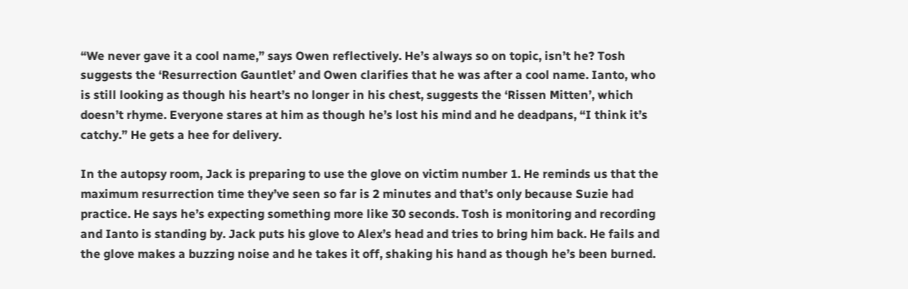“We never gave it a cool name,” says Owen reflectively. He’s always so on topic, isn’t he? Tosh suggests the ‘Resurrection Gauntlet’ and Owen clarifies that he was after a cool name. Ianto, who is still looking as though his heart’s no longer in his chest, suggests the ‘Rissen Mitten’, which doesn’t rhyme. Everyone stares at him as though he’s lost his mind and he deadpans, “I think it’s catchy.” He gets a hee for delivery.

In the autopsy room, Jack is preparing to use the glove on victim number 1. He reminds us that the maximum resurrection time they’ve seen so far is 2 minutes and that’s only because Suzie had practice. He says he’s expecting something more like 30 seconds. Tosh is monitoring and recording and Ianto is standing by. Jack puts his glove to Alex’s head and tries to bring him back. He fails and the glove makes a buzzing noise and he takes it off, shaking his hand as though he’s been burned.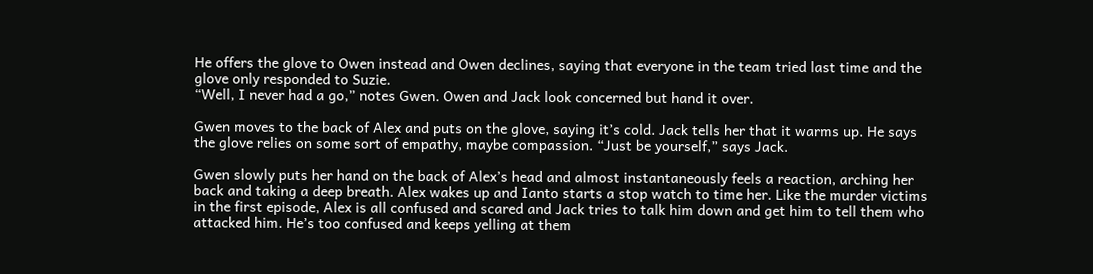He offers the glove to Owen instead and Owen declines, saying that everyone in the team tried last time and the glove only responded to Suzie.
“Well, I never had a go,” notes Gwen. Owen and Jack look concerned but hand it over.

Gwen moves to the back of Alex and puts on the glove, saying it’s cold. Jack tells her that it warms up. He says the glove relies on some sort of empathy, maybe compassion. “Just be yourself,” says Jack.

Gwen slowly puts her hand on the back of Alex’s head and almost instantaneously feels a reaction, arching her back and taking a deep breath. Alex wakes up and Ianto starts a stop watch to time her. Like the murder victims in the first episode, Alex is all confused and scared and Jack tries to talk him down and get him to tell them who attacked him. He’s too confused and keeps yelling at them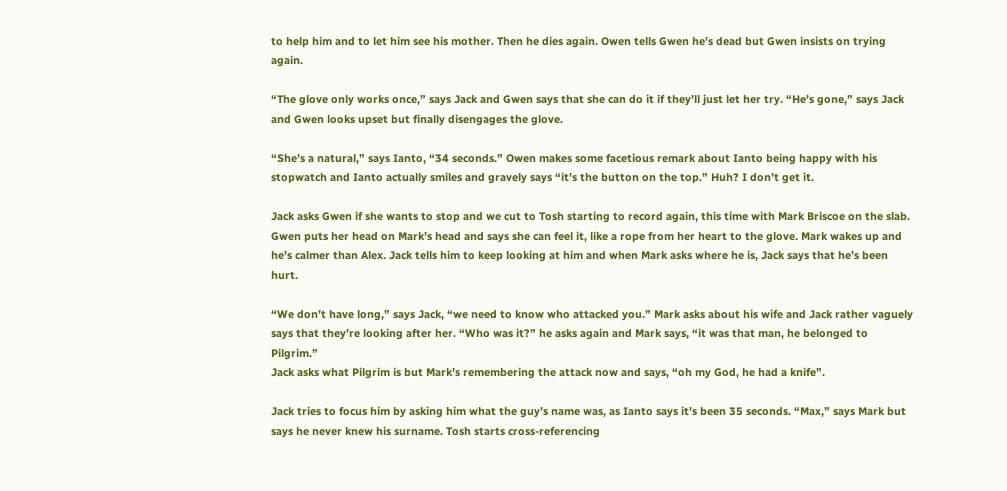to help him and to let him see his mother. Then he dies again. Owen tells Gwen he’s dead but Gwen insists on trying again.

“The glove only works once,” says Jack and Gwen says that she can do it if they’ll just let her try. “He’s gone,” says Jack and Gwen looks upset but finally disengages the glove.

“She’s a natural,” says Ianto, “34 seconds.” Owen makes some facetious remark about Ianto being happy with his stopwatch and Ianto actually smiles and gravely says “it’s the button on the top.” Huh? I don’t get it.

Jack asks Gwen if she wants to stop and we cut to Tosh starting to record again, this time with Mark Briscoe on the slab. Gwen puts her head on Mark’s head and says she can feel it, like a rope from her heart to the glove. Mark wakes up and he’s calmer than Alex. Jack tells him to keep looking at him and when Mark asks where he is, Jack says that he’s been hurt.

“We don’t have long,” says Jack, “we need to know who attacked you.” Mark asks about his wife and Jack rather vaguely says that they’re looking after her. “Who was it?” he asks again and Mark says, “it was that man, he belonged to Pilgrim.”
Jack asks what Pilgrim is but Mark’s remembering the attack now and says, “oh my God, he had a knife”.

Jack tries to focus him by asking him what the guy’s name was, as Ianto says it’s been 35 seconds. “Max,” says Mark but says he never knew his surname. Tosh starts cross-referencing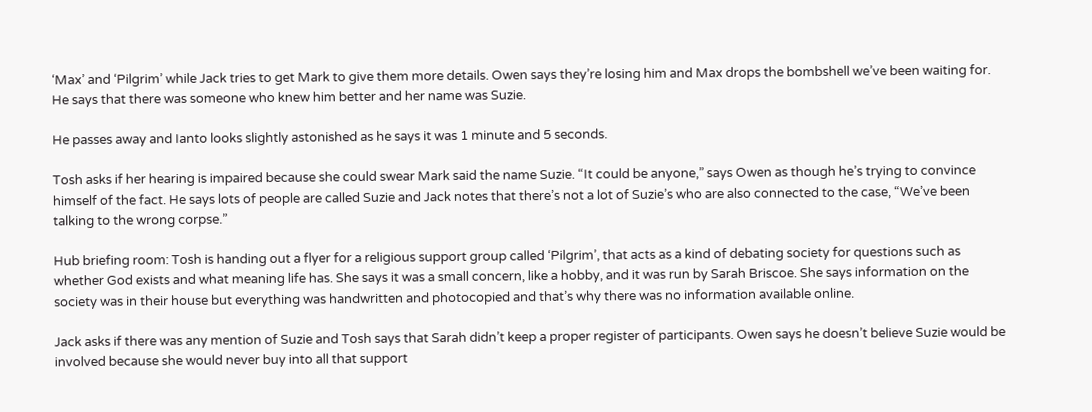‘Max’ and ‘Pilgrim’ while Jack tries to get Mark to give them more details. Owen says they’re losing him and Max drops the bombshell we’ve been waiting for. He says that there was someone who knew him better and her name was Suzie.

He passes away and Ianto looks slightly astonished as he says it was 1 minute and 5 seconds.

Tosh asks if her hearing is impaired because she could swear Mark said the name Suzie. “It could be anyone,” says Owen as though he’s trying to convince himself of the fact. He says lots of people are called Suzie and Jack notes that there’s not a lot of Suzie’s who are also connected to the case, “We’ve been talking to the wrong corpse.”

Hub briefing room: Tosh is handing out a flyer for a religious support group called ‘Pilgrim’, that acts as a kind of debating society for questions such as whether God exists and what meaning life has. She says it was a small concern, like a hobby, and it was run by Sarah Briscoe. She says information on the society was in their house but everything was handwritten and photocopied and that’s why there was no information available online.

Jack asks if there was any mention of Suzie and Tosh says that Sarah didn’t keep a proper register of participants. Owen says he doesn’t believe Suzie would be involved because she would never buy into all that support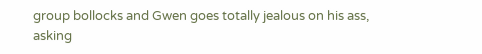group bollocks and Gwen goes totally jealous on his ass, asking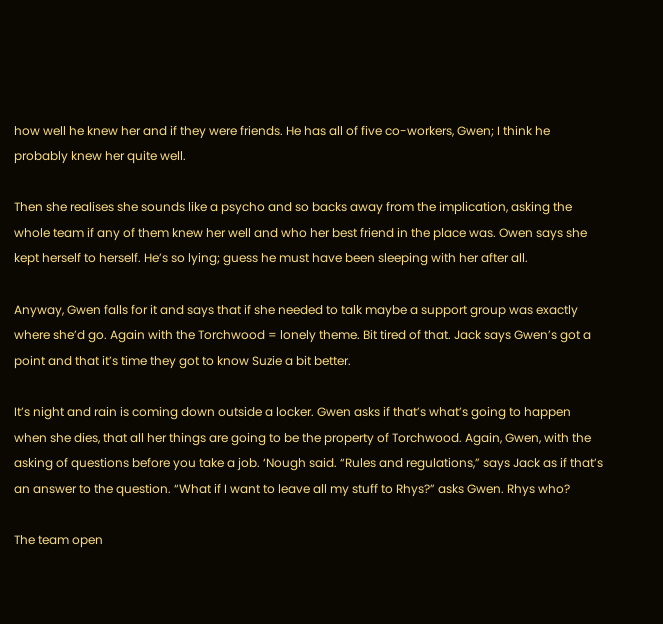how well he knew her and if they were friends. He has all of five co-workers, Gwen; I think he probably knew her quite well.

Then she realises she sounds like a psycho and so backs away from the implication, asking the whole team if any of them knew her well and who her best friend in the place was. Owen says she kept herself to herself. He’s so lying; guess he must have been sleeping with her after all.

Anyway, Gwen falls for it and says that if she needed to talk maybe a support group was exactly where she’d go. Again with the Torchwood = lonely theme. Bit tired of that. Jack says Gwen’s got a point and that it’s time they got to know Suzie a bit better.

It’s night and rain is coming down outside a locker. Gwen asks if that’s what’s going to happen when she dies, that all her things are going to be the property of Torchwood. Again, Gwen, with the asking of questions before you take a job. ‘Nough said. “Rules and regulations,” says Jack as if that’s an answer to the question. “What if I want to leave all my stuff to Rhys?” asks Gwen. Rhys who?

The team open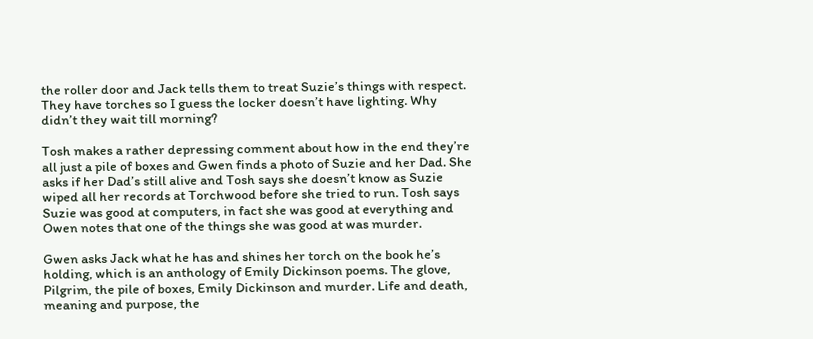the roller door and Jack tells them to treat Suzie’s things with respect. They have torches so I guess the locker doesn’t have lighting. Why didn’t they wait till morning?

Tosh makes a rather depressing comment about how in the end they’re all just a pile of boxes and Gwen finds a photo of Suzie and her Dad. She asks if her Dad’s still alive and Tosh says she doesn’t know as Suzie wiped all her records at Torchwood before she tried to run. Tosh says Suzie was good at computers, in fact she was good at everything and Owen notes that one of the things she was good at was murder.

Gwen asks Jack what he has and shines her torch on the book he’s holding, which is an anthology of Emily Dickinson poems. The glove, Pilgrim, the pile of boxes, Emily Dickinson and murder. Life and death, meaning and purpose, the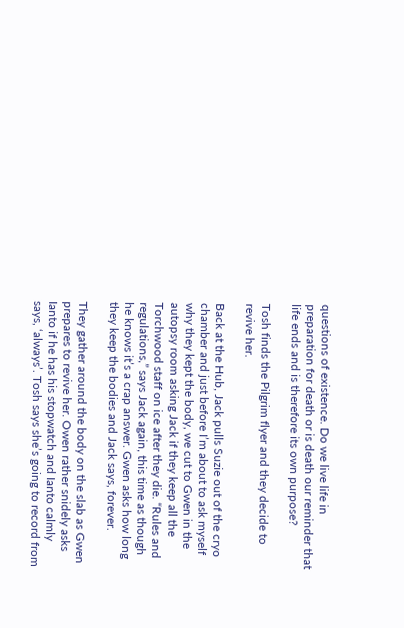questions of existence. Do we live life in preparation for death or is death our reminder that life ends and is therefore its own purpose?

Tosh finds the Pilgrim flyer and they decide to revive her.

Back at the Hub, Jack pulls Suzie out of the cryo chamber and just before I’m about to ask myself why they kept the body, we cut to Gwen in the autopsy room asking Jack if they keep all the Torchwood staff on ice after they die. “Rules and regulations,” says Jack again, this time as though he knows it’s a crap answer. Gwen asks how long they keep the bodies and Jack says, forever.

They gather around the body on the slab as Gwen prepares to revive her. Owen rather snidely asks Ianto if he has his stopwatch and Ianto calmly says, ‘always’. Tosh says she’s going to record from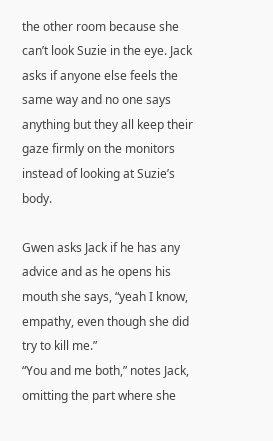the other room because she can’t look Suzie in the eye. Jack asks if anyone else feels the same way and no one says anything but they all keep their gaze firmly on the monitors instead of looking at Suzie’s body.

Gwen asks Jack if he has any advice and as he opens his mouth she says, “yeah I know, empathy, even though she did try to kill me.”
“You and me both,” notes Jack, omitting the part where she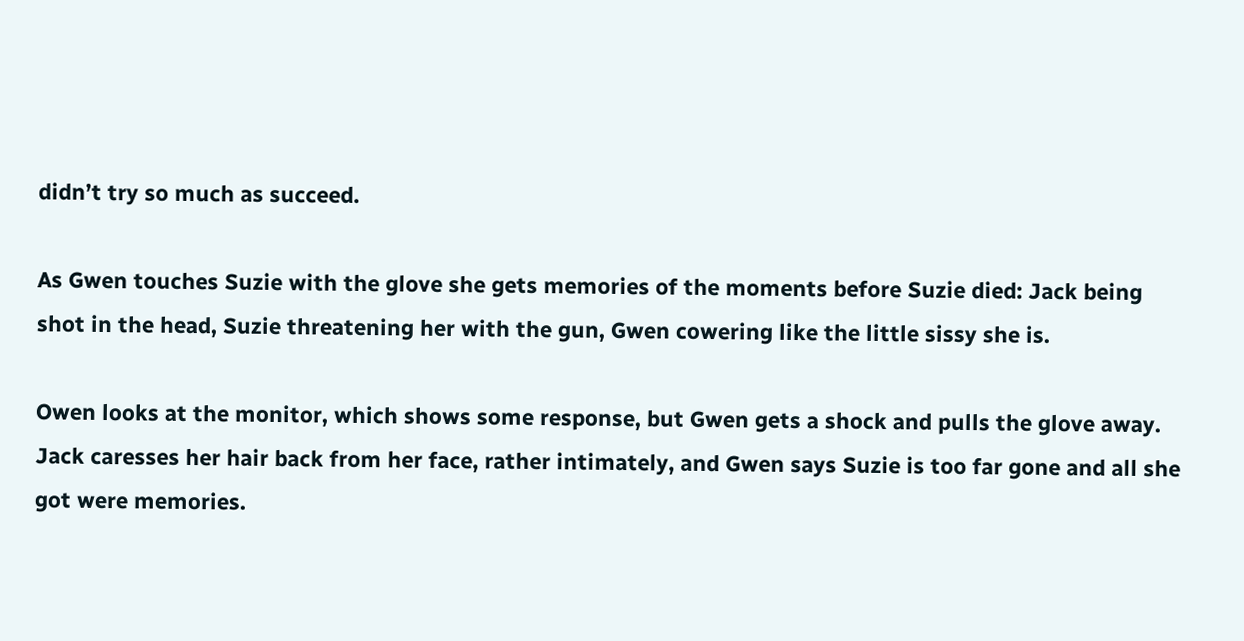didn’t try so much as succeed.

As Gwen touches Suzie with the glove she gets memories of the moments before Suzie died: Jack being shot in the head, Suzie threatening her with the gun, Gwen cowering like the little sissy she is.

Owen looks at the monitor, which shows some response, but Gwen gets a shock and pulls the glove away. Jack caresses her hair back from her face, rather intimately, and Gwen says Suzie is too far gone and all she got were memories.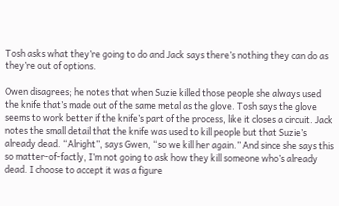Tosh asks what they’re going to do and Jack says there’s nothing they can do as they’re out of options.

Owen disagrees; he notes that when Suzie killed those people she always used the knife that’s made out of the same metal as the glove. Tosh says the glove seems to work better if the knife’s part of the process, like it closes a circuit. Jack notes the small detail that the knife was used to kill people but that Suzie’s already dead. “Alright”, says Gwen, “so we kill her again.” And since she says this so matter-of-factly, I’m not going to ask how they kill someone who’s already dead. I choose to accept it was a figure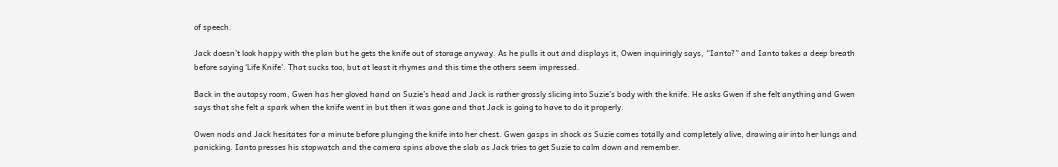of speech.

Jack doesn’t look happy with the plan but he gets the knife out of storage anyway. As he pulls it out and displays it, Owen inquiringly says, “Ianto?” and Ianto takes a deep breath before saying ‘Life Knife’. That sucks too, but at least it rhymes and this time the others seem impressed.

Back in the autopsy room, Gwen has her gloved hand on Suzie’s head and Jack is rather grossly slicing into Suzie’s body with the knife. He asks Gwen if she felt anything and Gwen says that she felt a spark when the knife went in but then it was gone and that Jack is going to have to do it properly.

Owen nods and Jack hesitates for a minute before plunging the knife into her chest. Gwen gasps in shock as Suzie comes totally and completely alive, drawing air into her lungs and panicking. Ianto presses his stopwatch and the camera spins above the slab as Jack tries to get Suzie to calm down and remember.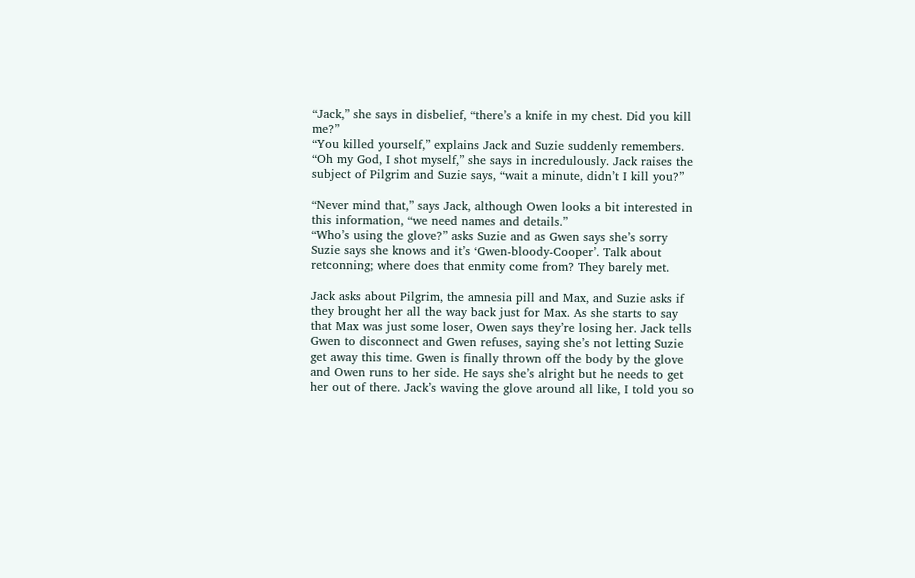“Jack,” she says in disbelief, “there’s a knife in my chest. Did you kill me?”
“You killed yourself,” explains Jack and Suzie suddenly remembers. “Oh my God, I shot myself,” she says in incredulously. Jack raises the subject of Pilgrim and Suzie says, “wait a minute, didn’t I kill you?”

“Never mind that,” says Jack, although Owen looks a bit interested in this information, “we need names and details.”
“Who’s using the glove?” asks Suzie and as Gwen says she’s sorry Suzie says she knows and it’s ‘Gwen-bloody-Cooper’. Talk about retconning; where does that enmity come from? They barely met.

Jack asks about Pilgrim, the amnesia pill and Max, and Suzie asks if they brought her all the way back just for Max. As she starts to say that Max was just some loser, Owen says they’re losing her. Jack tells Gwen to disconnect and Gwen refuses, saying she’s not letting Suzie get away this time. Gwen is finally thrown off the body by the glove and Owen runs to her side. He says she’s alright but he needs to get her out of there. Jack’s waving the glove around all like, I told you so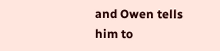and Owen tells him to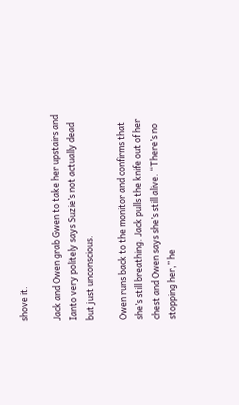shove it.

Jack and Owen grab Gwen to take her upstairs and Ianto very politely says Suzie’s not actually dead but just unconscious.

Owen runs back to the monitor and confirms that she’s still breathing. Jack pulls the knife out of her chest and Owen says she’s still alive. “There’s no stopping her,” he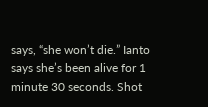says, “she won’t die.” Ianto says she’s been alive for 1 minute 30 seconds. Shot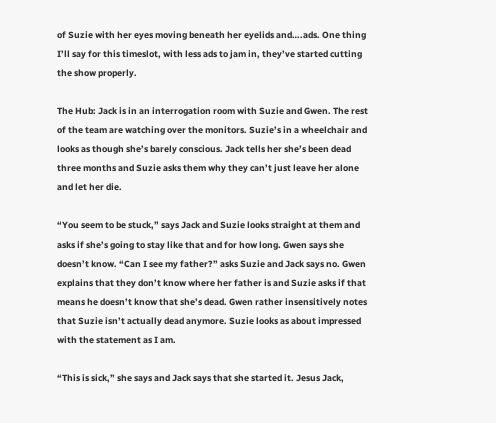of Suzie with her eyes moving beneath her eyelids and….ads. One thing I’ll say for this timeslot, with less ads to jam in, they’ve started cutting the show properly.

The Hub: Jack is in an interrogation room with Suzie and Gwen. The rest of the team are watching over the monitors. Suzie’s in a wheelchair and looks as though she’s barely conscious. Jack tells her she’s been dead three months and Suzie asks them why they can’t just leave her alone and let her die.

“You seem to be stuck,” says Jack and Suzie looks straight at them and asks if she’s going to stay like that and for how long. Gwen says she doesn’t know. “Can I see my father?” asks Suzie and Jack says no. Gwen explains that they don’t know where her father is and Suzie asks if that means he doesn’t know that she’s dead. Gwen rather insensitively notes that Suzie isn’t actually dead anymore. Suzie looks as about impressed with the statement as I am.

“This is sick,” she says and Jack says that she started it. Jesus Jack,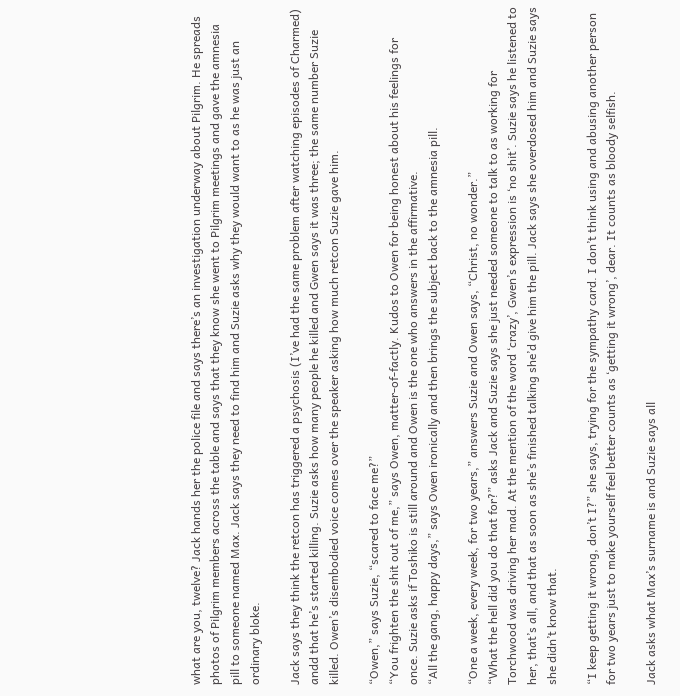what are you, twelve? Jack hands her the police file and says there’s an investigation underway about Pilgrim. He spreads photos of Pilgrim members across the table and says that they know she went to Pilgrim meetings and gave the amnesia pill to someone named Max. Jack says they need to find him and Suzie asks why they would want to as he was just an ordinary bloke.

Jack says they think the retcon has triggered a psychosis (I’ve had the same problem after watching episodes of Charmed) andd that he’s started killing. Suzie asks how many people he killed and Gwen says it was three; the same number Suzie killed. Owen’s disembodied voice comes over the speaker asking how much retcon Suzie gave him.

“Owen,” says Suzie, “scared to face me?”
“You frighten the shit out of me,” says Owen, matter-of-factly. Kudos to Owen for being honest about his feelings for once. Suzie asks if Toshiko is still around and Owen is the one who answers in the affirmative.
“All the gang, happy days,” says Owen ironically and then brings the subject back to the amnesia pill.

“One a week, every week, for two years,” answers Suzie and Owen says, “Christ, no wonder.”
“What the hell did you do that for?” asks Jack and Suzie says she just needed someone to talk to as working for Torchwood was driving her mad. At the mention of the word ‘crazy’, Gwen’s expression is ‘no shit’. Suzie says he listened to her, that’s all, and that as soon as she’s finished talking she’d give him the pill. Jack says she overdosed him and Suzie says she didn’t know that.

“I keep getting it wrong, don’t I?” she says, trying for the sympathy card. I don’t think using and abusing another person for two years just to make yourself feel better counts as ‘getting it wrong’, dear. It counts as bloody selfish.

Jack asks what Max’s surname is and Suzie says all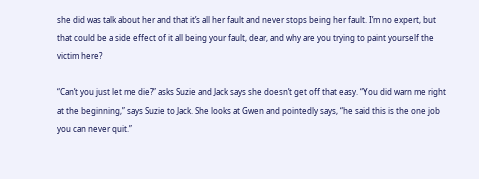she did was talk about her and that it’s all her fault and never stops being her fault. I’m no expert, but that could be a side effect of it all being your fault, dear, and why are you trying to paint yourself the victim here?

“Can’t you just let me die?” asks Suzie and Jack says she doesn’t get off that easy. “You did warn me right at the beginning,” says Suzie to Jack. She looks at Gwen and pointedly says, “he said this is the one job you can never quit.”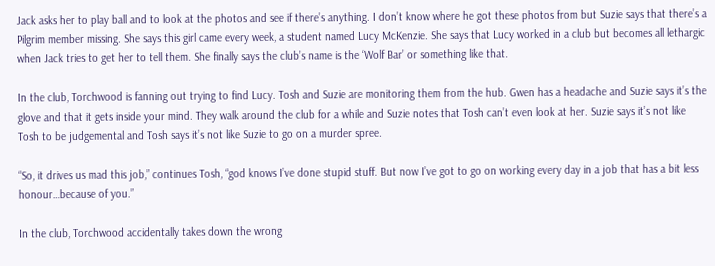Jack asks her to play ball and to look at the photos and see if there’s anything. I don’t know where he got these photos from but Suzie says that there’s a Pilgrim member missing. She says this girl came every week, a student named Lucy McKenzie. She says that Lucy worked in a club but becomes all lethargic when Jack tries to get her to tell them. She finally says the club’s name is the ‘Wolf Bar’ or something like that.

In the club, Torchwood is fanning out trying to find Lucy. Tosh and Suzie are monitoring them from the hub. Gwen has a headache and Suzie says it’s the glove and that it gets inside your mind. They walk around the club for a while and Suzie notes that Tosh can’t even look at her. Suzie says it’s not like Tosh to be judgemental and Tosh says it’s not like Suzie to go on a murder spree.

“So, it drives us mad this job,” continues Tosh, “god knows I’ve done stupid stuff. But now I’ve got to go on working every day in a job that has a bit less honour…because of you.”

In the club, Torchwood accidentally takes down the wrong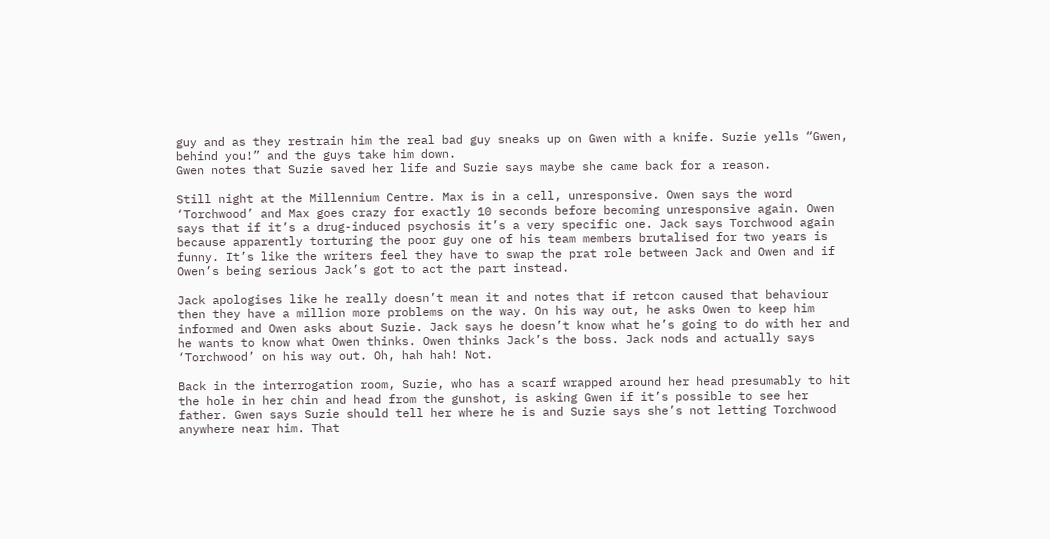guy and as they restrain him the real bad guy sneaks up on Gwen with a knife. Suzie yells “Gwen, behind you!” and the guys take him down.
Gwen notes that Suzie saved her life and Suzie says maybe she came back for a reason.

Still night at the Millennium Centre. Max is in a cell, unresponsive. Owen says the word ‘Torchwood’ and Max goes crazy for exactly 10 seconds before becoming unresponsive again. Owen says that if it’s a drug-induced psychosis it’s a very specific one. Jack says Torchwood again because apparently torturing the poor guy one of his team members brutalised for two years is funny. It’s like the writers feel they have to swap the prat role between Jack and Owen and if Owen’s being serious Jack’s got to act the part instead.

Jack apologises like he really doesn’t mean it and notes that if retcon caused that behaviour then they have a million more problems on the way. On his way out, he asks Owen to keep him informed and Owen asks about Suzie. Jack says he doesn’t know what he’s going to do with her and he wants to know what Owen thinks. Owen thinks Jack’s the boss. Jack nods and actually says ‘Torchwood’ on his way out. Oh, hah hah! Not.

Back in the interrogation room, Suzie, who has a scarf wrapped around her head presumably to hit the hole in her chin and head from the gunshot, is asking Gwen if it’s possible to see her father. Gwen says Suzie should tell her where he is and Suzie says she’s not letting Torchwood anywhere near him. That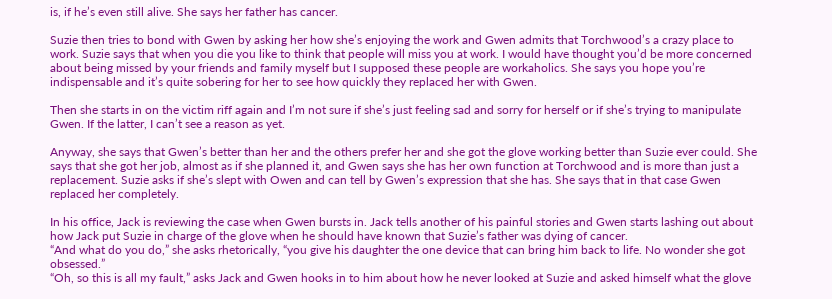is, if he’s even still alive. She says her father has cancer.

Suzie then tries to bond with Gwen by asking her how she’s enjoying the work and Gwen admits that Torchwood’s a crazy place to work. Suzie says that when you die you like to think that people will miss you at work. I would have thought you’d be more concerned about being missed by your friends and family myself but I supposed these people are workaholics. She says you hope you’re indispensable and it’s quite sobering for her to see how quickly they replaced her with Gwen.

Then she starts in on the victim riff again and I’m not sure if she’s just feeling sad and sorry for herself or if she’s trying to manipulate Gwen. If the latter, I can’t see a reason as yet.

Anyway, she says that Gwen’s better than her and the others prefer her and she got the glove working better than Suzie ever could. She says that she got her job, almost as if she planned it, and Gwen says she has her own function at Torchwood and is more than just a replacement. Suzie asks if she’s slept with Owen and can tell by Gwen’s expression that she has. She says that in that case Gwen replaced her completely.

In his office, Jack is reviewing the case when Gwen bursts in. Jack tells another of his painful stories and Gwen starts lashing out about how Jack put Suzie in charge of the glove when he should have known that Suzie’s father was dying of cancer.
“And what do you do,” she asks rhetorically, “you give his daughter the one device that can bring him back to life. No wonder she got obsessed.”
“Oh, so this is all my fault,” asks Jack and Gwen hooks in to him about how he never looked at Suzie and asked himself what the glove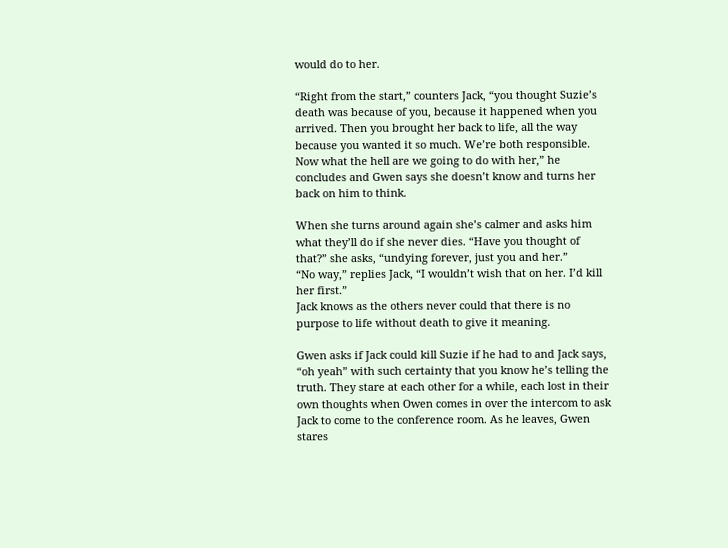would do to her.

“Right from the start,” counters Jack, “you thought Suzie’s death was because of you, because it happened when you arrived. Then you brought her back to life, all the way because you wanted it so much. We’re both responsible. Now what the hell are we going to do with her,” he concludes and Gwen says she doesn’t know and turns her back on him to think.

When she turns around again she’s calmer and asks him what they’ll do if she never dies. “Have you thought of that?” she asks, “undying forever, just you and her.”
“No way,” replies Jack, “I wouldn’t wish that on her. I’d kill her first.”
Jack knows as the others never could that there is no purpose to life without death to give it meaning.

Gwen asks if Jack could kill Suzie if he had to and Jack says, “oh yeah” with such certainty that you know he’s telling the truth. They stare at each other for a while, each lost in their own thoughts when Owen comes in over the intercom to ask Jack to come to the conference room. As he leaves, Gwen stares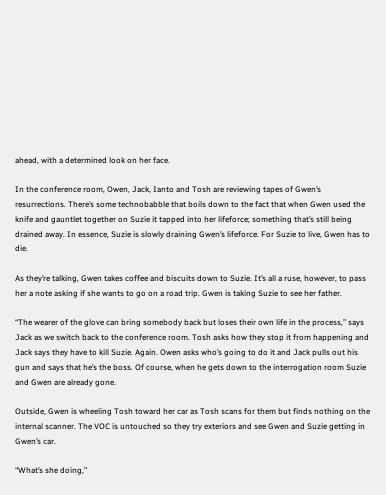ahead, with a determined look on her face.

In the conference room, Owen, Jack, Ianto and Tosh are reviewing tapes of Gwen’s resurrections. There’s some technobabble that boils down to the fact that when Gwen used the knife and gauntlet together on Suzie it tapped into her lifeforce; something that’s still being drained away. In essence, Suzie is slowly draining Gwen’s lifeforce. For Suzie to live, Gwen has to die.

As they’re talking, Gwen takes coffee and biscuits down to Suzie. It’s all a ruse, however, to pass her a note asking if she wants to go on a road trip. Gwen is taking Suzie to see her father.

“The wearer of the glove can bring somebody back but loses their own life in the process,” says Jack as we switch back to the conference room. Tosh asks how they stop it from happening and Jack says they have to kill Suzie. Again. Owen asks who’s going to do it and Jack pulls out his gun and says that he’s the boss. Of course, when he gets down to the interrogation room Suzie and Gwen are already gone.

Outside, Gwen is wheeling Tosh toward her car as Tosh scans for them but finds nothing on the internal scanner. The VOC is untouched so they try exteriors and see Gwen and Suzie getting in Gwen’s car.

“What’s she doing,”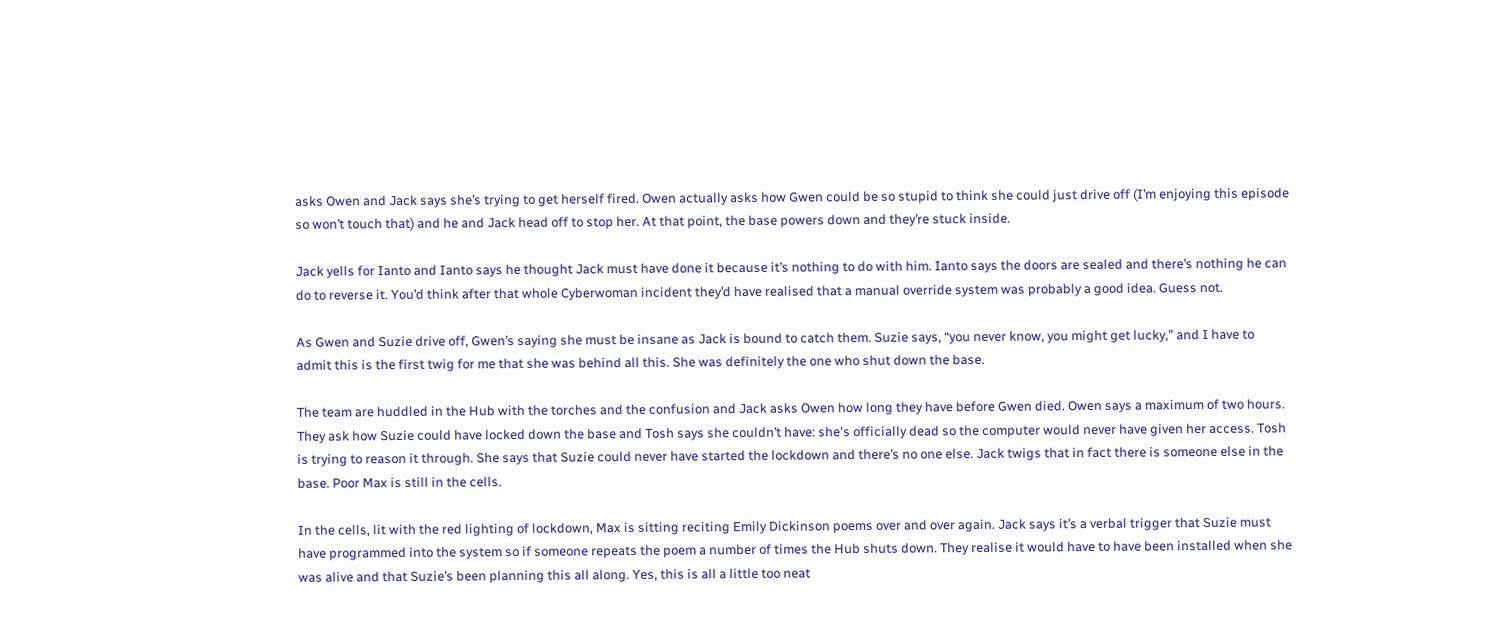asks Owen and Jack says she’s trying to get herself fired. Owen actually asks how Gwen could be so stupid to think she could just drive off (I’m enjoying this episode so won’t touch that) and he and Jack head off to stop her. At that point, the base powers down and they’re stuck inside.

Jack yells for Ianto and Ianto says he thought Jack must have done it because it’s nothing to do with him. Ianto says the doors are sealed and there’s nothing he can do to reverse it. You’d think after that whole Cyberwoman incident they’d have realised that a manual override system was probably a good idea. Guess not.

As Gwen and Suzie drive off, Gwen’s saying she must be insane as Jack is bound to catch them. Suzie says, “you never know, you might get lucky,” and I have to admit this is the first twig for me that she was behind all this. She was definitely the one who shut down the base.

The team are huddled in the Hub with the torches and the confusion and Jack asks Owen how long they have before Gwen died. Owen says a maximum of two hours. They ask how Suzie could have locked down the base and Tosh says she couldn’t have: she's officially dead so the computer would never have given her access. Tosh is trying to reason it through. She says that Suzie could never have started the lockdown and there’s no one else. Jack twigs that in fact there is someone else in the base. Poor Max is still in the cells.

In the cells, lit with the red lighting of lockdown, Max is sitting reciting Emily Dickinson poems over and over again. Jack says it’s a verbal trigger that Suzie must have programmed into the system so if someone repeats the poem a number of times the Hub shuts down. They realise it would have to have been installed when she was alive and that Suzie’s been planning this all along. Yes, this is all a little too neat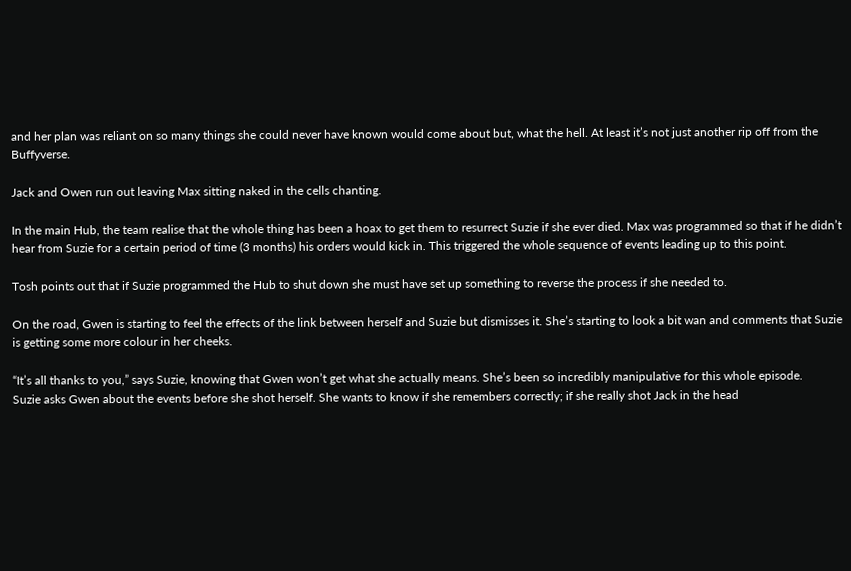and her plan was reliant on so many things she could never have known would come about but, what the hell. At least it’s not just another rip off from the Buffyverse.

Jack and Owen run out leaving Max sitting naked in the cells chanting.

In the main Hub, the team realise that the whole thing has been a hoax to get them to resurrect Suzie if she ever died. Max was programmed so that if he didn’t hear from Suzie for a certain period of time (3 months) his orders would kick in. This triggered the whole sequence of events leading up to this point.

Tosh points out that if Suzie programmed the Hub to shut down she must have set up something to reverse the process if she needed to.

On the road, Gwen is starting to feel the effects of the link between herself and Suzie but dismisses it. She’s starting to look a bit wan and comments that Suzie is getting some more colour in her cheeks.

“It’s all thanks to you,” says Suzie, knowing that Gwen won’t get what she actually means. She’s been so incredibly manipulative for this whole episode.
Suzie asks Gwen about the events before she shot herself. She wants to know if she remembers correctly; if she really shot Jack in the head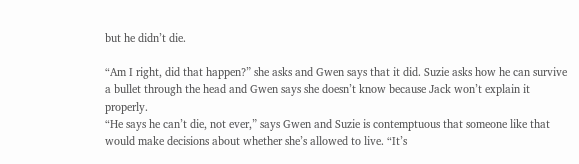but he didn’t die.

“Am I right, did that happen?” she asks and Gwen says that it did. Suzie asks how he can survive a bullet through the head and Gwen says she doesn’t know because Jack won’t explain it properly.
“He says he can’t die, not ever,” says Gwen and Suzie is contemptuous that someone like that would make decisions about whether she’s allowed to live. “It’s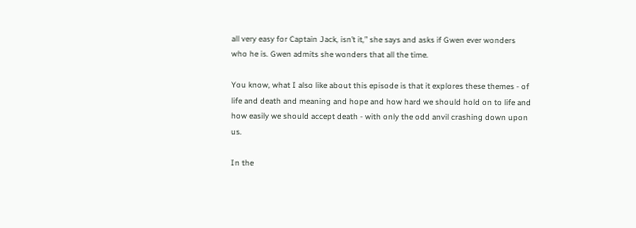all very easy for Captain Jack, isn’t it,” she says and asks if Gwen ever wonders who he is. Gwen admits she wonders that all the time.

You know, what I also like about this episode is that it explores these themes - of life and death and meaning and hope and how hard we should hold on to life and how easily we should accept death - with only the odd anvil crashing down upon us.

In the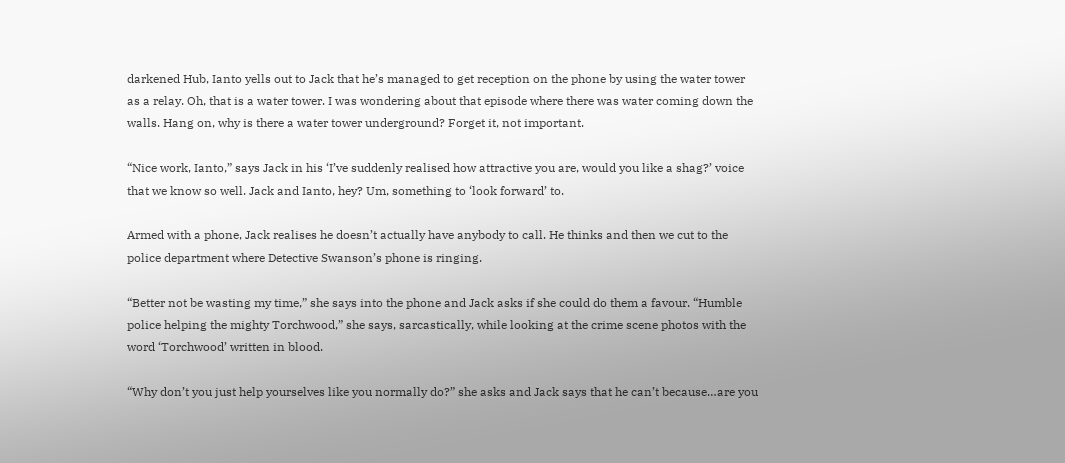darkened Hub, Ianto yells out to Jack that he’s managed to get reception on the phone by using the water tower as a relay. Oh, that is a water tower. I was wondering about that episode where there was water coming down the walls. Hang on, why is there a water tower underground? Forget it, not important.

“Nice work, Ianto,” says Jack in his ‘I’ve suddenly realised how attractive you are, would you like a shag?’ voice that we know so well. Jack and Ianto, hey? Um, something to ‘look forward’ to.

Armed with a phone, Jack realises he doesn’t actually have anybody to call. He thinks and then we cut to the police department where Detective Swanson’s phone is ringing.

“Better not be wasting my time,” she says into the phone and Jack asks if she could do them a favour. “Humble police helping the mighty Torchwood,” she says, sarcastically, while looking at the crime scene photos with the word ‘Torchwood’ written in blood.

“Why don’t you just help yourselves like you normally do?” she asks and Jack says that he can’t because…are you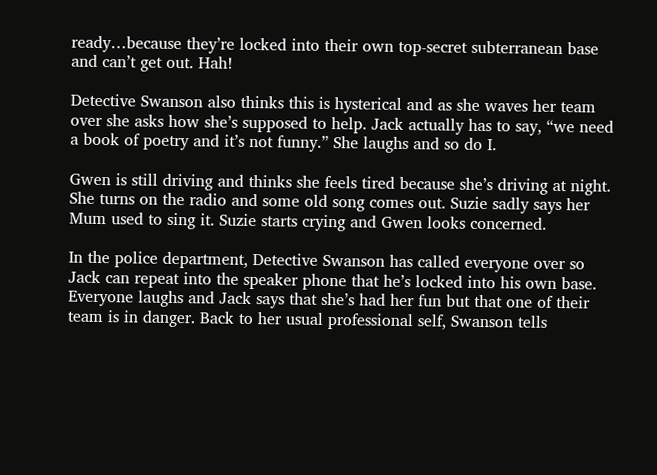ready…because they’re locked into their own top-secret subterranean base and can’t get out. Hah!

Detective Swanson also thinks this is hysterical and as she waves her team over she asks how she’s supposed to help. Jack actually has to say, “we need a book of poetry and it’s not funny.” She laughs and so do I.

Gwen is still driving and thinks she feels tired because she’s driving at night. She turns on the radio and some old song comes out. Suzie sadly says her Mum used to sing it. Suzie starts crying and Gwen looks concerned.

In the police department, Detective Swanson has called everyone over so Jack can repeat into the speaker phone that he’s locked into his own base. Everyone laughs and Jack says that she’s had her fun but that one of their team is in danger. Back to her usual professional self, Swanson tells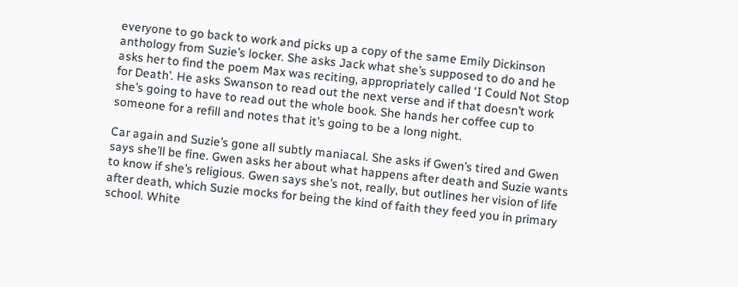everyone to go back to work and picks up a copy of the same Emily Dickinson anthology from Suzie’s locker. She asks Jack what she’s supposed to do and he asks her to find the poem Max was reciting, appropriately called ‘I Could Not Stop for Death’. He asks Swanson to read out the next verse and if that doesn’t work she’s going to have to read out the whole book. She hands her coffee cup to someone for a refill and notes that it’s going to be a long night.

Car again and Suzie’s gone all subtly maniacal. She asks if Gwen’s tired and Gwen says she’ll be fine. Gwen asks her about what happens after death and Suzie wants to know if she’s religious. Gwen says she’s not, really, but outlines her vision of life after death, which Suzie mocks for being the kind of faith they feed you in primary school. White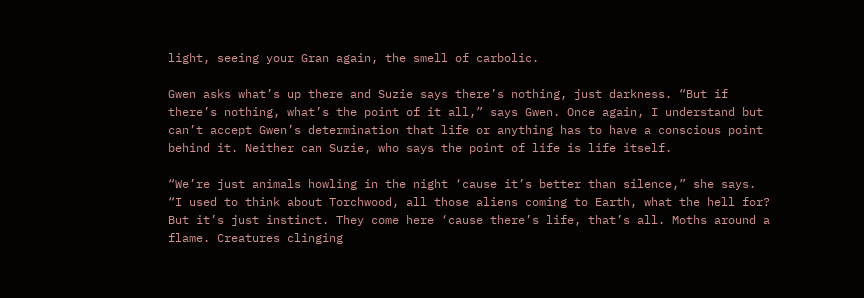light, seeing your Gran again, the smell of carbolic.

Gwen asks what’s up there and Suzie says there’s nothing, just darkness. “But if there’s nothing, what’s the point of it all,” says Gwen. Once again, I understand but can’t accept Gwen’s determination that life or anything has to have a conscious point behind it. Neither can Suzie, who says the point of life is life itself.

“We’re just animals howling in the night ‘cause it’s better than silence,” she says. “I used to think about Torchwood, all those aliens coming to Earth, what the hell for? But it’s just instinct. They come here ‘cause there’s life, that’s all. Moths around a flame. Creatures clinging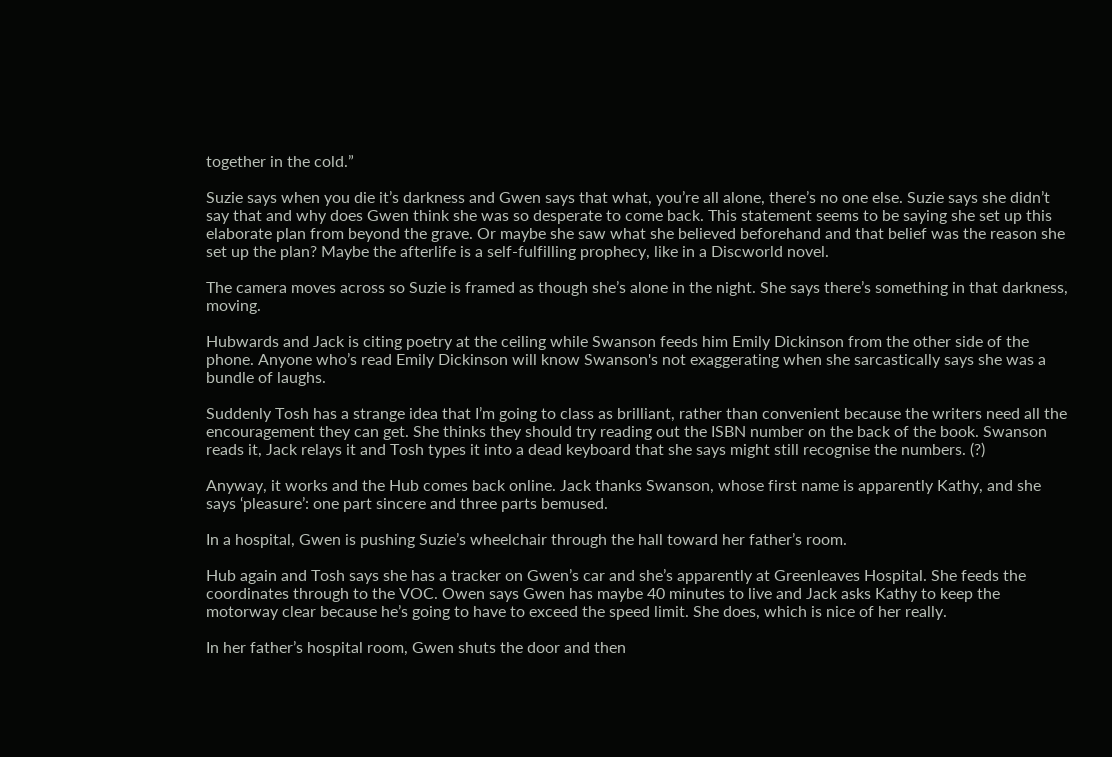together in the cold.”

Suzie says when you die it’s darkness and Gwen says that what, you’re all alone, there’s no one else. Suzie says she didn’t say that and why does Gwen think she was so desperate to come back. This statement seems to be saying she set up this elaborate plan from beyond the grave. Or maybe she saw what she believed beforehand and that belief was the reason she set up the plan? Maybe the afterlife is a self-fulfilling prophecy, like in a Discworld novel.

The camera moves across so Suzie is framed as though she’s alone in the night. She says there’s something in that darkness, moving.

Hubwards and Jack is citing poetry at the ceiling while Swanson feeds him Emily Dickinson from the other side of the phone. Anyone who’s read Emily Dickinson will know Swanson's not exaggerating when she sarcastically says she was a bundle of laughs.

Suddenly Tosh has a strange idea that I’m going to class as brilliant, rather than convenient because the writers need all the encouragement they can get. She thinks they should try reading out the ISBN number on the back of the book. Swanson reads it, Jack relays it and Tosh types it into a dead keyboard that she says might still recognise the numbers. (?)

Anyway, it works and the Hub comes back online. Jack thanks Swanson, whose first name is apparently Kathy, and she says ‘pleasure’: one part sincere and three parts bemused.

In a hospital, Gwen is pushing Suzie’s wheelchair through the hall toward her father’s room.

Hub again and Tosh says she has a tracker on Gwen’s car and she’s apparently at Greenleaves Hospital. She feeds the coordinates through to the VOC. Owen says Gwen has maybe 40 minutes to live and Jack asks Kathy to keep the motorway clear because he’s going to have to exceed the speed limit. She does, which is nice of her really.

In her father’s hospital room, Gwen shuts the door and then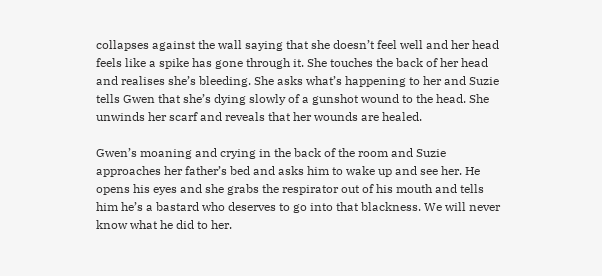collapses against the wall saying that she doesn’t feel well and her head feels like a spike has gone through it. She touches the back of her head and realises she’s bleeding. She asks what’s happening to her and Suzie tells Gwen that she’s dying slowly of a gunshot wound to the head. She unwinds her scarf and reveals that her wounds are healed.

Gwen’s moaning and crying in the back of the room and Suzie approaches her father’s bed and asks him to wake up and see her. He opens his eyes and she grabs the respirator out of his mouth and tells him he’s a bastard who deserves to go into that blackness. We will never know what he did to her.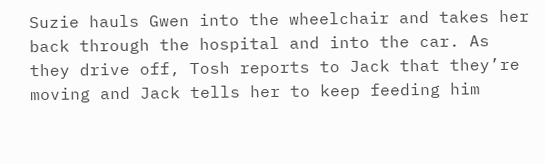Suzie hauls Gwen into the wheelchair and takes her back through the hospital and into the car. As they drive off, Tosh reports to Jack that they’re moving and Jack tells her to keep feeding him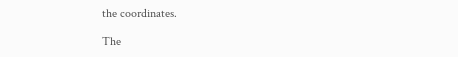the coordinates.

The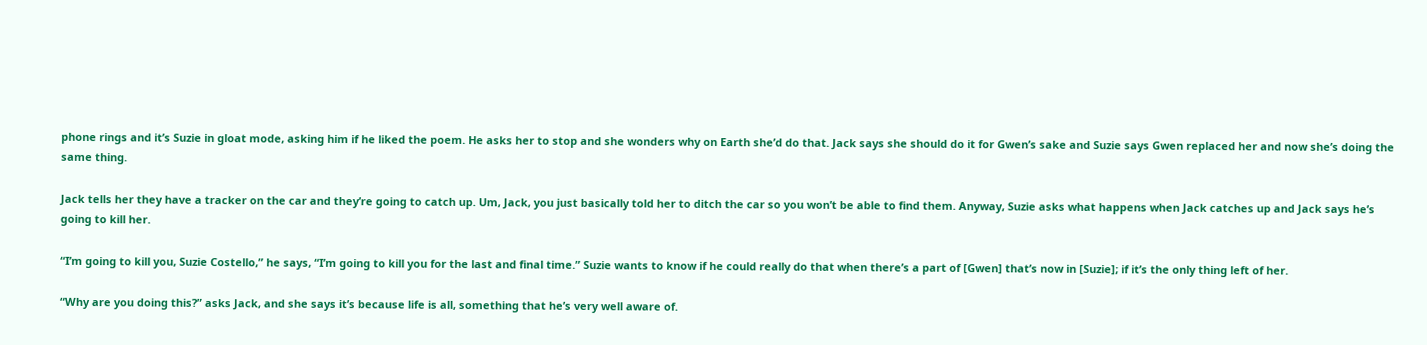phone rings and it’s Suzie in gloat mode, asking him if he liked the poem. He asks her to stop and she wonders why on Earth she’d do that. Jack says she should do it for Gwen’s sake and Suzie says Gwen replaced her and now she’s doing the same thing.

Jack tells her they have a tracker on the car and they’re going to catch up. Um, Jack, you just basically told her to ditch the car so you won’t be able to find them. Anyway, Suzie asks what happens when Jack catches up and Jack says he’s going to kill her.

“I’m going to kill you, Suzie Costello,” he says, “I’m going to kill you for the last and final time.” Suzie wants to know if he could really do that when there’s a part of [Gwen] that’s now in [Suzie]; if it’s the only thing left of her.

“Why are you doing this?” asks Jack, and she says it’s because life is all, something that he’s very well aware of.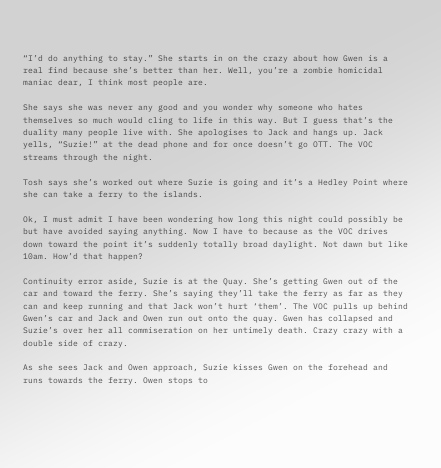“I’d do anything to stay.” She starts in on the crazy about how Gwen is a real find because she’s better than her. Well, you’re a zombie homicidal maniac dear, I think most people are.

She says she was never any good and you wonder why someone who hates themselves so much would cling to life in this way. But I guess that’s the duality many people live with. She apologises to Jack and hangs up. Jack yells, “Suzie!” at the dead phone and for once doesn’t go OTT. The VOC streams through the night.

Tosh says she’s worked out where Suzie is going and it’s a Hedley Point where she can take a ferry to the islands.

Ok, I must admit I have been wondering how long this night could possibly be but have avoided saying anything. Now I have to because as the VOC drives down toward the point it’s suddenly totally broad daylight. Not dawn but like 10am. How’d that happen?

Continuity error aside, Suzie is at the Quay. She’s getting Gwen out of the car and toward the ferry. She’s saying they’ll take the ferry as far as they can and keep running and that Jack won’t hurt ‘them’. The VOC pulls up behind Gwen’s car and Jack and Owen run out onto the quay. Gwen has collapsed and Suzie’s over her all commiseration on her untimely death. Crazy crazy with a double side of crazy.

As she sees Jack and Owen approach, Suzie kisses Gwen on the forehead and runs towards the ferry. Owen stops to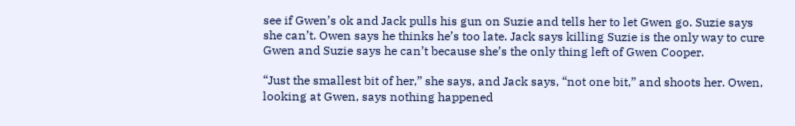see if Gwen’s ok and Jack pulls his gun on Suzie and tells her to let Gwen go. Suzie says she can’t. Owen says he thinks he’s too late. Jack says killing Suzie is the only way to cure Gwen and Suzie says he can’t because she’s the only thing left of Gwen Cooper.

“Just the smallest bit of her,” she says, and Jack says, “not one bit,” and shoots her. Owen, looking at Gwen, says nothing happened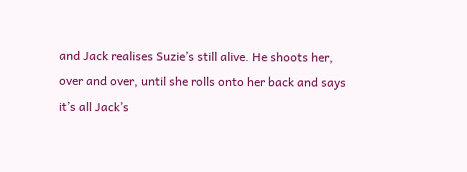and Jack realises Suzie’s still alive. He shoots her, over and over, until she rolls onto her back and says it’s all Jack’s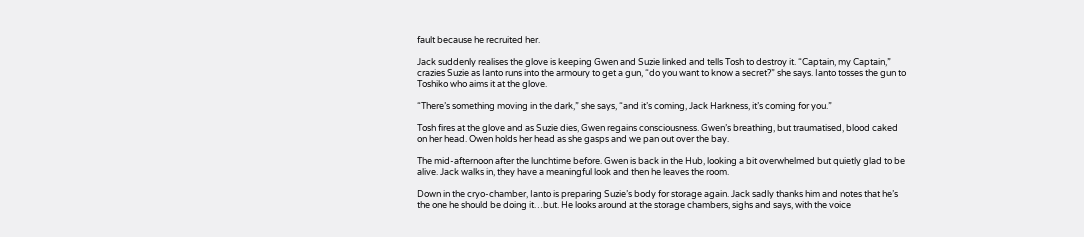fault because he recruited her.

Jack suddenly realises the glove is keeping Gwen and Suzie linked and tells Tosh to destroy it. “Captain, my Captain,” crazies Suzie as Ianto runs into the armoury to get a gun, “do you want to know a secret?” she says. Ianto tosses the gun to Toshiko who aims it at the glove.

“There’s something moving in the dark,” she says, “and it’s coming, Jack Harkness, it’s coming for you.”

Tosh fires at the glove and as Suzie dies, Gwen regains consciousness. Gwen’s breathing, but traumatised, blood caked on her head. Owen holds her head as she gasps and we pan out over the bay.

The mid-afternoon after the lunchtime before. Gwen is back in the Hub, looking a bit overwhelmed but quietly glad to be alive. Jack walks in, they have a meaningful look and then he leaves the room.

Down in the cryo-chamber, Ianto is preparing Suzie’s body for storage again. Jack sadly thanks him and notes that he’s the one he should be doing it…but. He looks around at the storage chambers, sighs and says, with the voice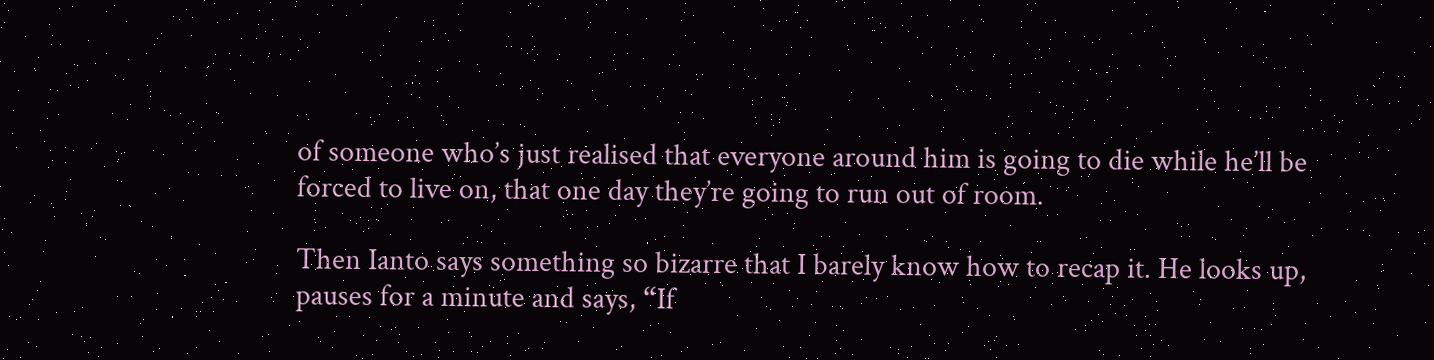of someone who’s just realised that everyone around him is going to die while he’ll be forced to live on, that one day they’re going to run out of room.

Then Ianto says something so bizarre that I barely know how to recap it. He looks up, pauses for a minute and says, “If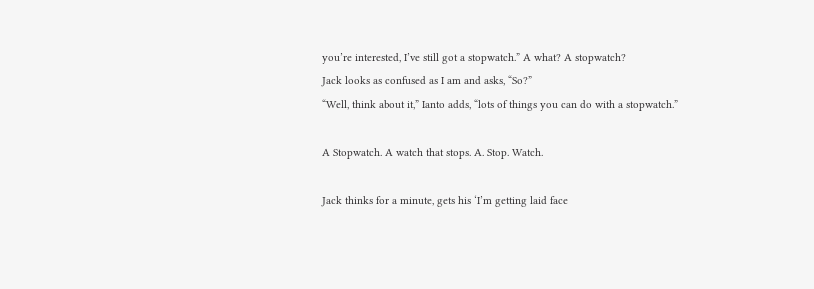you’re interested, I’ve still got a stopwatch.” A what? A stopwatch?
Jack looks as confused as I am and asks, “So?”
“Well, think about it,” Ianto adds, “lots of things you can do with a stopwatch.”

A Stopwatch. A watch that stops. A. Stop. Watch.

Jack thinks for a minute, gets his ‘I’m getting laid face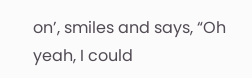on’, smiles and says, “Oh yeah, I could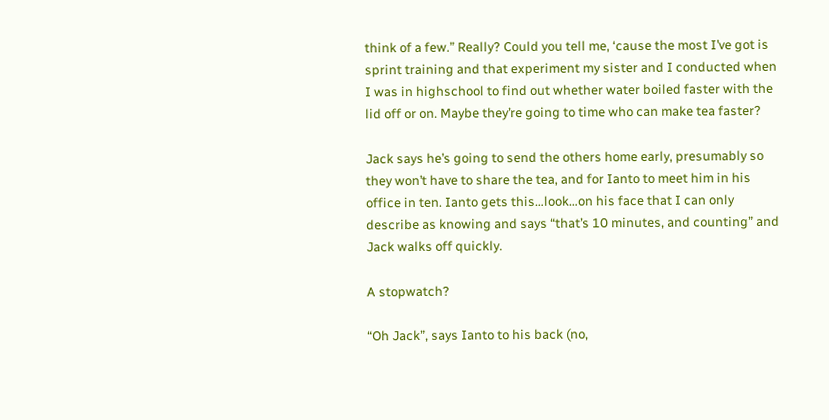think of a few.” Really? Could you tell me, ‘cause the most I’ve got is sprint training and that experiment my sister and I conducted when I was in highschool to find out whether water boiled faster with the lid off or on. Maybe they’re going to time who can make tea faster?

Jack says he’s going to send the others home early, presumably so they won’t have to share the tea, and for Ianto to meet him in his office in ten. Ianto gets this…look…on his face that I can only describe as knowing and says “that’s 10 minutes, and counting” and Jack walks off quickly.

A stopwatch?

“Oh Jack”, says Ianto to his back (no,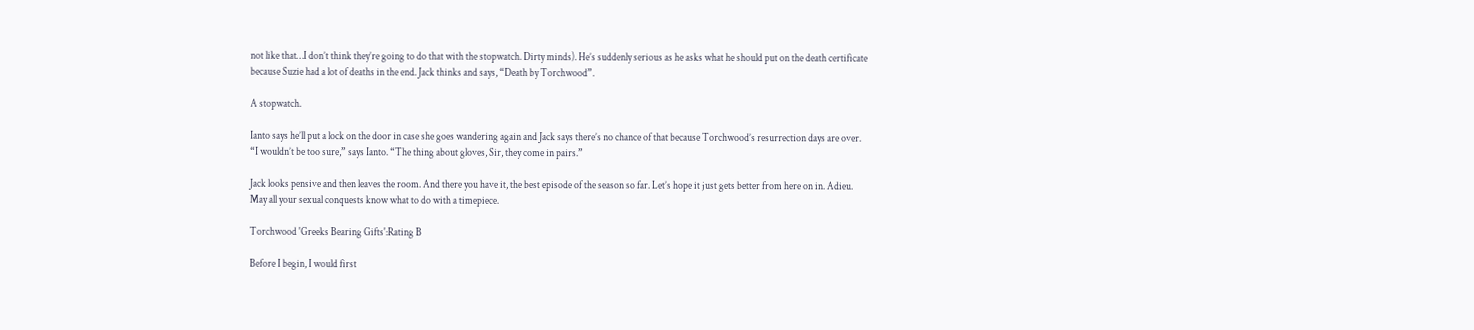not like that…I don’t think they’re going to do that with the stopwatch. Dirty minds). He’s suddenly serious as he asks what he should put on the death certificate because Suzie had a lot of deaths in the end. Jack thinks and says, “Death by Torchwood”.

A stopwatch.

Ianto says he’ll put a lock on the door in case she goes wandering again and Jack says there’s no chance of that because Torchwood’s resurrection days are over. “I wouldn’t be too sure,” says Ianto. “The thing about gloves, Sir, they come in pairs.”

Jack looks pensive and then leaves the room. And there you have it, the best episode of the season so far. Let’s hope it just gets better from here on in. Adieu. May all your sexual conquests know what to do with a timepiece.

Torchwood 'Greeks Bearing Gifts':Rating B

Before I begin, I would first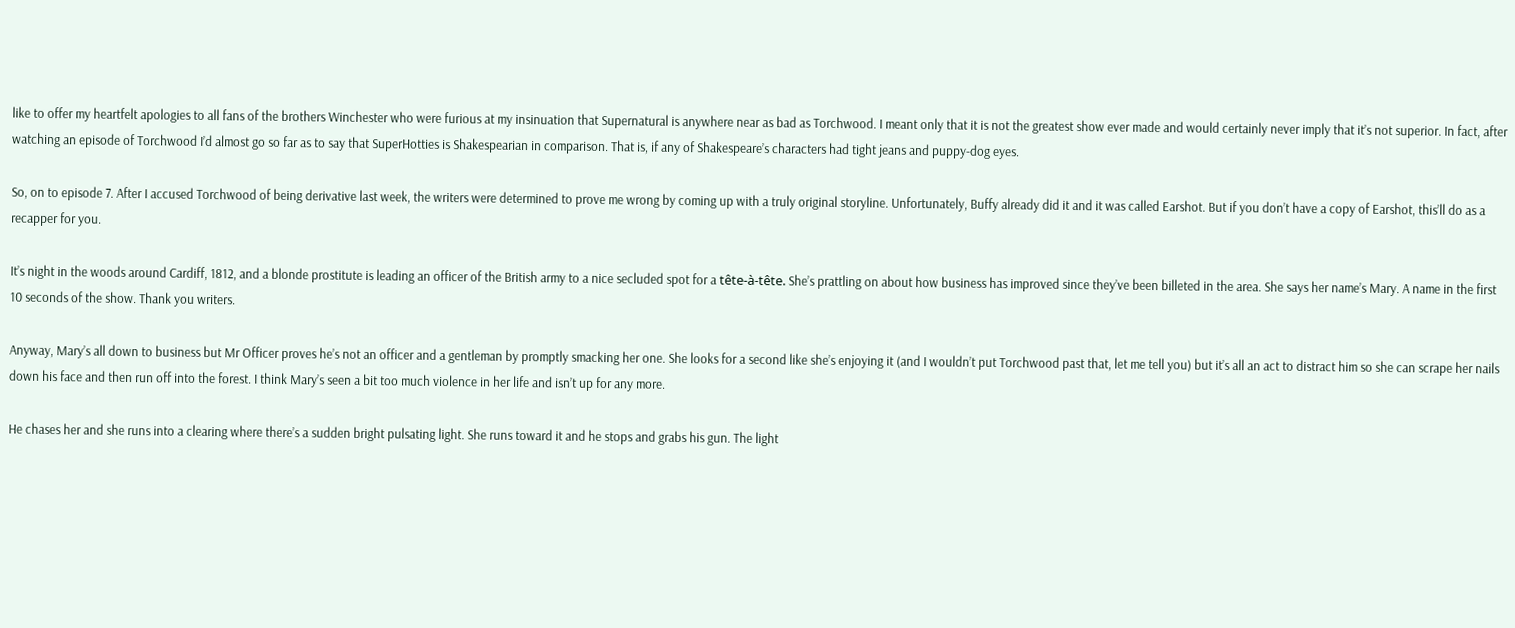like to offer my heartfelt apologies to all fans of the brothers Winchester who were furious at my insinuation that Supernatural is anywhere near as bad as Torchwood. I meant only that it is not the greatest show ever made and would certainly never imply that it’s not superior. In fact, after watching an episode of Torchwood I’d almost go so far as to say that SuperHotties is Shakespearian in comparison. That is, if any of Shakespeare’s characters had tight jeans and puppy-dog eyes.

So, on to episode 7. After I accused Torchwood of being derivative last week, the writers were determined to prove me wrong by coming up with a truly original storyline. Unfortunately, Buffy already did it and it was called Earshot. But if you don’t have a copy of Earshot, this’ll do as a recapper for you.

It’s night in the woods around Cardiff, 1812, and a blonde prostitute is leading an officer of the British army to a nice secluded spot for a tête-à-tête. She’s prattling on about how business has improved since they’ve been billeted in the area. She says her name’s Mary. A name in the first 10 seconds of the show. Thank you writers.

Anyway, Mary’s all down to business but Mr Officer proves he’s not an officer and a gentleman by promptly smacking her one. She looks for a second like she’s enjoying it (and I wouldn’t put Torchwood past that, let me tell you) but it’s all an act to distract him so she can scrape her nails down his face and then run off into the forest. I think Mary’s seen a bit too much violence in her life and isn’t up for any more.

He chases her and she runs into a clearing where there’s a sudden bright pulsating light. She runs toward it and he stops and grabs his gun. The light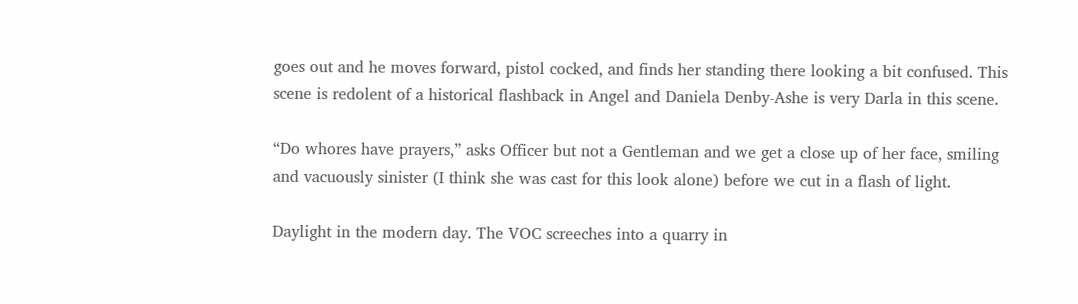goes out and he moves forward, pistol cocked, and finds her standing there looking a bit confused. This scene is redolent of a historical flashback in Angel and Daniela Denby-Ashe is very Darla in this scene.

“Do whores have prayers,” asks Officer but not a Gentleman and we get a close up of her face, smiling and vacuously sinister (I think she was cast for this look alone) before we cut in a flash of light.

Daylight in the modern day. The VOC screeches into a quarry in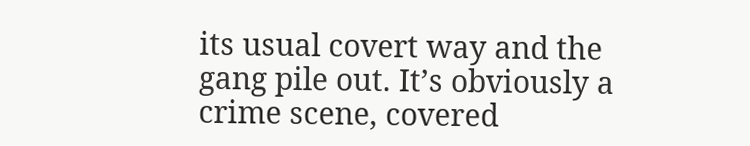its usual covert way and the gang pile out. It’s obviously a crime scene, covered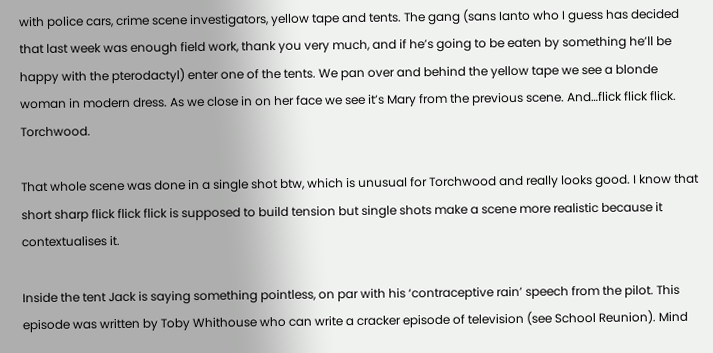with police cars, crime scene investigators, yellow tape and tents. The gang (sans Ianto who I guess has decided that last week was enough field work, thank you very much, and if he’s going to be eaten by something he’ll be happy with the pterodactyl) enter one of the tents. We pan over and behind the yellow tape we see a blonde woman in modern dress. As we close in on her face we see it’s Mary from the previous scene. And…flick flick flick. Torchwood.

That whole scene was done in a single shot btw, which is unusual for Torchwood and really looks good. I know that short sharp flick flick flick is supposed to build tension but single shots make a scene more realistic because it contextualises it.

Inside the tent Jack is saying something pointless, on par with his ‘contraceptive rain’ speech from the pilot. This episode was written by Toby Whithouse who can write a cracker episode of television (see School Reunion). Mind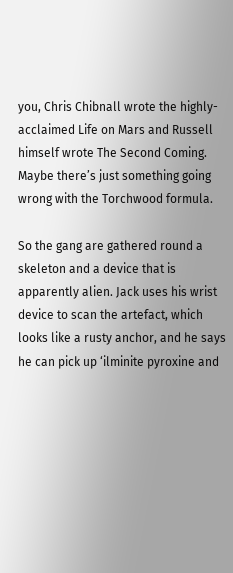you, Chris Chibnall wrote the highly-acclaimed Life on Mars and Russell himself wrote The Second Coming. Maybe there’s just something going wrong with the Torchwood formula.

So the gang are gathered round a skeleton and a device that is apparently alien. Jack uses his wrist device to scan the artefact, which looks like a rusty anchor, and he says he can pick up ‘ilminite pyroxine and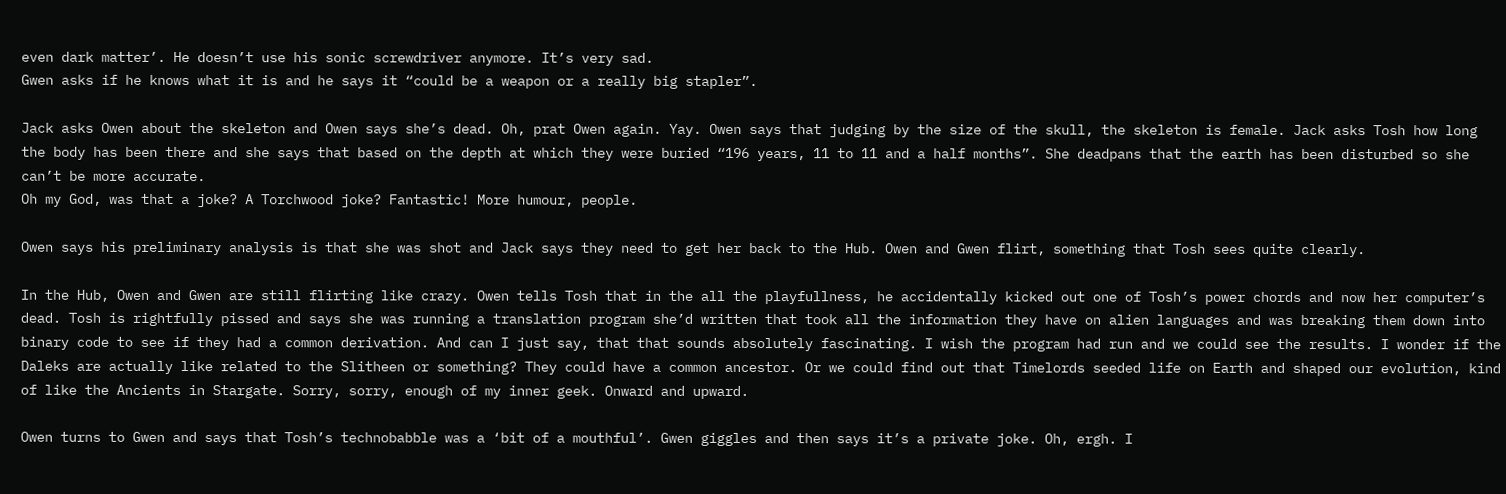even dark matter’. He doesn’t use his sonic screwdriver anymore. It’s very sad.
Gwen asks if he knows what it is and he says it “could be a weapon or a really big stapler”.

Jack asks Owen about the skeleton and Owen says she’s dead. Oh, prat Owen again. Yay. Owen says that judging by the size of the skull, the skeleton is female. Jack asks Tosh how long the body has been there and she says that based on the depth at which they were buried “196 years, 11 to 11 and a half months”. She deadpans that the earth has been disturbed so she can’t be more accurate.
Oh my God, was that a joke? A Torchwood joke? Fantastic! More humour, people.

Owen says his preliminary analysis is that she was shot and Jack says they need to get her back to the Hub. Owen and Gwen flirt, something that Tosh sees quite clearly.

In the Hub, Owen and Gwen are still flirting like crazy. Owen tells Tosh that in the all the playfullness, he accidentally kicked out one of Tosh’s power chords and now her computer’s dead. Tosh is rightfully pissed and says she was running a translation program she’d written that took all the information they have on alien languages and was breaking them down into binary code to see if they had a common derivation. And can I just say, that that sounds absolutely fascinating. I wish the program had run and we could see the results. I wonder if the Daleks are actually like related to the Slitheen or something? They could have a common ancestor. Or we could find out that Timelords seeded life on Earth and shaped our evolution, kind of like the Ancients in Stargate. Sorry, sorry, enough of my inner geek. Onward and upward.

Owen turns to Gwen and says that Tosh’s technobabble was a ‘bit of a mouthful’. Gwen giggles and then says it’s a private joke. Oh, ergh. I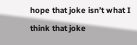hope that joke isn’t what I think that joke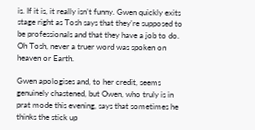is. If it is, it really isn’t funny. Gwen quickly exits stage right as Tosh says that they’re supposed to be professionals and that they have a job to do. Oh Tosh, never a truer word was spoken on heaven or Earth.

Gwen apologises and, to her credit, seems genuinely chastened, but Owen, who truly is in prat mode this evening, says that sometimes he thinks the stick up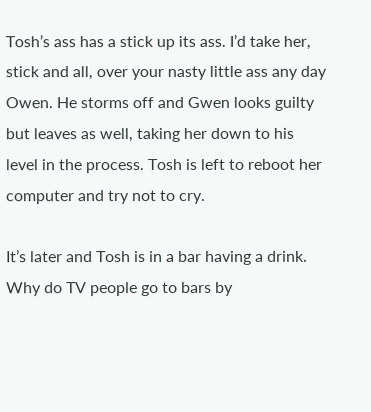Tosh’s ass has a stick up its ass. I’d take her, stick and all, over your nasty little ass any day Owen. He storms off and Gwen looks guilty but leaves as well, taking her down to his level in the process. Tosh is left to reboot her computer and try not to cry.

It’s later and Tosh is in a bar having a drink. Why do TV people go to bars by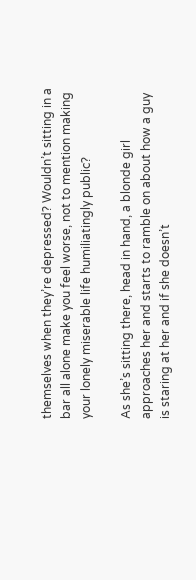themselves when they’re depressed? Wouldn’t sitting in a bar all alone make you feel worse, not to mention making your lonely miserable life humiliatingly public?

As she’s sitting there, head in hand, a blonde girl approaches her and starts to ramble on about how a guy is staring at her and if she doesn’t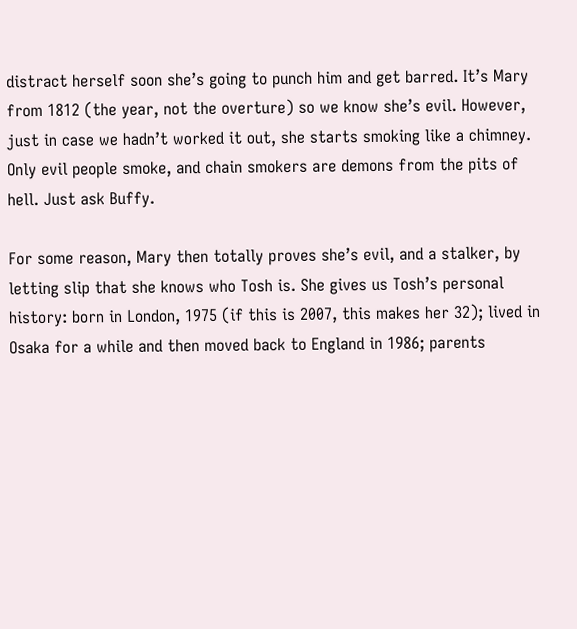distract herself soon she’s going to punch him and get barred. It’s Mary from 1812 (the year, not the overture) so we know she’s evil. However, just in case we hadn’t worked it out, she starts smoking like a chimney. Only evil people smoke, and chain smokers are demons from the pits of hell. Just ask Buffy.

For some reason, Mary then totally proves she’s evil, and a stalker, by letting slip that she knows who Tosh is. She gives us Tosh’s personal history: born in London, 1975 (if this is 2007, this makes her 32); lived in Osaka for a while and then moved back to England in 1986; parents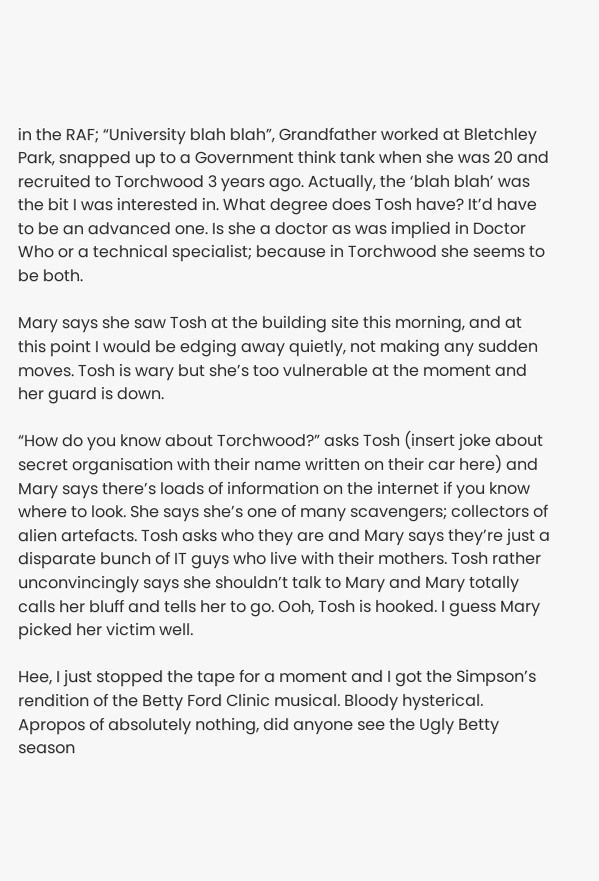in the RAF; “University blah blah”, Grandfather worked at Bletchley Park, snapped up to a Government think tank when she was 20 and recruited to Torchwood 3 years ago. Actually, the ‘blah blah’ was the bit I was interested in. What degree does Tosh have? It’d have to be an advanced one. Is she a doctor as was implied in Doctor Who or a technical specialist; because in Torchwood she seems to be both.

Mary says she saw Tosh at the building site this morning, and at this point I would be edging away quietly, not making any sudden moves. Tosh is wary but she’s too vulnerable at the moment and her guard is down.

“How do you know about Torchwood?” asks Tosh (insert joke about secret organisation with their name written on their car here) and Mary says there’s loads of information on the internet if you know where to look. She says she’s one of many scavengers; collectors of alien artefacts. Tosh asks who they are and Mary says they’re just a disparate bunch of IT guys who live with their mothers. Tosh rather unconvincingly says she shouldn’t talk to Mary and Mary totally calls her bluff and tells her to go. Ooh, Tosh is hooked. I guess Mary picked her victim well.

Hee, I just stopped the tape for a moment and I got the Simpson’s rendition of the Betty Ford Clinic musical. Bloody hysterical. Apropos of absolutely nothing, did anyone see the Ugly Betty season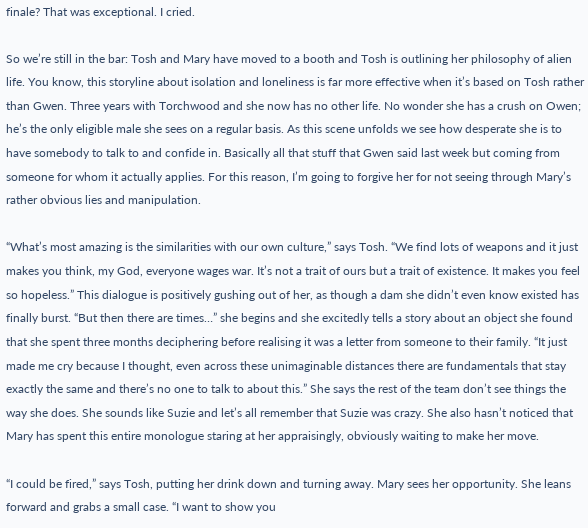finale? That was exceptional. I cried.

So we’re still in the bar: Tosh and Mary have moved to a booth and Tosh is outlining her philosophy of alien life. You know, this storyline about isolation and loneliness is far more effective when it’s based on Tosh rather than Gwen. Three years with Torchwood and she now has no other life. No wonder she has a crush on Owen; he’s the only eligible male she sees on a regular basis. As this scene unfolds we see how desperate she is to have somebody to talk to and confide in. Basically all that stuff that Gwen said last week but coming from someone for whom it actually applies. For this reason, I’m going to forgive her for not seeing through Mary’s rather obvious lies and manipulation.

“What’s most amazing is the similarities with our own culture,” says Tosh. “We find lots of weapons and it just makes you think, my God, everyone wages war. It’s not a trait of ours but a trait of existence. It makes you feel so hopeless.” This dialogue is positively gushing out of her, as though a dam she didn’t even know existed has finally burst. “But then there are times…” she begins and she excitedly tells a story about an object she found that she spent three months deciphering before realising it was a letter from someone to their family. “It just made me cry because I thought, even across these unimaginable distances there are fundamentals that stay exactly the same and there’s no one to talk to about this.” She says the rest of the team don’t see things the way she does. She sounds like Suzie and let’s all remember that Suzie was crazy. She also hasn’t noticed that Mary has spent this entire monologue staring at her appraisingly, obviously waiting to make her move.

“I could be fired,” says Tosh, putting her drink down and turning away. Mary sees her opportunity. She leans forward and grabs a small case. “I want to show you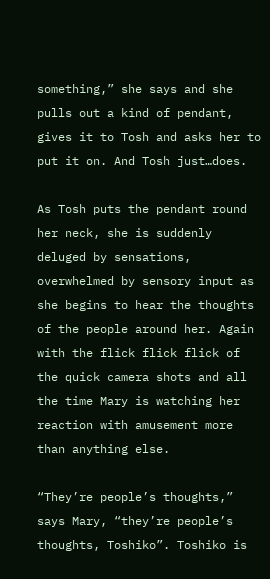something,” she says and she pulls out a kind of pendant, gives it to Tosh and asks her to put it on. And Tosh just…does.

As Tosh puts the pendant round her neck, she is suddenly deluged by sensations, overwhelmed by sensory input as she begins to hear the thoughts of the people around her. Again with the flick flick flick of the quick camera shots and all the time Mary is watching her reaction with amusement more than anything else.

“They’re people’s thoughts,” says Mary, “they’re people’s thoughts, Toshiko”. Toshiko is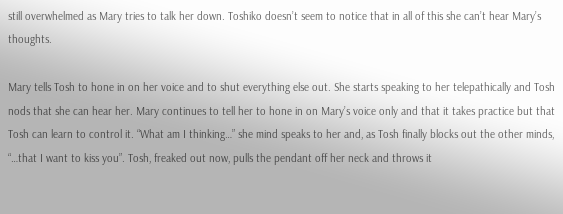still overwhelmed as Mary tries to talk her down. Toshiko doesn’t seem to notice that in all of this she can’t hear Mary’s thoughts.

Mary tells Tosh to hone in on her voice and to shut everything else out. She starts speaking to her telepathically and Tosh nods that she can hear her. Mary continues to tell her to hone in on Mary’s voice only and that it takes practice but that Tosh can learn to control it. “What am I thinking…” she mind speaks to her and, as Tosh finally blocks out the other minds, “…that I want to kiss you”. Tosh, freaked out now, pulls the pendant off her neck and throws it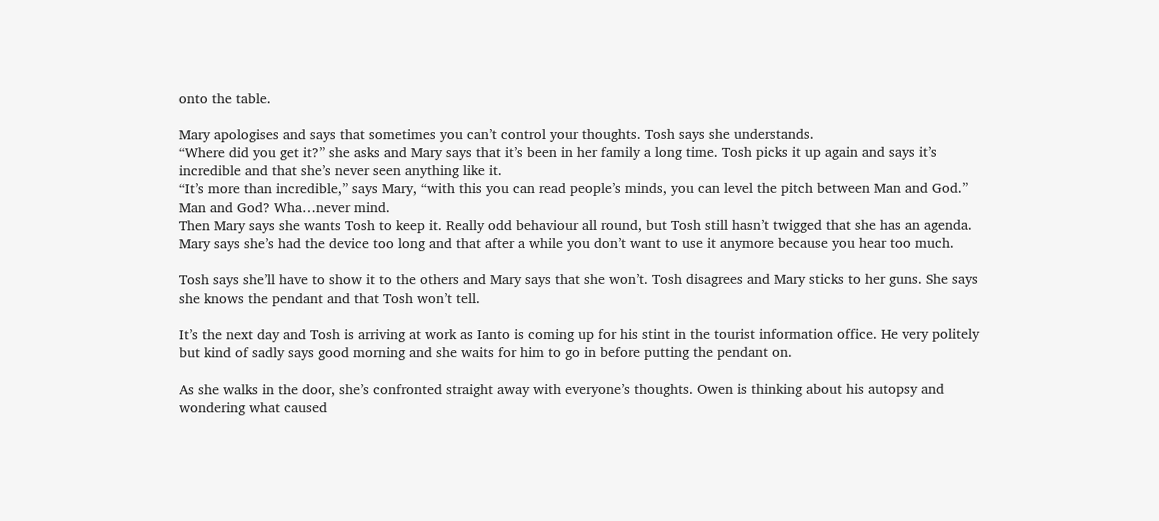onto the table.

Mary apologises and says that sometimes you can’t control your thoughts. Tosh says she understands.
“Where did you get it?” she asks and Mary says that it’s been in her family a long time. Tosh picks it up again and says it’s incredible and that she’s never seen anything like it.
“It’s more than incredible,” says Mary, “with this you can read people’s minds, you can level the pitch between Man and God.”
Man and God? Wha…never mind.
Then Mary says she wants Tosh to keep it. Really odd behaviour all round, but Tosh still hasn’t twigged that she has an agenda. Mary says she’s had the device too long and that after a while you don’t want to use it anymore because you hear too much.

Tosh says she’ll have to show it to the others and Mary says that she won’t. Tosh disagrees and Mary sticks to her guns. She says she knows the pendant and that Tosh won’t tell.

It’s the next day and Tosh is arriving at work as Ianto is coming up for his stint in the tourist information office. He very politely but kind of sadly says good morning and she waits for him to go in before putting the pendant on.

As she walks in the door, she’s confronted straight away with everyone’s thoughts. Owen is thinking about his autopsy and wondering what caused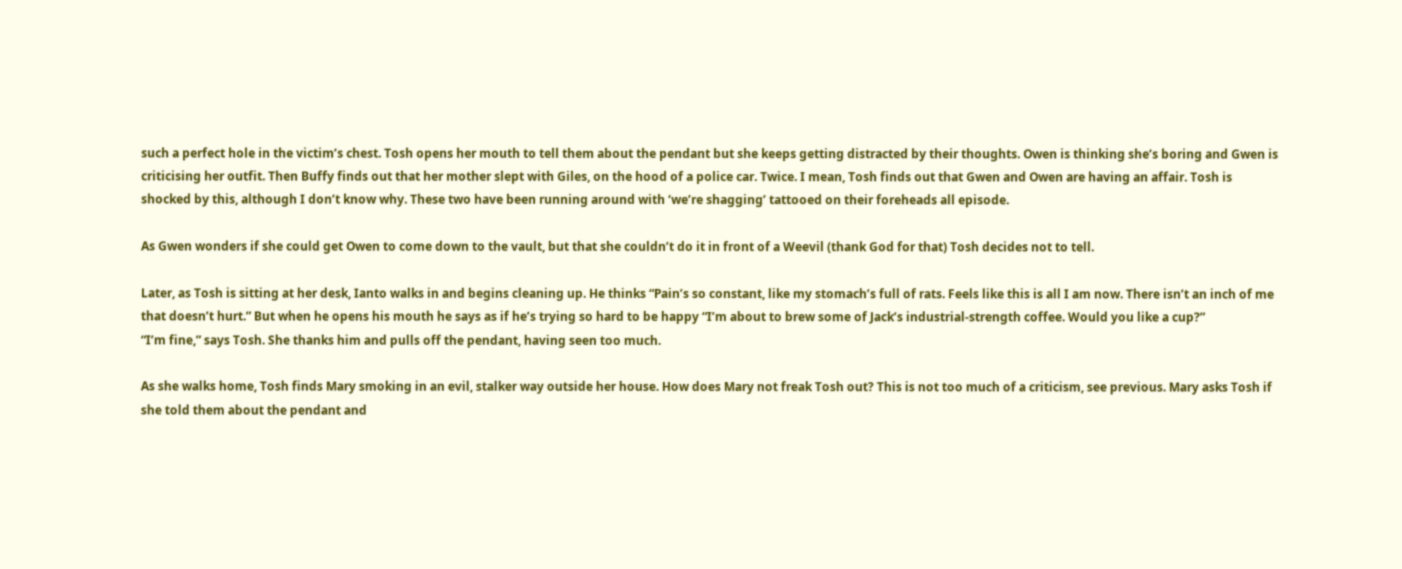such a perfect hole in the victim’s chest. Tosh opens her mouth to tell them about the pendant but she keeps getting distracted by their thoughts. Owen is thinking she’s boring and Gwen is criticising her outfit. Then Buffy finds out that her mother slept with Giles, on the hood of a police car. Twice. I mean, Tosh finds out that Gwen and Owen are having an affair. Tosh is shocked by this, although I don’t know why. These two have been running around with ‘we’re shagging’ tattooed on their foreheads all episode.

As Gwen wonders if she could get Owen to come down to the vault, but that she couldn’t do it in front of a Weevil (thank God for that) Tosh decides not to tell.

Later, as Tosh is sitting at her desk, Ianto walks in and begins cleaning up. He thinks “Pain’s so constant, like my stomach’s full of rats. Feels like this is all I am now. There isn’t an inch of me that doesn’t hurt.” But when he opens his mouth he says as if he’s trying so hard to be happy “I’m about to brew some of Jack’s industrial-strength coffee. Would you like a cup?”
“I’m fine,” says Tosh. She thanks him and pulls off the pendant, having seen too much.

As she walks home, Tosh finds Mary smoking in an evil, stalker way outside her house. How does Mary not freak Tosh out? This is not too much of a criticism, see previous. Mary asks Tosh if she told them about the pendant and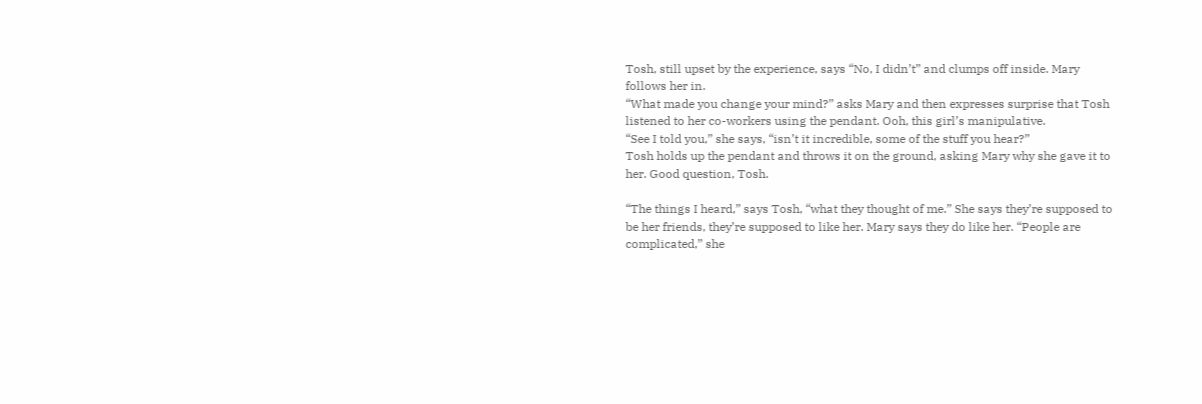Tosh, still upset by the experience, says “No, I didn’t” and clumps off inside. Mary follows her in.
“What made you change your mind?” asks Mary and then expresses surprise that Tosh listened to her co-workers using the pendant. Ooh, this girl’s manipulative.
“See I told you,” she says, “isn’t it incredible, some of the stuff you hear?”
Tosh holds up the pendant and throws it on the ground, asking Mary why she gave it to her. Good question, Tosh.

“The things I heard,” says Tosh, “what they thought of me.” She says they’re supposed to be her friends, they’re supposed to like her. Mary says they do like her. “People are complicated,” she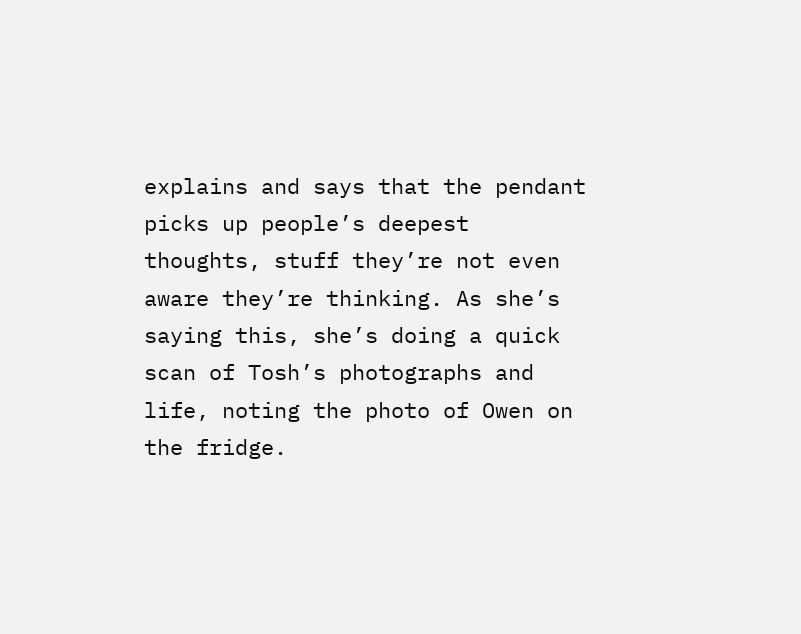explains and says that the pendant picks up people’s deepest thoughts, stuff they’re not even aware they’re thinking. As she’s saying this, she’s doing a quick scan of Tosh’s photographs and life, noting the photo of Owen on the fridge.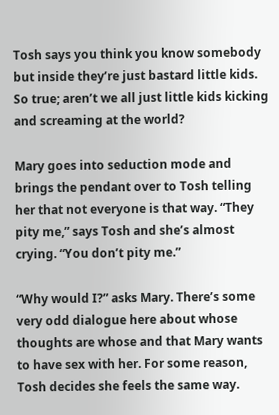Tosh says you think you know somebody but inside they’re just bastard little kids. So true; aren’t we all just little kids kicking and screaming at the world?

Mary goes into seduction mode and brings the pendant over to Tosh telling her that not everyone is that way. “They pity me,” says Tosh and she’s almost crying. “You don’t pity me.”

“Why would I?” asks Mary. There’s some very odd dialogue here about whose thoughts are whose and that Mary wants to have sex with her. For some reason, Tosh decides she feels the same way.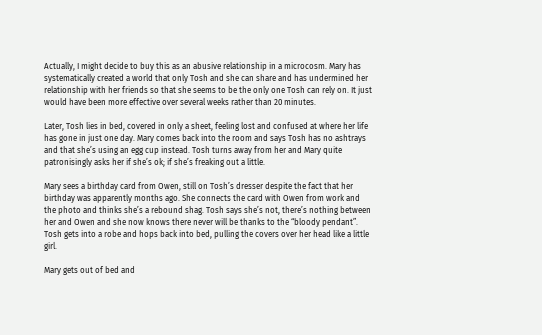Actually, I might decide to buy this as an abusive relationship in a microcosm. Mary has systematically created a world that only Tosh and she can share and has undermined her relationship with her friends so that she seems to be the only one Tosh can rely on. It just would have been more effective over several weeks rather than 20 minutes.

Later, Tosh lies in bed, covered in only a sheet, feeling lost and confused at where her life has gone in just one day. Mary comes back into the room and says Tosh has no ashtrays and that she’s using an egg cup instead. Tosh turns away from her and Mary quite patronisingly asks her if she’s ok; if she’s freaking out a little.

Mary sees a birthday card from Owen, still on Tosh’s dresser despite the fact that her birthday was apparently months ago. She connects the card with Owen from work and the photo and thinks she’s a rebound shag. Tosh says she’s not, there’s nothing between her and Owen and she now knows there never will be thanks to the “bloody pendant”. Tosh gets into a robe and hops back into bed, pulling the covers over her head like a little girl.

Mary gets out of bed and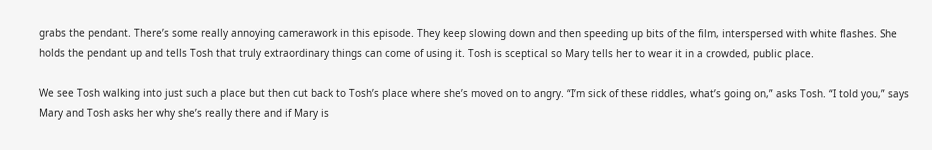grabs the pendant. There’s some really annoying camerawork in this episode. They keep slowing down and then speeding up bits of the film, interspersed with white flashes. She holds the pendant up and tells Tosh that truly extraordinary things can come of using it. Tosh is sceptical so Mary tells her to wear it in a crowded, public place.

We see Tosh walking into just such a place but then cut back to Tosh’s place where she’s moved on to angry. “I’m sick of these riddles, what’s going on,” asks Tosh. “I told you,” says Mary and Tosh asks her why she’s really there and if Mary is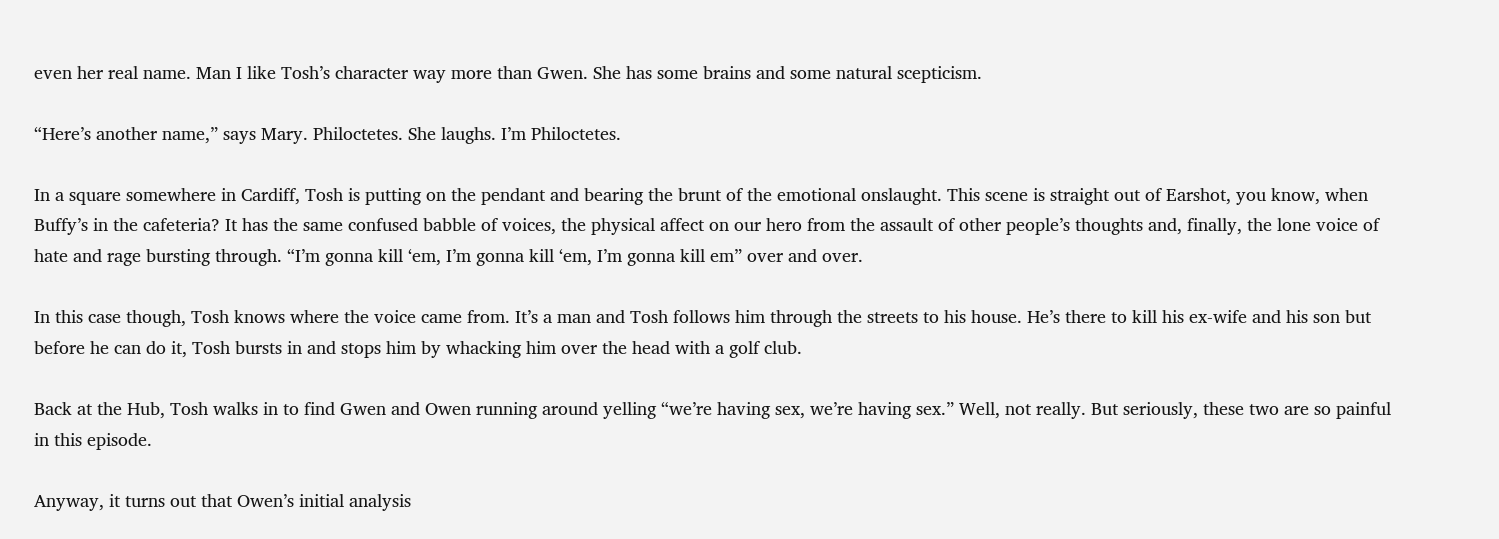even her real name. Man I like Tosh’s character way more than Gwen. She has some brains and some natural scepticism.

“Here’s another name,” says Mary. Philoctetes. She laughs. I’m Philoctetes.

In a square somewhere in Cardiff, Tosh is putting on the pendant and bearing the brunt of the emotional onslaught. This scene is straight out of Earshot, you know, when Buffy’s in the cafeteria? It has the same confused babble of voices, the physical affect on our hero from the assault of other people’s thoughts and, finally, the lone voice of hate and rage bursting through. “I’m gonna kill ‘em, I’m gonna kill ‘em, I’m gonna kill em” over and over.

In this case though, Tosh knows where the voice came from. It’s a man and Tosh follows him through the streets to his house. He’s there to kill his ex-wife and his son but before he can do it, Tosh bursts in and stops him by whacking him over the head with a golf club.

Back at the Hub, Tosh walks in to find Gwen and Owen running around yelling “we’re having sex, we’re having sex.” Well, not really. But seriously, these two are so painful in this episode.

Anyway, it turns out that Owen’s initial analysis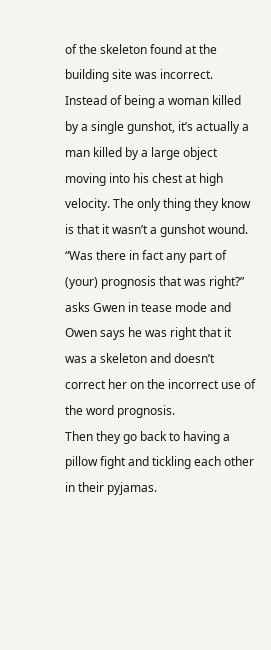of the skeleton found at the building site was incorrect. Instead of being a woman killed by a single gunshot, it’s actually a man killed by a large object moving into his chest at high velocity. The only thing they know is that it wasn’t a gunshot wound.
“Was there in fact any part of (your) prognosis that was right?” asks Gwen in tease mode and Owen says he was right that it was a skeleton and doesn’t correct her on the incorrect use of the word prognosis.
Then they go back to having a pillow fight and tickling each other in their pyjamas.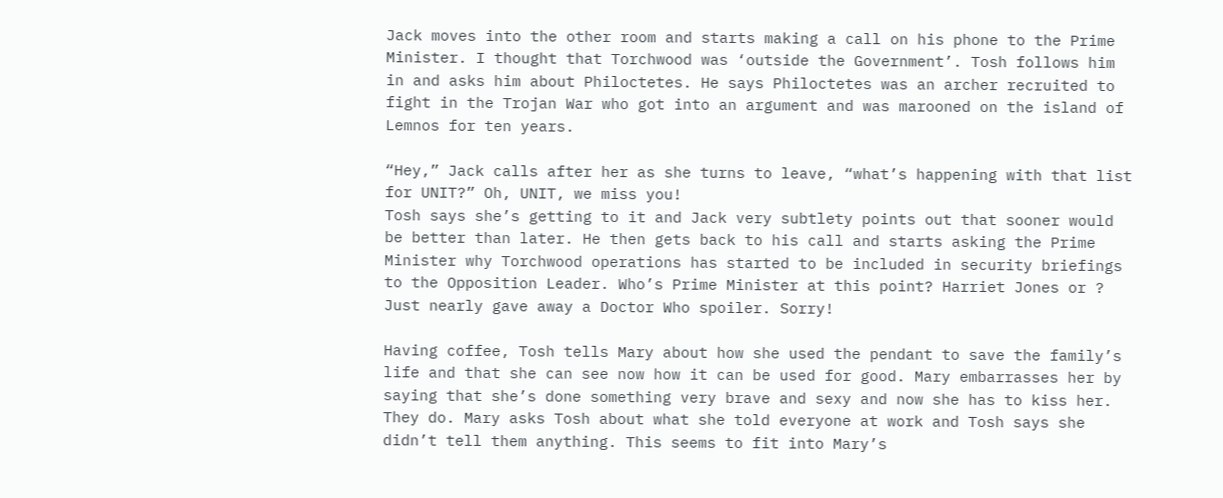Jack moves into the other room and starts making a call on his phone to the Prime Minister. I thought that Torchwood was ‘outside the Government’. Tosh follows him in and asks him about Philoctetes. He says Philoctetes was an archer recruited to fight in the Trojan War who got into an argument and was marooned on the island of Lemnos for ten years.

“Hey,” Jack calls after her as she turns to leave, “what’s happening with that list for UNIT?” Oh, UNIT, we miss you!
Tosh says she’s getting to it and Jack very subtlety points out that sooner would be better than later. He then gets back to his call and starts asking the Prime Minister why Torchwood operations has started to be included in security briefings to the Opposition Leader. Who’s Prime Minister at this point? Harriet Jones or ? Just nearly gave away a Doctor Who spoiler. Sorry!

Having coffee, Tosh tells Mary about how she used the pendant to save the family’s life and that she can see now how it can be used for good. Mary embarrasses her by saying that she’s done something very brave and sexy and now she has to kiss her. They do. Mary asks Tosh about what she told everyone at work and Tosh says she didn’t tell them anything. This seems to fit into Mary’s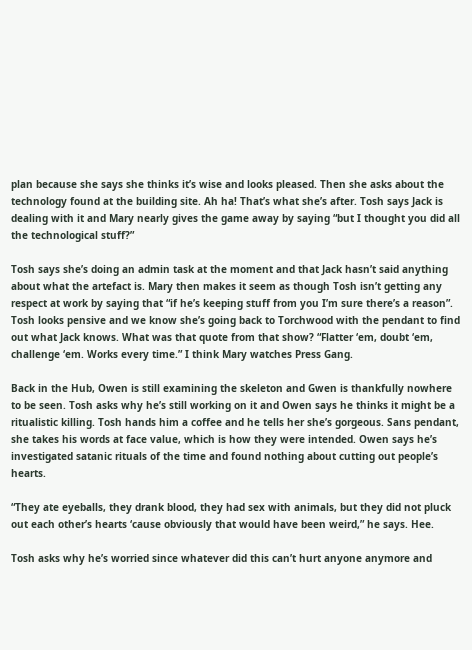plan because she says she thinks it’s wise and looks pleased. Then she asks about the technology found at the building site. Ah ha! That’s what she’s after. Tosh says Jack is dealing with it and Mary nearly gives the game away by saying “but I thought you did all the technological stuff?”

Tosh says she’s doing an admin task at the moment and that Jack hasn’t said anything about what the artefact is. Mary then makes it seem as though Tosh isn’t getting any respect at work by saying that “if he’s keeping stuff from you I’m sure there’s a reason”. Tosh looks pensive and we know she’s going back to Torchwood with the pendant to find out what Jack knows. What was that quote from that show? “Flatter ‘em, doubt ‘em, challenge ‘em. Works every time.” I think Mary watches Press Gang.

Back in the Hub, Owen is still examining the skeleton and Gwen is thankfully nowhere to be seen. Tosh asks why he’s still working on it and Owen says he thinks it might be a ritualistic killing. Tosh hands him a coffee and he tells her she’s gorgeous. Sans pendant, she takes his words at face value, which is how they were intended. Owen says he’s investigated satanic rituals of the time and found nothing about cutting out people’s hearts.

“They ate eyeballs, they drank blood, they had sex with animals, but they did not pluck out each other’s hearts ‘cause obviously that would have been weird,” he says. Hee.

Tosh asks why he’s worried since whatever did this can’t hurt anyone anymore and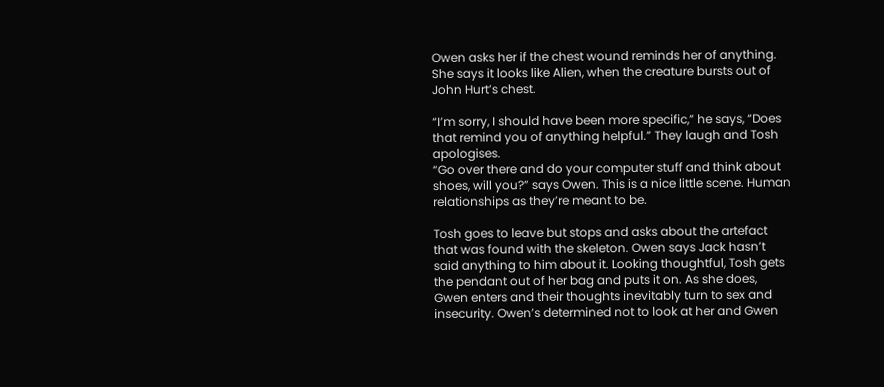Owen asks her if the chest wound reminds her of anything. She says it looks like Alien, when the creature bursts out of John Hurt’s chest.

“I’m sorry, I should have been more specific,” he says, “Does that remind you of anything helpful.” They laugh and Tosh apologises.
“Go over there and do your computer stuff and think about shoes, will you?” says Owen. This is a nice little scene. Human relationships as they’re meant to be.

Tosh goes to leave but stops and asks about the artefact that was found with the skeleton. Owen says Jack hasn’t said anything to him about it. Looking thoughtful, Tosh gets the pendant out of her bag and puts it on. As she does, Gwen enters and their thoughts inevitably turn to sex and insecurity. Owen’s determined not to look at her and Gwen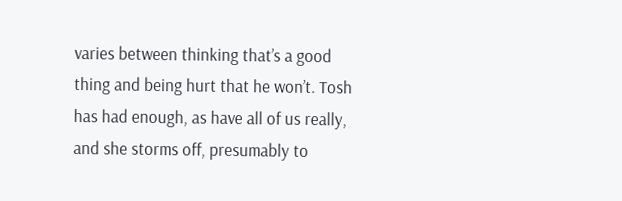varies between thinking that’s a good thing and being hurt that he won’t. Tosh has had enough, as have all of us really, and she storms off, presumably to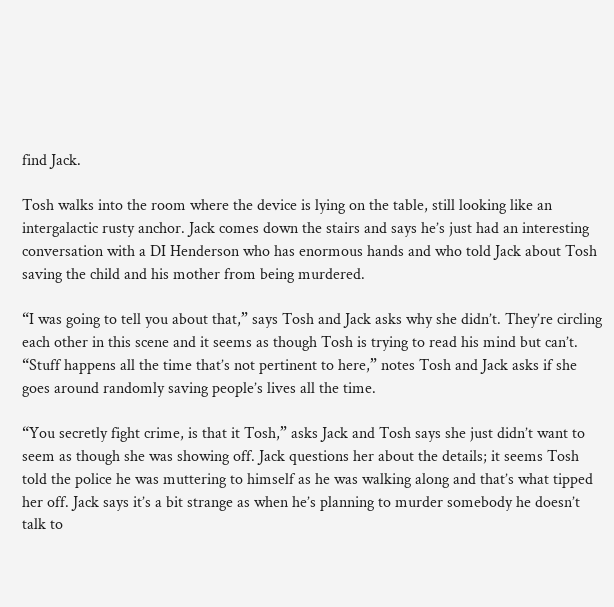find Jack.

Tosh walks into the room where the device is lying on the table, still looking like an intergalactic rusty anchor. Jack comes down the stairs and says he’s just had an interesting conversation with a DI Henderson who has enormous hands and who told Jack about Tosh saving the child and his mother from being murdered.

“I was going to tell you about that,” says Tosh and Jack asks why she didn’t. They’re circling each other in this scene and it seems as though Tosh is trying to read his mind but can’t.
“Stuff happens all the time that’s not pertinent to here,” notes Tosh and Jack asks if she goes around randomly saving people’s lives all the time.

“You secretly fight crime, is that it Tosh,” asks Jack and Tosh says she just didn’t want to seem as though she was showing off. Jack questions her about the details; it seems Tosh told the police he was muttering to himself as he was walking along and that’s what tipped her off. Jack says it’s a bit strange as when he’s planning to murder somebody he doesn’t talk to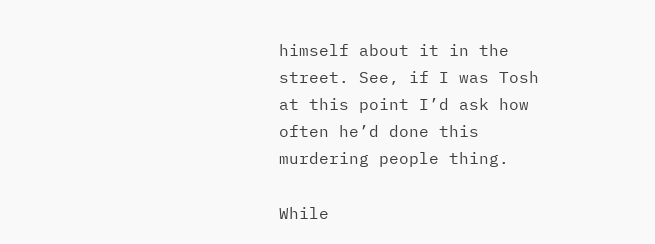himself about it in the street. See, if I was Tosh at this point I’d ask how often he’d done this murdering people thing.

While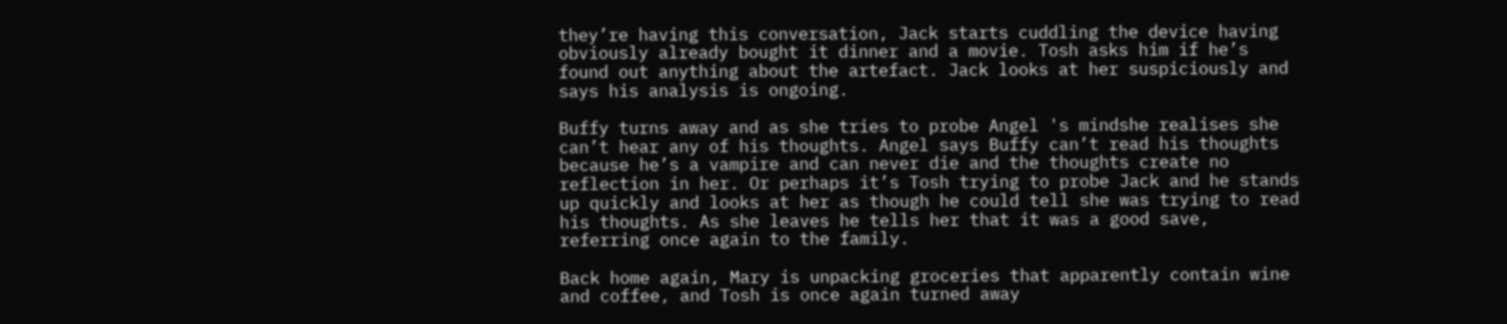they’re having this conversation, Jack starts cuddling the device having obviously already bought it dinner and a movie. Tosh asks him if he’s found out anything about the artefact. Jack looks at her suspiciously and says his analysis is ongoing.

Buffy turns away and as she tries to probe Angel 's mindshe realises she can’t hear any of his thoughts. Angel says Buffy can’t read his thoughts because he’s a vampire and can never die and the thoughts create no reflection in her. Or perhaps it’s Tosh trying to probe Jack and he stands up quickly and looks at her as though he could tell she was trying to read his thoughts. As she leaves he tells her that it was a good save, referring once again to the family.

Back home again, Mary is unpacking groceries that apparently contain wine and coffee, and Tosh is once again turned away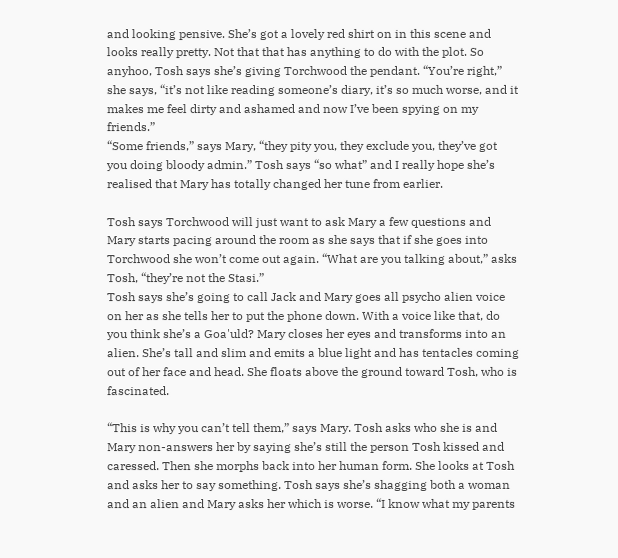and looking pensive. She’s got a lovely red shirt on in this scene and looks really pretty. Not that that has anything to do with the plot. So anyhoo, Tosh says she’s giving Torchwood the pendant. “You’re right,” she says, “it’s not like reading someone’s diary, it’s so much worse, and it makes me feel dirty and ashamed and now I’ve been spying on my friends.”
“Some friends,” says Mary, “they pity you, they exclude you, they’ve got you doing bloody admin.” Tosh says “so what” and I really hope she’s realised that Mary has totally changed her tune from earlier.

Tosh says Torchwood will just want to ask Mary a few questions and Mary starts pacing around the room as she says that if she goes into Torchwood she won’t come out again. “What are you talking about,” asks Tosh, “they’re not the Stasi.”
Tosh says she’s going to call Jack and Mary goes all psycho alien voice on her as she tells her to put the phone down. With a voice like that, do you think she’s a Goa'uld? Mary closes her eyes and transforms into an alien. She’s tall and slim and emits a blue light and has tentacles coming out of her face and head. She floats above the ground toward Tosh, who is fascinated.

“This is why you can’t tell them,” says Mary. Tosh asks who she is and Mary non-answers her by saying she’s still the person Tosh kissed and caressed. Then she morphs back into her human form. She looks at Tosh and asks her to say something. Tosh says she’s shagging both a woman and an alien and Mary asks her which is worse. “I know what my parents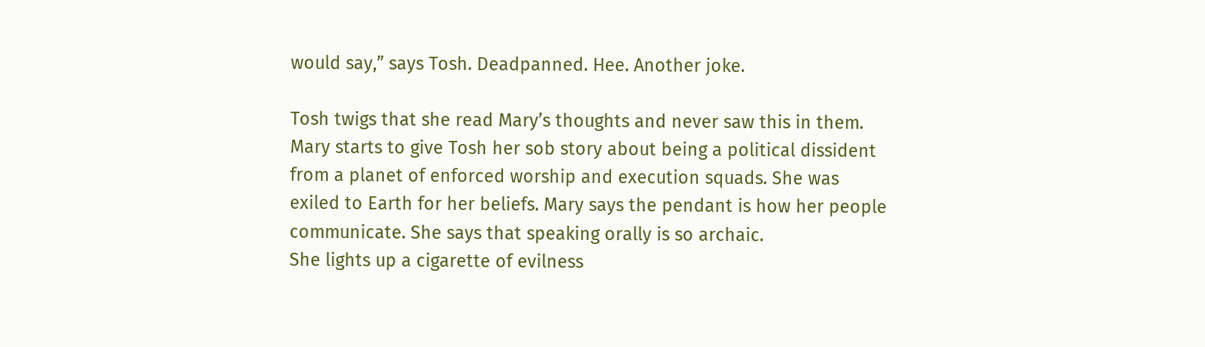would say,” says Tosh. Deadpanned. Hee. Another joke.

Tosh twigs that she read Mary’s thoughts and never saw this in them. Mary starts to give Tosh her sob story about being a political dissident from a planet of enforced worship and execution squads. She was exiled to Earth for her beliefs. Mary says the pendant is how her people communicate. She says that speaking orally is so archaic.
She lights up a cigarette of evilness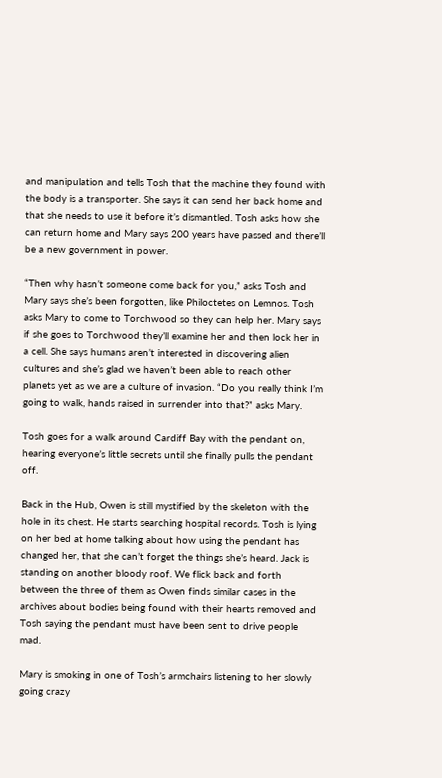and manipulation and tells Tosh that the machine they found with the body is a transporter. She says it can send her back home and that she needs to use it before it’s dismantled. Tosh asks how she can return home and Mary says 200 years have passed and there’ll be a new government in power.

“Then why hasn’t someone come back for you,” asks Tosh and Mary says she’s been forgotten, like Philoctetes on Lemnos. Tosh asks Mary to come to Torchwood so they can help her. Mary says if she goes to Torchwood they’ll examine her and then lock her in a cell. She says humans aren’t interested in discovering alien cultures and she’s glad we haven’t been able to reach other planets yet as we are a culture of invasion. “Do you really think I’m going to walk, hands raised in surrender into that?” asks Mary.

Tosh goes for a walk around Cardiff Bay with the pendant on, hearing everyone’s little secrets until she finally pulls the pendant off.

Back in the Hub, Owen is still mystified by the skeleton with the hole in its chest. He starts searching hospital records. Tosh is lying on her bed at home talking about how using the pendant has changed her, that she can’t forget the things she’s heard. Jack is standing on another bloody roof. We flick back and forth between the three of them as Owen finds similar cases in the archives about bodies being found with their hearts removed and Tosh saying the pendant must have been sent to drive people mad.

Mary is smoking in one of Tosh’s armchairs listening to her slowly going crazy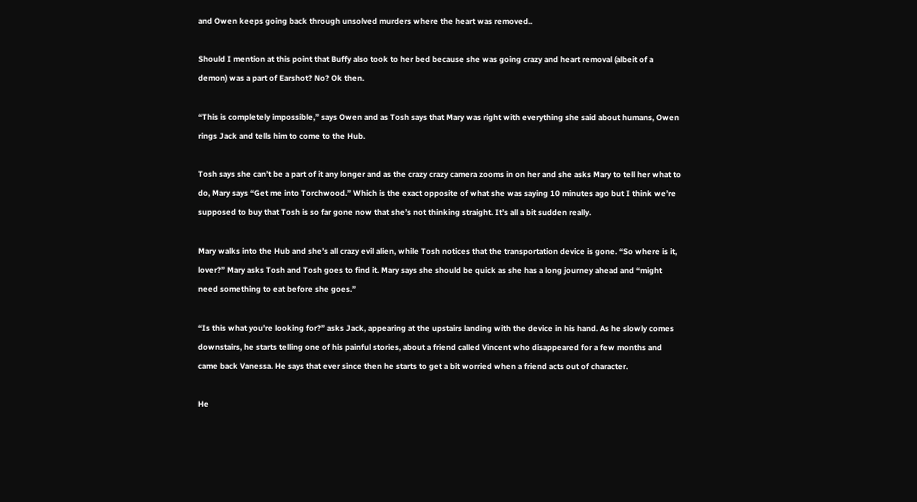and Owen keeps going back through unsolved murders where the heart was removed..

Should I mention at this point that Buffy also took to her bed because she was going crazy and heart removal (albeit of a demon) was a part of Earshot? No? Ok then.

“This is completely impossible,” says Owen and as Tosh says that Mary was right with everything she said about humans, Owen rings Jack and tells him to come to the Hub.

Tosh says she can’t be a part of it any longer and as the crazy crazy camera zooms in on her and she asks Mary to tell her what to do, Mary says “Get me into Torchwood.” Which is the exact opposite of what she was saying 10 minutes ago but I think we’re supposed to buy that Tosh is so far gone now that she’s not thinking straight. It’s all a bit sudden really.

Mary walks into the Hub and she’s all crazy evil alien, while Tosh notices that the transportation device is gone. “So where is it, lover?” Mary asks Tosh and Tosh goes to find it. Mary says she should be quick as she has a long journey ahead and “might need something to eat before she goes.”

“Is this what you’re looking for?” asks Jack, appearing at the upstairs landing with the device in his hand. As he slowly comes downstairs, he starts telling one of his painful stories, about a friend called Vincent who disappeared for a few months and came back Vanessa. He says that ever since then he starts to get a bit worried when a friend acts out of character.

He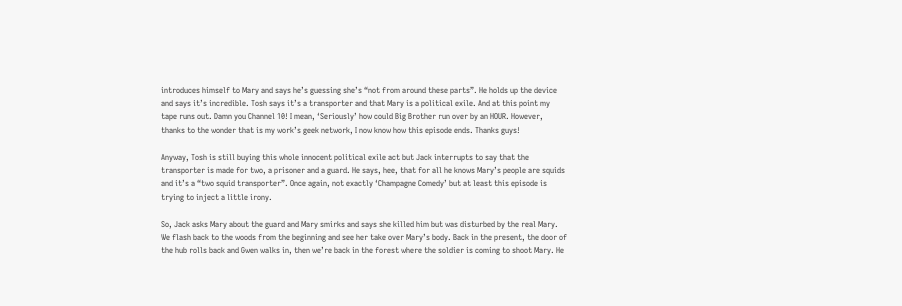introduces himself to Mary and says he’s guessing she’s “not from around these parts”. He holds up the device and says it’s incredible. Tosh says it’s a transporter and that Mary is a political exile. And at this point my tape runs out. Damn you Channel 10! I mean, ‘Seriously’ how could Big Brother run over by an HOUR. However, thanks to the wonder that is my work’s geek network, I now know how this episode ends. Thanks guys!

Anyway, Tosh is still buying this whole innocent political exile act but Jack interrupts to say that the transporter is made for two, a prisoner and a guard. He says, hee, that for all he knows Mary’s people are squids and it’s a “two squid transporter”. Once again, not exactly ‘Champagne Comedy’ but at least this episode is trying to inject a little irony.

So, Jack asks Mary about the guard and Mary smirks and says she killed him but was disturbed by the real Mary. We flash back to the woods from the beginning and see her take over Mary’s body. Back in the present, the door of the hub rolls back and Gwen walks in, then we’re back in the forest where the soldier is coming to shoot Mary. He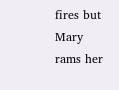fires but Mary rams her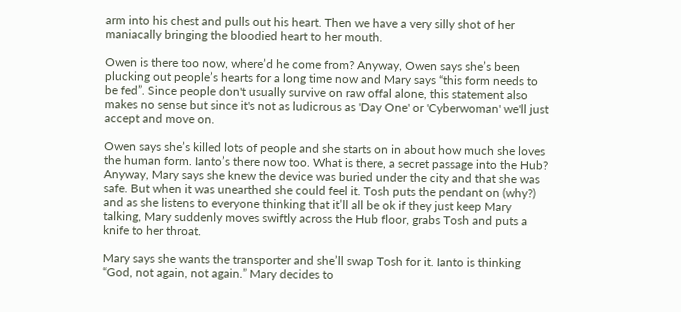arm into his chest and pulls out his heart. Then we have a very silly shot of her maniacally bringing the bloodied heart to her mouth.

Owen is there too now, where’d he come from? Anyway, Owen says she’s been plucking out people’s hearts for a long time now and Mary says “this form needs to be fed”. Since people don't usually survive on raw offal alone, this statement also makes no sense but since it's not as ludicrous as 'Day One' or 'Cyberwoman' we'll just accept and move on.

Owen says she’s killed lots of people and she starts on in about how much she loves the human form. Ianto’s there now too. What is there, a secret passage into the Hub? Anyway, Mary says she knew the device was buried under the city and that she was safe. But when it was unearthed she could feel it. Tosh puts the pendant on (why?) and as she listens to everyone thinking that it’ll all be ok if they just keep Mary talking, Mary suddenly moves swiftly across the Hub floor, grabs Tosh and puts a knife to her throat.

Mary says she wants the transporter and she’ll swap Tosh for it. Ianto is thinking “God, not again, not again.” Mary decides to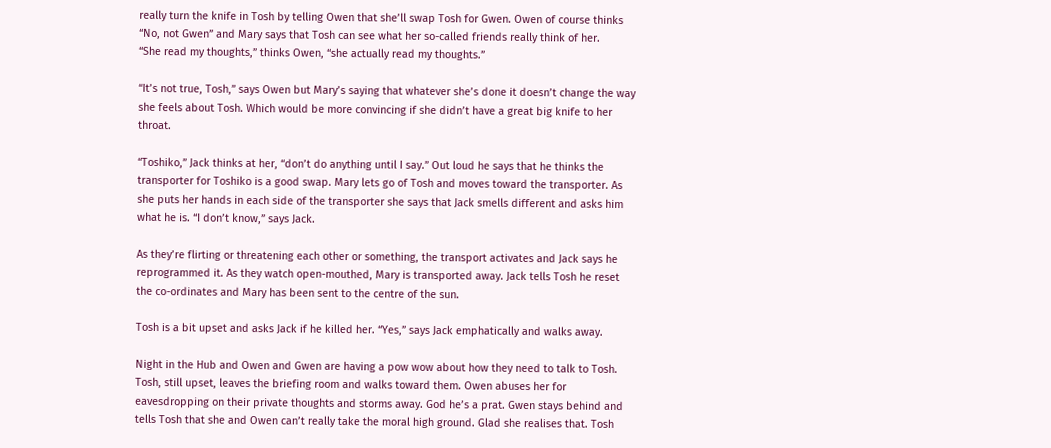really turn the knife in Tosh by telling Owen that she’ll swap Tosh for Gwen. Owen of course thinks “No, not Gwen” and Mary says that Tosh can see what her so-called friends really think of her.
“She read my thoughts,” thinks Owen, “she actually read my thoughts.”

“It’s not true, Tosh,” says Owen but Mary’s saying that whatever she’s done it doesn’t change the way she feels about Tosh. Which would be more convincing if she didn’t have a great big knife to her throat.

“Toshiko,” Jack thinks at her, “don’t do anything until I say.” Out loud he says that he thinks the transporter for Toshiko is a good swap. Mary lets go of Tosh and moves toward the transporter. As she puts her hands in each side of the transporter she says that Jack smells different and asks him what he is. “I don’t know,” says Jack.

As they’re flirting or threatening each other or something, the transport activates and Jack says he reprogrammed it. As they watch open-mouthed, Mary is transported away. Jack tells Tosh he reset the co-ordinates and Mary has been sent to the centre of the sun.

Tosh is a bit upset and asks Jack if he killed her. “Yes,” says Jack emphatically and walks away.

Night in the Hub and Owen and Gwen are having a pow wow about how they need to talk to Tosh. Tosh, still upset, leaves the briefing room and walks toward them. Owen abuses her for eavesdropping on their private thoughts and storms away. God he’s a prat. Gwen stays behind and tells Tosh that she and Owen can’t really take the moral high ground. Glad she realises that. Tosh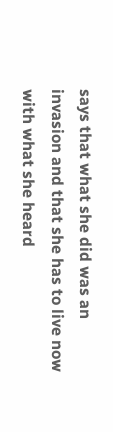says that what she did was an invasion and that she has to live now with what she heard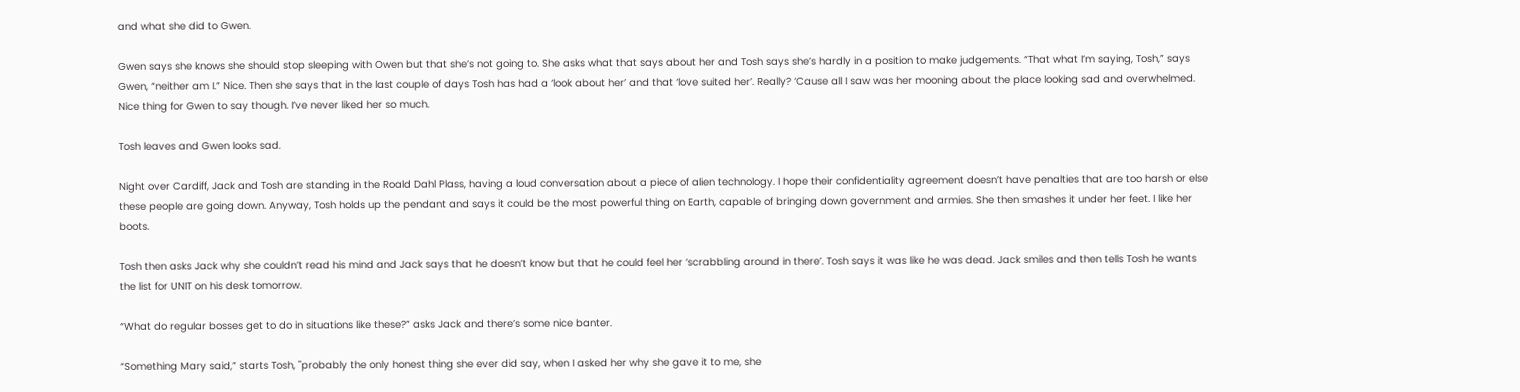and what she did to Gwen.

Gwen says she knows she should stop sleeping with Owen but that she’s not going to. She asks what that says about her and Tosh says she’s hardly in a position to make judgements. “That what I’m saying, Tosh,” says Gwen, “neither am I.” Nice. Then she says that in the last couple of days Tosh has had a ‘look about her’ and that ‘love suited her’. Really? ‘Cause all I saw was her mooning about the place looking sad and overwhelmed. Nice thing for Gwen to say though. I’ve never liked her so much.

Tosh leaves and Gwen looks sad.

Night over Cardiff, Jack and Tosh are standing in the Roald Dahl Plass, having a loud conversation about a piece of alien technology. I hope their confidentiality agreement doesn’t have penalties that are too harsh or else these people are going down. Anyway, Tosh holds up the pendant and says it could be the most powerful thing on Earth, capable of bringing down government and armies. She then smashes it under her feet. I like her boots.

Tosh then asks Jack why she couldn’t read his mind and Jack says that he doesn’t know but that he could feel her ‘scrabbling around in there’. Tosh says it was like he was dead. Jack smiles and then tells Tosh he wants the list for UNIT on his desk tomorrow.

“What do regular bosses get to do in situations like these?” asks Jack and there’s some nice banter.

“Something Mary said,” starts Tosh, "probably the only honest thing she ever did say, when I asked her why she gave it to me, she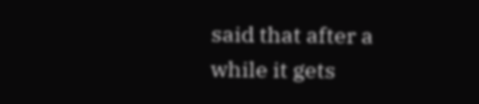said that after a while it gets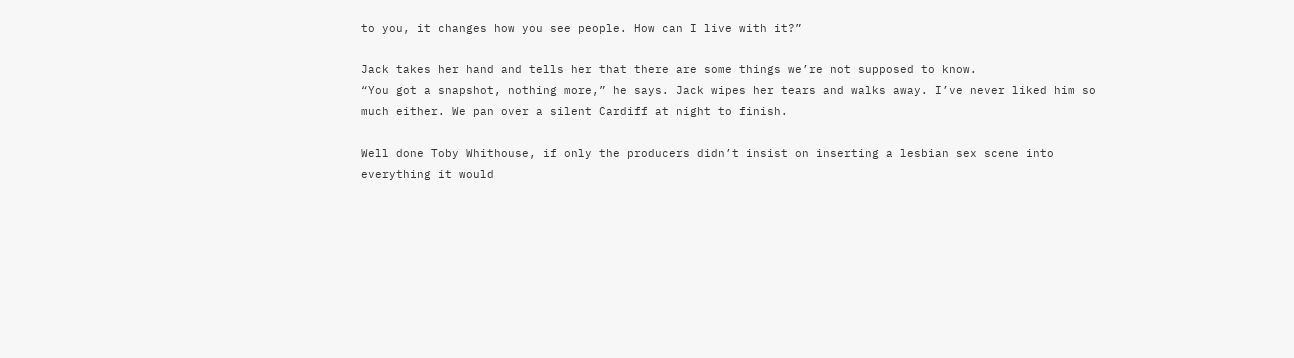to you, it changes how you see people. How can I live with it?”

Jack takes her hand and tells her that there are some things we’re not supposed to know.
“You got a snapshot, nothing more,” he says. Jack wipes her tears and walks away. I’ve never liked him so much either. We pan over a silent Cardiff at night to finish.

Well done Toby Whithouse, if only the producers didn’t insist on inserting a lesbian sex scene into everything it would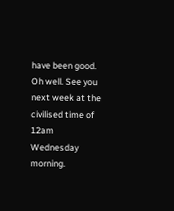have been good. Oh well. See you next week at the civilised time of 12am Wednesday morning.